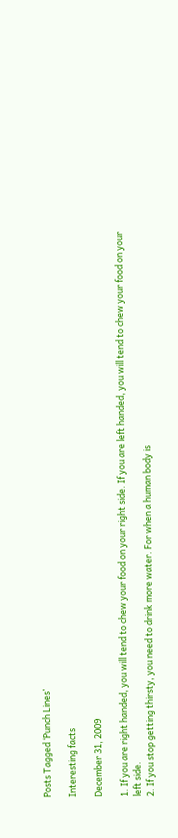Posts Tagged ‘Punch Lines’

Interesting facts

December 31, 2009

1. If you are right handed, you will tend to chew your food on your right side. If you are left handed, you will tend to chew your food on your left side.
2. If you stop getting thirsty, you need to drink more water. For when a human body is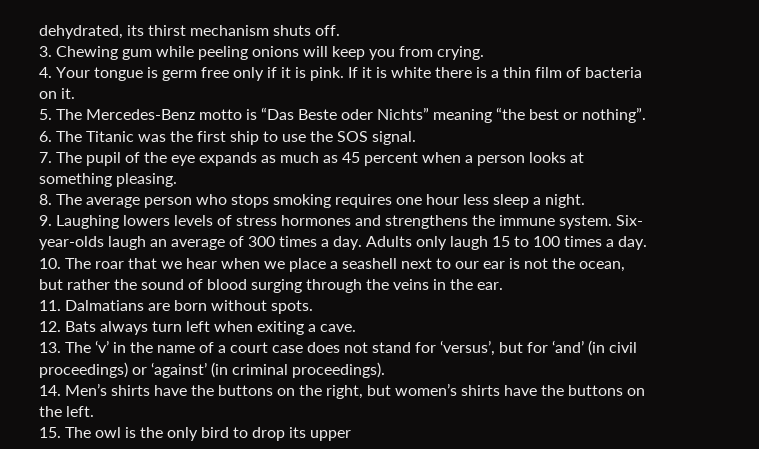dehydrated, its thirst mechanism shuts off.
3. Chewing gum while peeling onions will keep you from crying.
4. Your tongue is germ free only if it is pink. If it is white there is a thin film of bacteria on it.
5. The Mercedes-Benz motto is “Das Beste oder Nichts” meaning “the best or nothing”.
6. The Titanic was the first ship to use the SOS signal.
7. The pupil of the eye expands as much as 45 percent when a person looks at something pleasing.
8. The average person who stops smoking requires one hour less sleep a night.
9. Laughing lowers levels of stress hormones and strengthens the immune system. Six-year-olds laugh an average of 300 times a day. Adults only laugh 15 to 100 times a day.
10. The roar that we hear when we place a seashell next to our ear is not the ocean, but rather the sound of blood surging through the veins in the ear.
11. Dalmatians are born without spots.
12. Bats always turn left when exiting a cave.
13. The ‘v’ in the name of a court case does not stand for ‘versus’, but for ‘and’ (in civil proceedings) or ‘against’ (in criminal proceedings).
14. Men’s shirts have the buttons on the right, but women’s shirts have the buttons on the left.
15. The owl is the only bird to drop its upper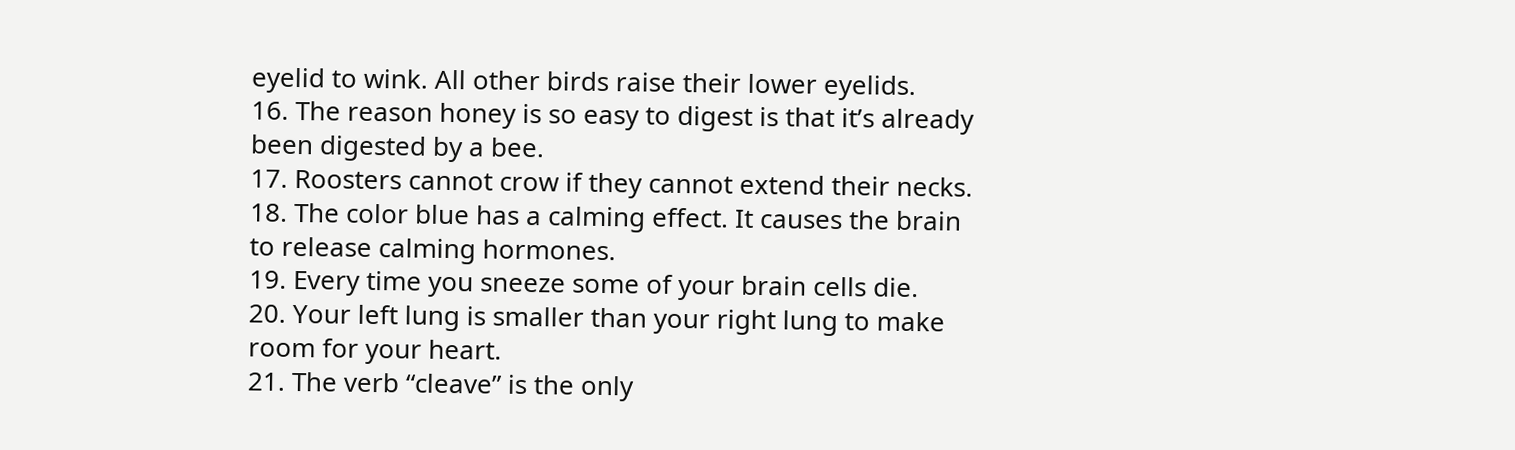eyelid to wink. All other birds raise their lower eyelids.
16. The reason honey is so easy to digest is that it’s already been digested by a bee.
17. Roosters cannot crow if they cannot extend their necks.
18. The color blue has a calming effect. It causes the brain to release calming hormones.
19. Every time you sneeze some of your brain cells die.
20. Your left lung is smaller than your right lung to make room for your heart.
21. The verb “cleave” is the only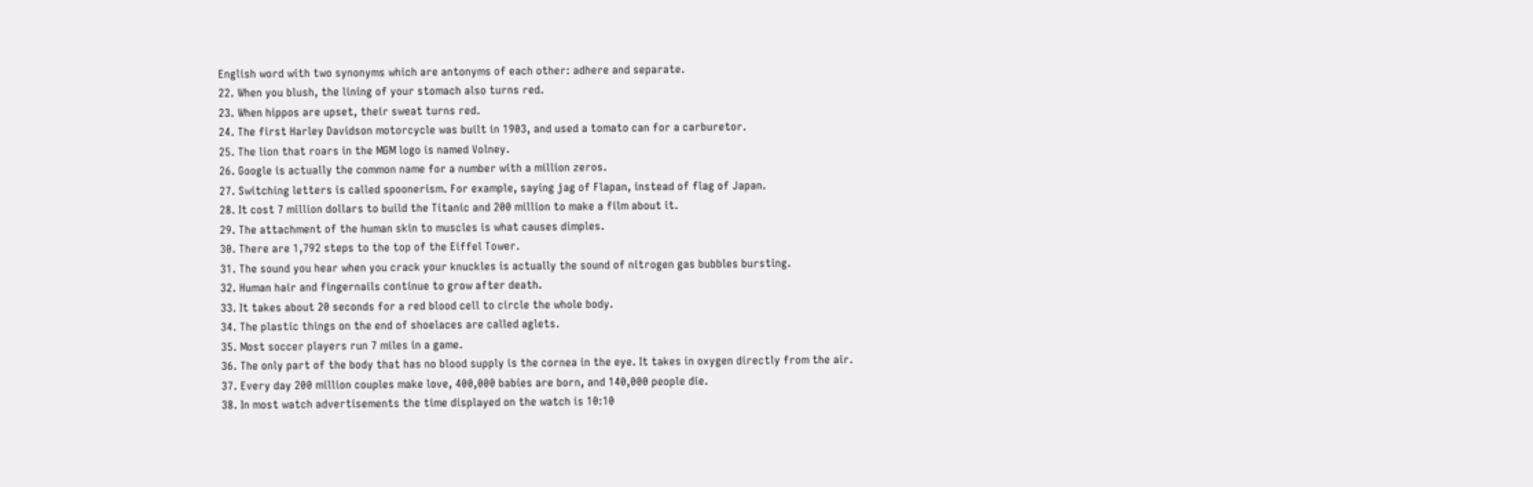English word with two synonyms which are antonyms of each other: adhere and separate.
22. When you blush, the lining of your stomach also turns red.
23. When hippos are upset, their sweat turns red.
24. The first Harley Davidson motorcycle was built in 1903, and used a tomato can for a carburetor.
25. The lion that roars in the MGM logo is named Volney.
26. Google is actually the common name for a number with a million zeros.
27. Switching letters is called spoonerism. For example, saying jag of Flapan, instead of flag of Japan.
28. It cost 7 million dollars to build the Titanic and 200 million to make a film about it.
29. The attachment of the human skin to muscles is what causes dimples.
30. There are 1,792 steps to the top of the Eiffel Tower.
31. The sound you hear when you crack your knuckles is actually the sound of nitrogen gas bubbles bursting.
32. Human hair and fingernails continue to grow after death.
33. It takes about 20 seconds for a red blood cell to circle the whole body.
34. The plastic things on the end of shoelaces are called aglets.
35. Most soccer players run 7 miles in a game.
36. The only part of the body that has no blood supply is the cornea in the eye. It takes in oxygen directly from the air.
37. Every day 200 million couples make love, 400,000 babies are born, and 140,000 people die.
38. In most watch advertisements the time displayed on the watch is 10:10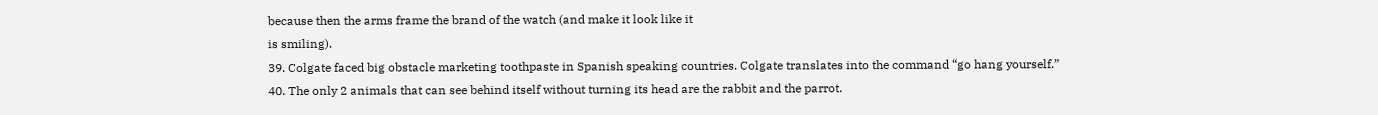because then the arms frame the brand of the watch (and make it look like it
is smiling).
39. Colgate faced big obstacle marketing toothpaste in Spanish speaking countries. Colgate translates into the command “go hang yourself.”
40. The only 2 animals that can see behind itself without turning its head are the rabbit and the parrot.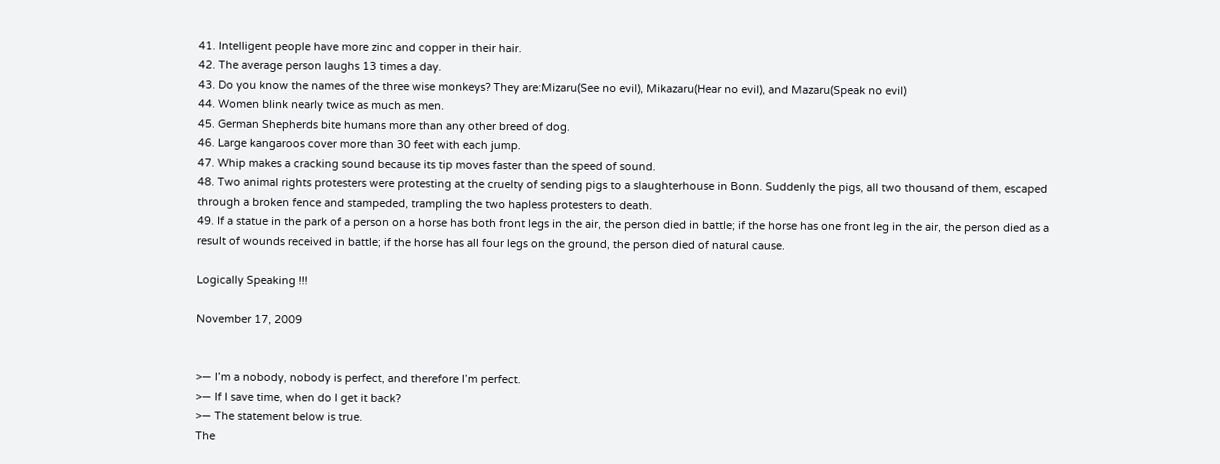41. Intelligent people have more zinc and copper in their hair.
42. The average person laughs 13 times a day.
43. Do you know the names of the three wise monkeys? They are:Mizaru(See no evil), Mikazaru(Hear no evil), and Mazaru(Speak no evil)
44. Women blink nearly twice as much as men.
45. German Shepherds bite humans more than any other breed of dog.
46. Large kangaroos cover more than 30 feet with each jump.
47. Whip makes a cracking sound because its tip moves faster than the speed of sound.
48. Two animal rights protesters were protesting at the cruelty of sending pigs to a slaughterhouse in Bonn. Suddenly the pigs, all two thousand of them, escaped through a broken fence and stampeded, trampling the two hapless protesters to death.
49. If a statue in the park of a person on a horse has both front legs in the air, the person died in battle; if the horse has one front leg in the air, the person died as a result of wounds received in battle; if the horse has all four legs on the ground, the person died of natural cause.

Logically Speaking !!!

November 17, 2009


>— I’m a nobody, nobody is perfect, and therefore I’m perfect.
>— If I save time, when do I get it back?
>— The statement below is true.
The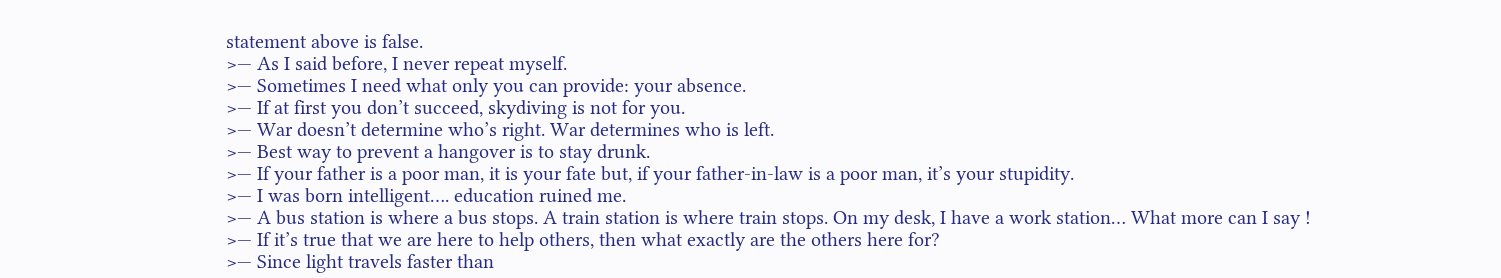statement above is false.
>— As I said before, I never repeat myself.
>— Sometimes I need what only you can provide: your absence.
>— If at first you don’t succeed, skydiving is not for you.
>— War doesn’t determine who’s right. War determines who is left.
>— Best way to prevent a hangover is to stay drunk.
>— If your father is a poor man, it is your fate but, if your father-in-law is a poor man, it’s your stupidity.
>— I was born intelligent…. education ruined me.
>— A bus station is where a bus stops. A train station is where train stops. On my desk, I have a work station… What more can I say !
>— If it’s true that we are here to help others, then what exactly are the others here for?
>— Since light travels faster than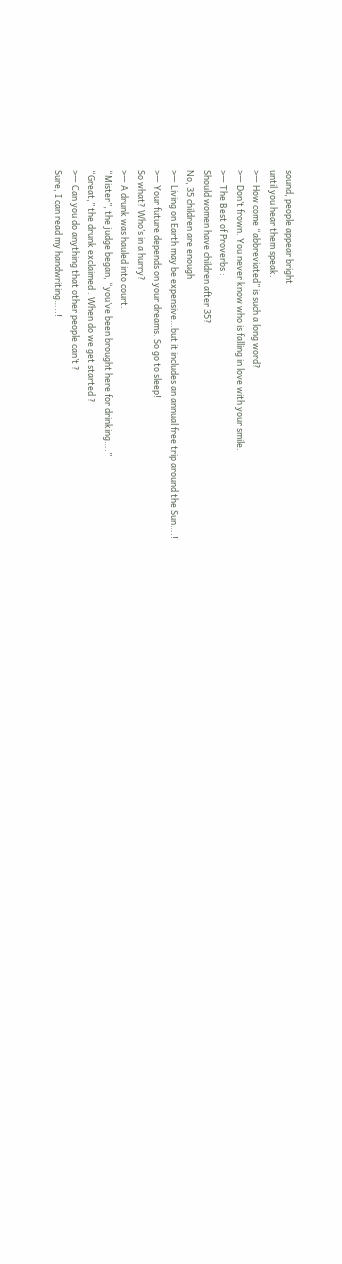sound, people appear bright
until you hear them speak.
>— How come “abbreviated” is such a long word?
>— Don’t frown. You never know who is falling in love with your smile.
>— The Best of Proverbs :
Should women have children after 35?
No, 35 children are enough
>— Living on Earth may be expensive…but it includes an annual free trip around the Sun….!
>— Your future depends on your dreams. So go to sleep!
So what? Who’s in a hurry?
>— A drunk was hauled into court.
“Mister”, the judge began, “you’ve been brought here for drinking….”
“Great,” the drunk exclaimed . When do we get started ?
>— Can you do anything that other people can’t ?
Sure, I can read my handwriting…..!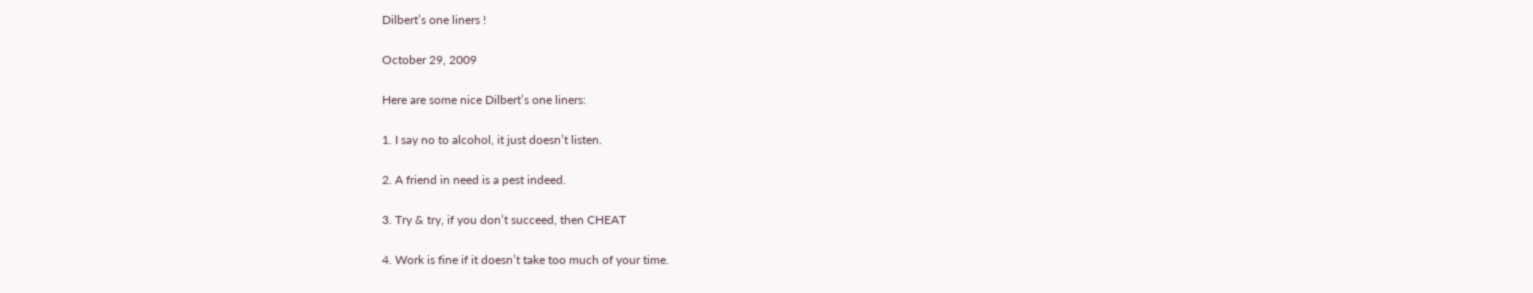Dilbert’s one liners !

October 29, 2009

Here are some nice Dilbert’s one liners:

1. I say no to alcohol, it just doesn’t listen.

2. A friend in need is a pest indeed.

3. Try & try, if you don’t succeed, then CHEAT

4. Work is fine if it doesn’t take too much of your time.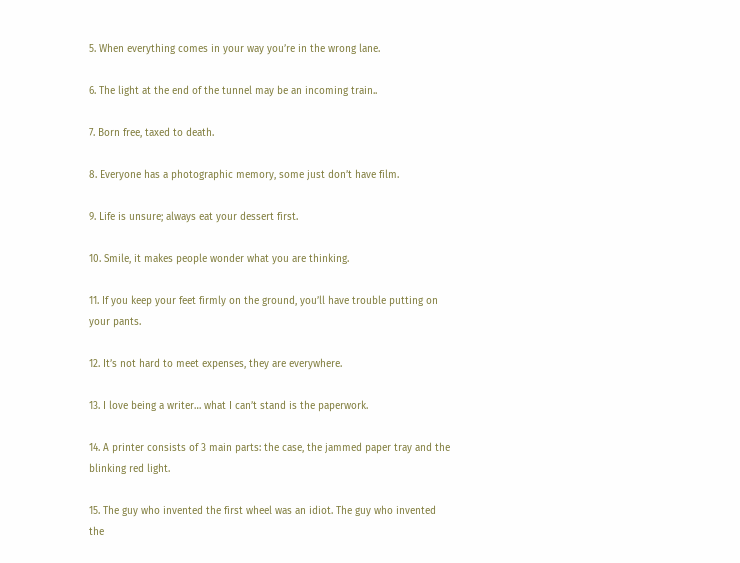5. When everything comes in your way you’re in the wrong lane.

6. The light at the end of the tunnel may be an incoming train..

7. Born free, taxed to death.

8. Everyone has a photographic memory, some just don’t have film.

9. Life is unsure; always eat your dessert first.

10. Smile, it makes people wonder what you are thinking.

11. If you keep your feet firmly on the ground, you’ll have trouble putting on your pants.

12. It’s not hard to meet expenses, they are everywhere.

13. I love being a writer… what I can’t stand is the paperwork.

14. A printer consists of 3 main parts: the case, the jammed paper tray and the blinking red light.

15. The guy who invented the first wheel was an idiot. The guy who invented the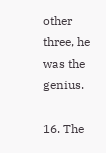other three, he was the genius.

16. The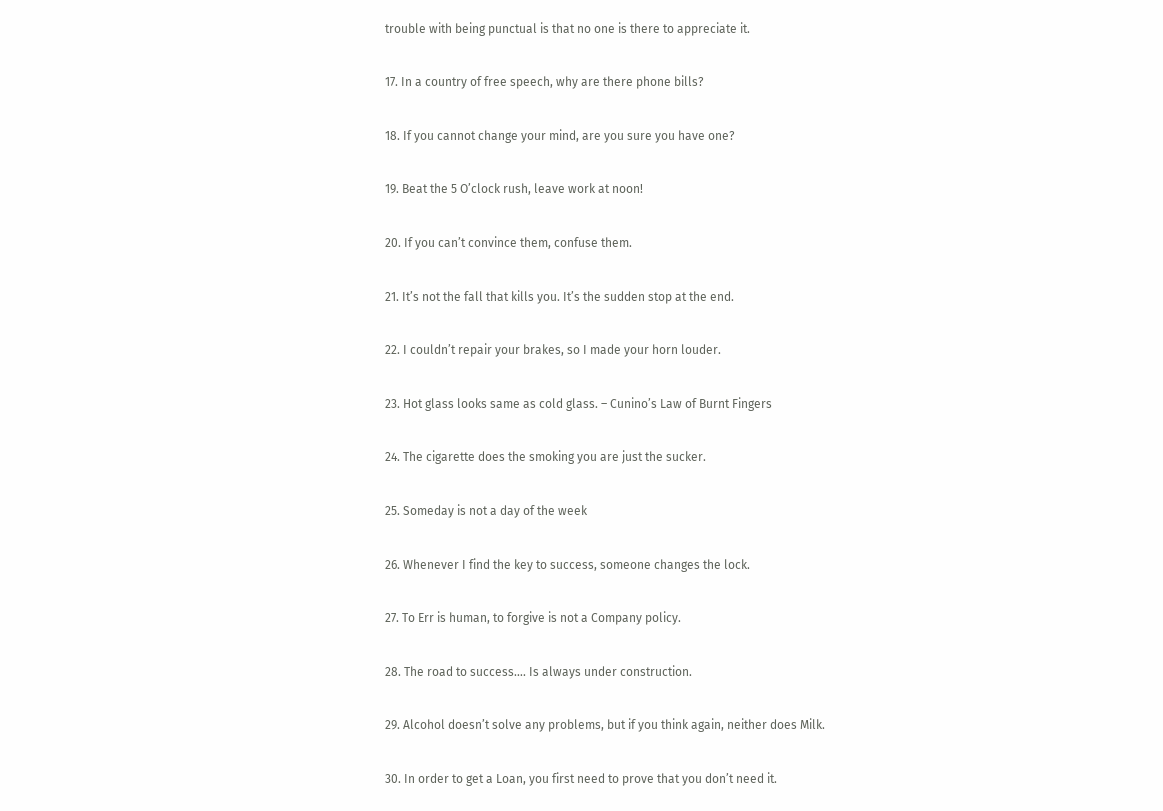trouble with being punctual is that no one is there to appreciate it.

17. In a country of free speech, why are there phone bills?

18. If you cannot change your mind, are you sure you have one?

19. Beat the 5 O’clock rush, leave work at noon!

20. If you can’t convince them, confuse them.

21. It’s not the fall that kills you. It’s the sudden stop at the end.

22. I couldn’t repair your brakes, so I made your horn louder.

23. Hot glass looks same as cold glass. – Cunino’s Law of Burnt Fingers

24. The cigarette does the smoking you are just the sucker.

25. Someday is not a day of the week

26. Whenever I find the key to success, someone changes the lock.

27. To Err is human, to forgive is not a Company policy.

28. The road to success…. Is always under construction.

29. Alcohol doesn’t solve any problems, but if you think again, neither does Milk.

30. In order to get a Loan, you first need to prove that you don’t need it.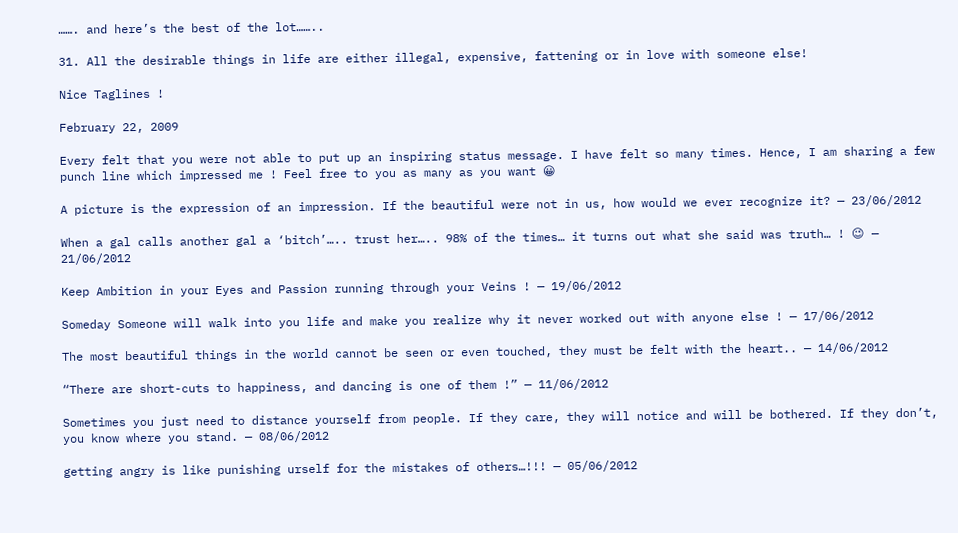……. and here’s the best of the lot……..

31. All the desirable things in life are either illegal, expensive, fattening or in love with someone else!

Nice Taglines !

February 22, 2009

Every felt that you were not able to put up an inspiring status message. I have felt so many times. Hence, I am sharing a few punch line which impressed me ! Feel free to you as many as you want 😀

A picture is the expression of an impression. If the beautiful were not in us, how would we ever recognize it? — 23/06/2012

When a gal calls another gal a ‘bitch’….. trust her….. 98% of the times… it turns out what she said was truth… ! 😉 — 21/06/2012

Keep Ambition in your Eyes and Passion running through your Veins ! — 19/06/2012

Someday Someone will walk into you life and make you realize why it never worked out with anyone else ! — 17/06/2012

The most beautiful things in the world cannot be seen or even touched, they must be felt with the heart.. — 14/06/2012

“There are short-cuts to happiness, and dancing is one of them !” — 11/06/2012

Sometimes you just need to distance yourself from people. If they care, they will notice and will be bothered. If they don’t, you know where you stand. — 08/06/2012

getting angry is like punishing urself for the mistakes of others…!!! — 05/06/2012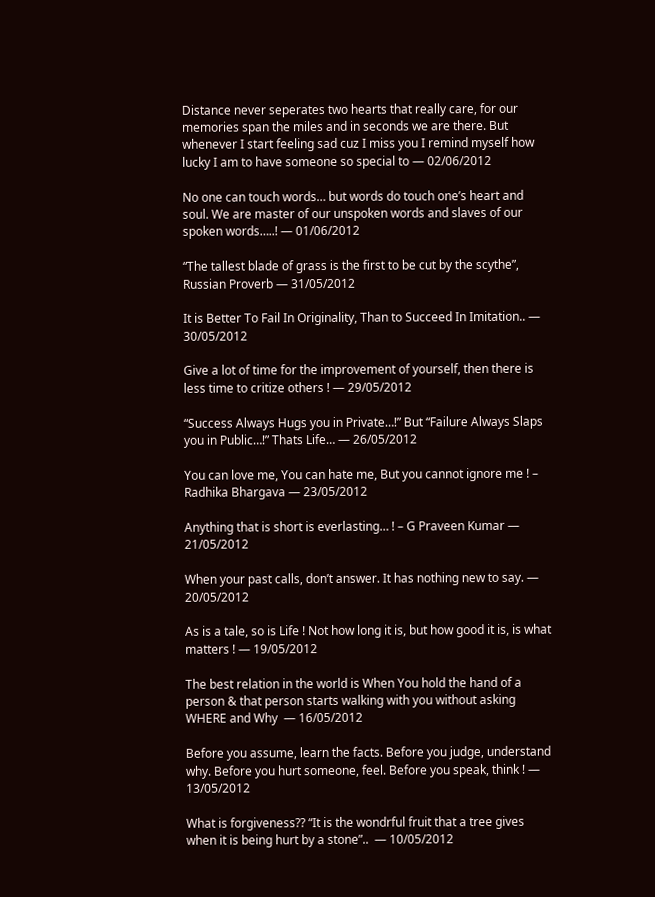Distance never seperates two hearts that really care, for our memories span the miles and in seconds we are there. But
whenever I start feeling sad cuz I miss you I remind myself how lucky I am to have someone so special to — 02/06/2012

No one can touch words… but words do touch one’s heart and soul. We are master of our unspoken words and slaves of our spoken words…..! — 01/06/2012

“The tallest blade of grass is the first to be cut by the scythe”, Russian Proverb — 31/05/2012

It is Better To Fail In Originality, Than to Succeed In Imitation.. — 30/05/2012

Give a lot of time for the improvement of yourself, then there is less time to critize others ! — 29/05/2012

“Success Always Hugs you in Private…!” But “Failure Always Slaps you in Public…!” Thats Life… — 26/05/2012

You can love me, You can hate me, But you cannot ignore me ! – Radhika Bhargava — 23/05/2012

Anything that is short is everlasting… ! – G Praveen Kumar — 21/05/2012

When your past calls, don’t answer. It has nothing new to say. — 20/05/2012

As is a tale, so is Life ! Not how long it is, but how good it is, is what matters ! — 19/05/2012

The best relation in the world is When You hold the hand of a person & that person starts walking with you without asking WHERE and Why  — 16/05/2012

Before you assume, learn the facts. Before you judge, understand why. Before you hurt someone, feel. Before you speak, think ! — 13/05/2012

What is forgiveness?? “It is the wondrful fruit that a tree gives when it is being hurt by a stone”..  — 10/05/2012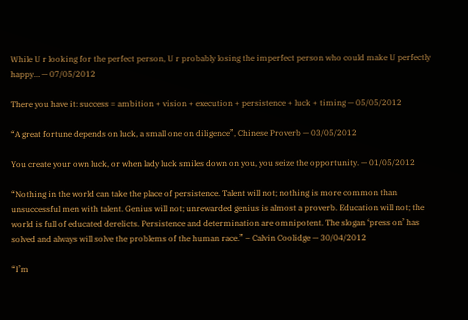While U r looking for the perfect person, U r probably losing the imperfect person who could make U perfectly happy… — 07/05/2012

There you have it: success = ambition + vision + execution + persistence + luck + timing — 05/05/2012

“A great fortune depends on luck, a small one on diligence”, Chinese Proverb — 03/05/2012

You create your own luck, or when lady luck smiles down on you, you seize the opportunity. — 01/05/2012

“Nothing in the world can take the place of persistence. Talent will not; nothing is more common than unsuccessful men with talent. Genius will not; unrewarded genius is almost a proverb. Education will not; the world is full of educated derelicts. Persistence and determination are omnipotent. The slogan ‘press on’ has solved and always will solve the problems of the human race.” – Calvin Coolidge — 30/04/2012

“I’m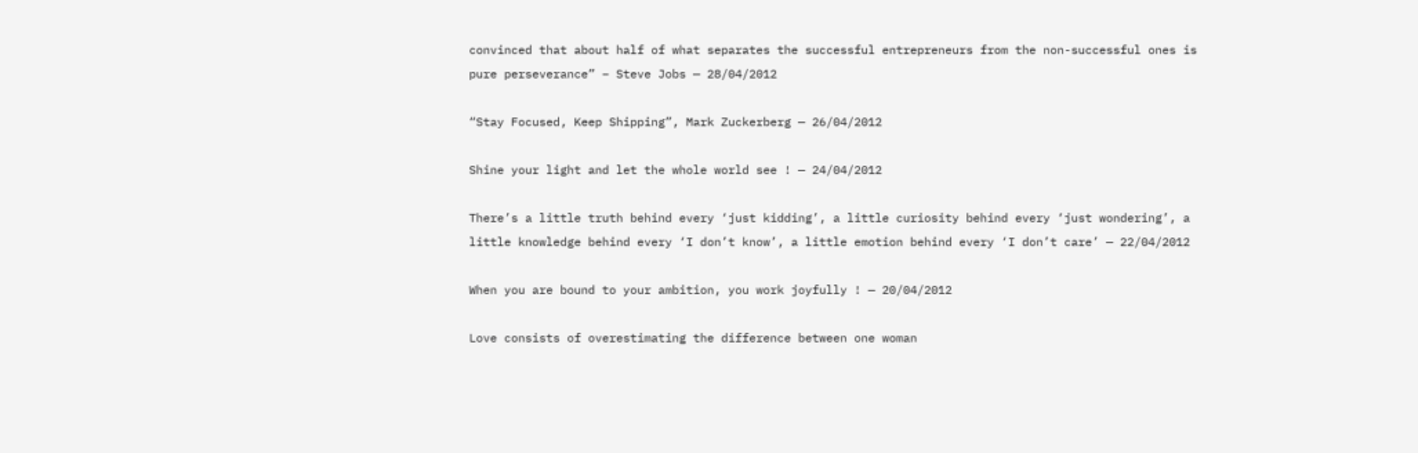convinced that about half of what separates the successful entrepreneurs from the non-successful ones is pure perseverance” – Steve Jobs — 28/04/2012

“Stay Focused, Keep Shipping”, Mark Zuckerberg — 26/04/2012

Shine your light and let the whole world see ! — 24/04/2012

There’s a little truth behind every ‘just kidding’, a little curiosity behind every ‘just wondering’, a little knowledge behind every ‘I don’t know’, a little emotion behind every ‘I don’t care’ — 22/04/2012

When you are bound to your ambition, you work joyfully ! — 20/04/2012

Love consists of overestimating the difference between one woman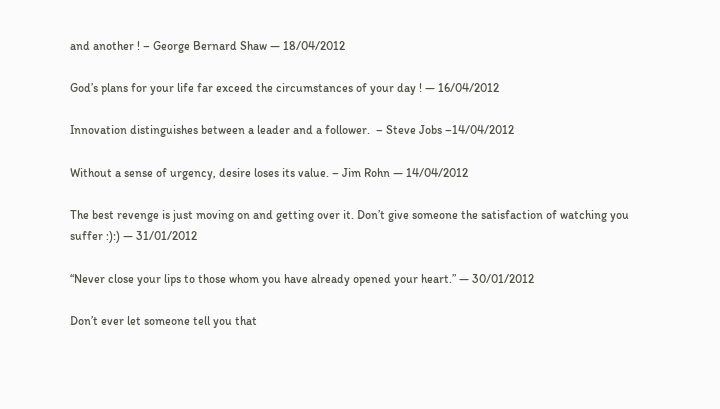and another ! – George Bernard Shaw — 18/04/2012

God’s plans for your life far exceed the circumstances of your day ! — 16/04/2012

Innovation distinguishes between a leader and a follower.  – Steve Jobs –14/04/2012

Without a sense of urgency, desire loses its value. – Jim Rohn — 14/04/2012

The best revenge is just moving on and getting over it. Don’t give someone the satisfaction of watching you suffer :):) — 31/01/2012

“Never close your lips to those whom you have already opened your heart.” — 30/01/2012

Don’t ever let someone tell you that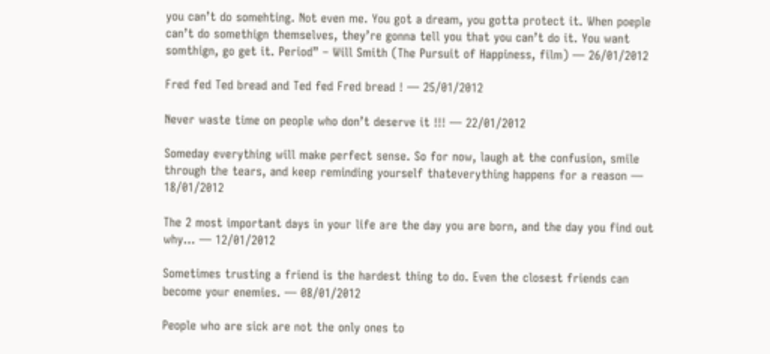you can’t do somehting. Not even me. You got a dream, you gotta protect it. When poeple can’t do somethign themselves, they’re gonna tell you that you can’t do it. You want somthign, go get it. Period” – Will Smith (The Pursuit of Happiness, film) — 26/01/2012

Fred fed Ted bread and Ted fed Fred bread ! — 25/01/2012

Never waste time on people who don’t deserve it !!! — 22/01/2012

Someday everything will make perfect sense. So for now, laugh at the confusion, smile through the tears, and keep reminding yourself thateverything happens for a reason — 18/01/2012

The 2 most important days in your life are the day you are born, and the day you find out why… — 12/01/2012

Sometimes trusting a friend is the hardest thing to do. Even the closest friends can become your enemies. — 08/01/2012

People who are sick are not the only ones to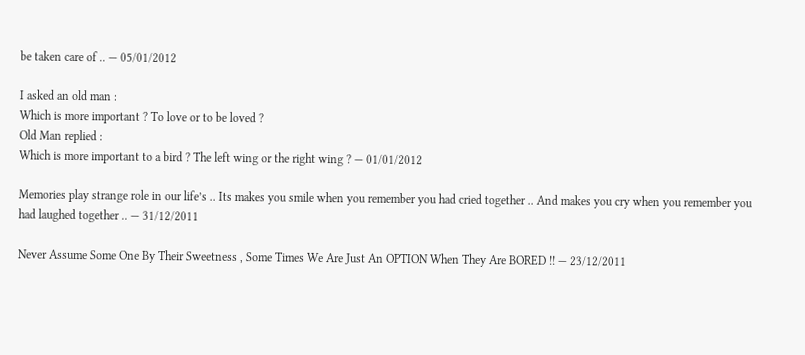be taken care of .. — 05/01/2012

I asked an old man :
Which is more important ? To love or to be loved ?
Old Man replied :
Which is more important to a bird ? The left wing or the right wing ? — 01/01/2012

Memories play strange role in our life’s .. Its makes you smile when you remember you had cried together .. And makes you cry when you remember you had laughed together .. — 31/12/2011

Never Assume Some One By Their Sweetness , Some Times We Are Just An OPTION When They Are BORED !! — 23/12/2011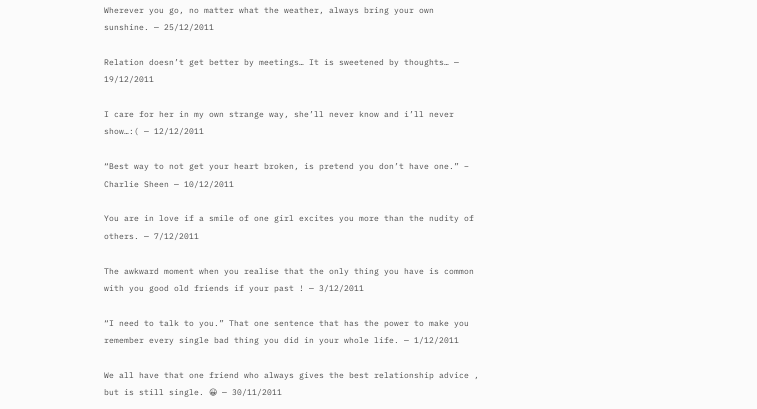Wherever you go, no matter what the weather, always bring your own sunshine. — 25/12/2011

Relation doesn’t get better by meetings… It is sweetened by thoughts… — 19/12/2011

I care for her in my own strange way, she’ll never know and i’ll never show…:( — 12/12/2011

“Best way to not get your heart broken, is pretend you don’t have one.” – Charlie Sheen — 10/12/2011

You are in love if a smile of one girl excites you more than the nudity of others. — 7/12/2011

The awkward moment when you realise that the only thing you have is common with you good old friends if your past ! — 3/12/2011

“I need to talk to you.” That one sentence that has the power to make you remember every single bad thing you did in your whole life. — 1/12/2011

We all have that one friend who always gives the best relationship advice , but is still single. 😀 — 30/11/2011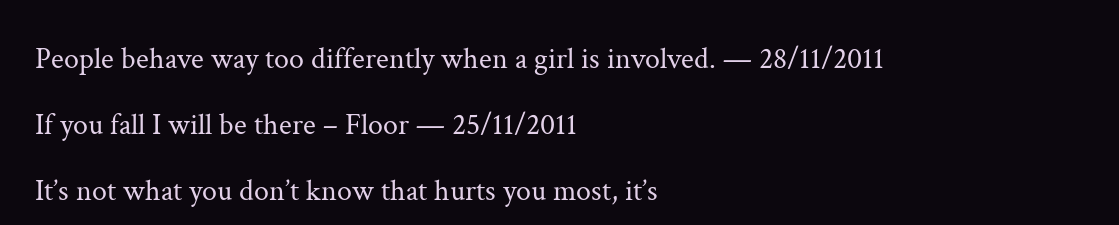People behave way too differently when a girl is involved. — 28/11/2011

If you fall I will be there – Floor — 25/11/2011

It’s not what you don’t know that hurts you most, it’s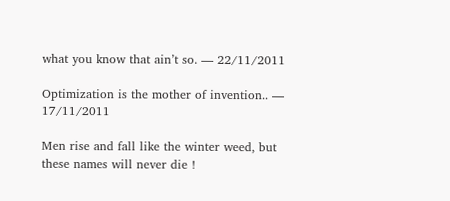what you know that ain’t so. — 22/11/2011

Optimization is the mother of invention.. — 17/11/2011

Men rise and fall like the winter weed, but these names will never die !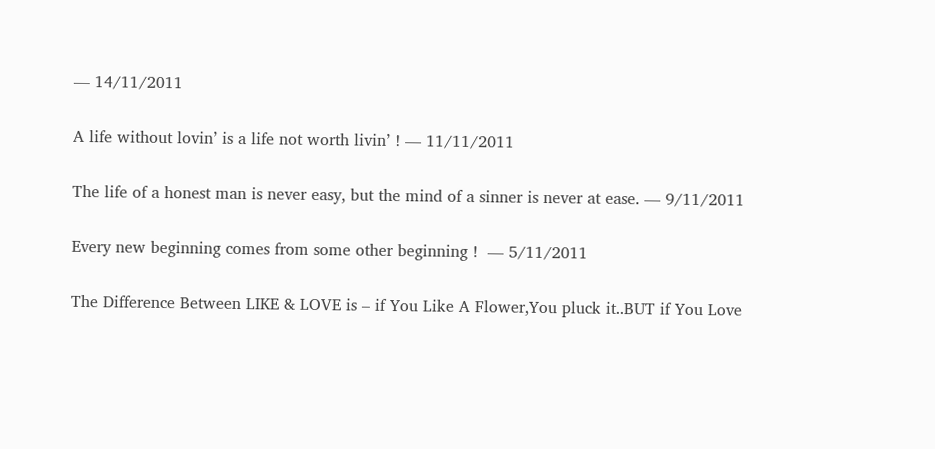— 14/11/2011

A life without lovin’ is a life not worth livin’ ! — 11/11/2011

The life of a honest man is never easy, but the mind of a sinner is never at ease. — 9/11/2011

Every new beginning comes from some other beginning !  — 5/11/2011

The Difference Between LIKE & LOVE is – if You Like A Flower,You pluck it..BUT if You Love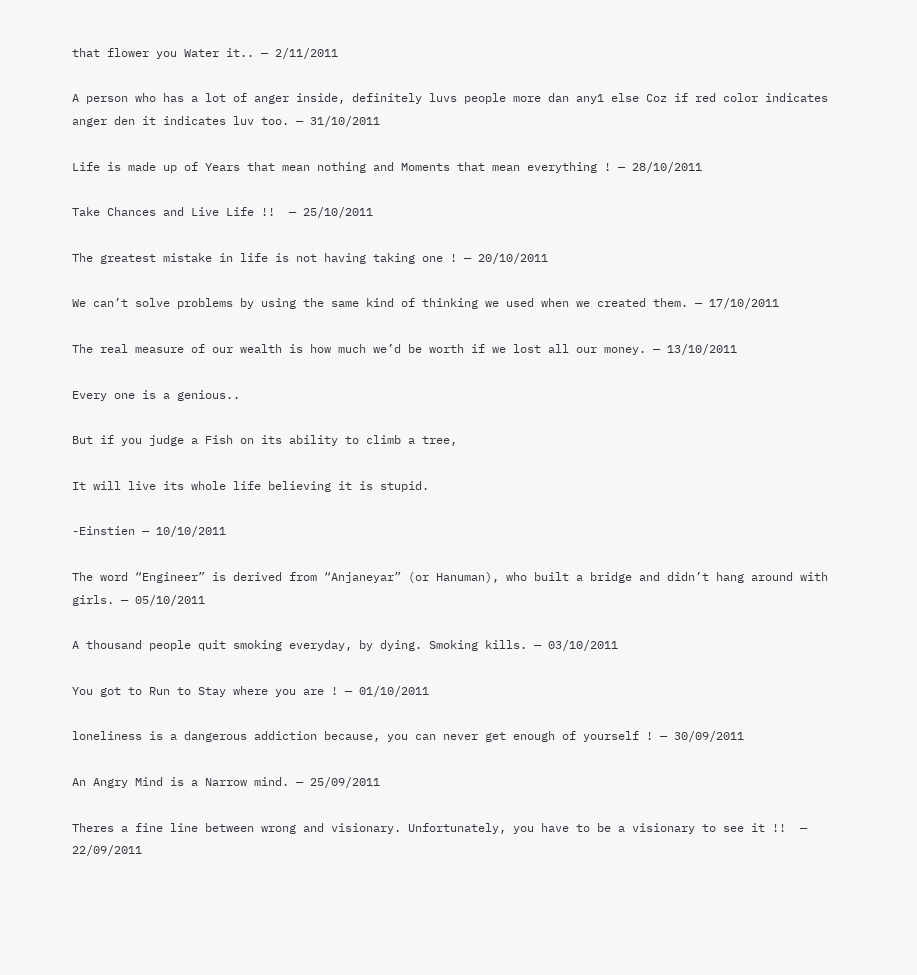that flower you Water it.. — 2/11/2011

A person who has a lot of anger inside, definitely luvs people more dan any1 else Coz if red color indicates anger den it indicates luv too. — 31/10/2011

Life is made up of Years that mean nothing and Moments that mean everything ! — 28/10/2011

Take Chances and Live Life !!  — 25/10/2011

The greatest mistake in life is not having taking one ! — 20/10/2011

We can’t solve problems by using the same kind of thinking we used when we created them. — 17/10/2011

The real measure of our wealth is how much we’d be worth if we lost all our money. — 13/10/2011

Every one is a genious..

But if you judge a Fish on its ability to climb a tree,

It will live its whole life believing it is stupid.

-Einstien — 10/10/2011

The word “Engineer” is derived from “Anjaneyar” (or Hanuman), who built a bridge and didn’t hang around with girls. — 05/10/2011

A thousand people quit smoking everyday, by dying. Smoking kills. — 03/10/2011

You got to Run to Stay where you are ! — 01/10/2011

loneliness is a dangerous addiction because, you can never get enough of yourself ! — 30/09/2011

An Angry Mind is a Narrow mind. — 25/09/2011

Theres a fine line between wrong and visionary. Unfortunately, you have to be a visionary to see it !!  — 22/09/2011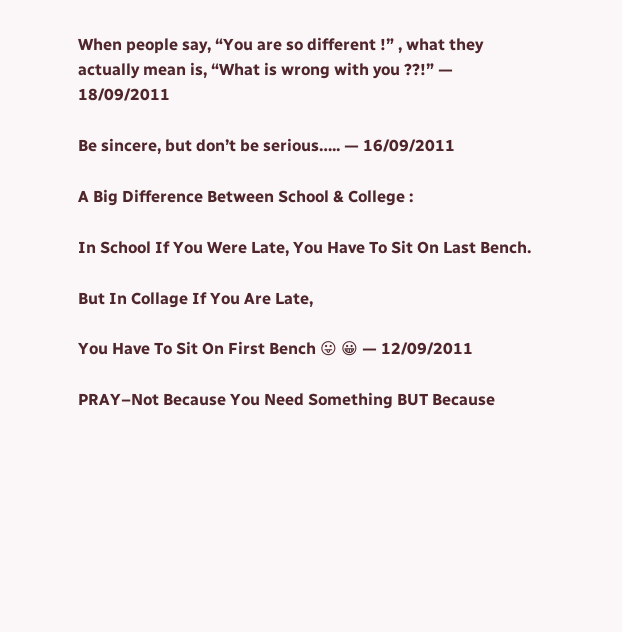When people say, “You are so different !” , what they actually mean is, “What is wrong with you ??!” — 18/09/2011

Be sincere, but don’t be serious….. — 16/09/2011

A Big Difference Between School & College :

In School If You Were Late, You Have To Sit On Last Bench.

But In Collage If You Are Late,

You Have To Sit On First Bench 😛 😀 — 12/09/2011

PRAY–Not Because You Need Something BUT Because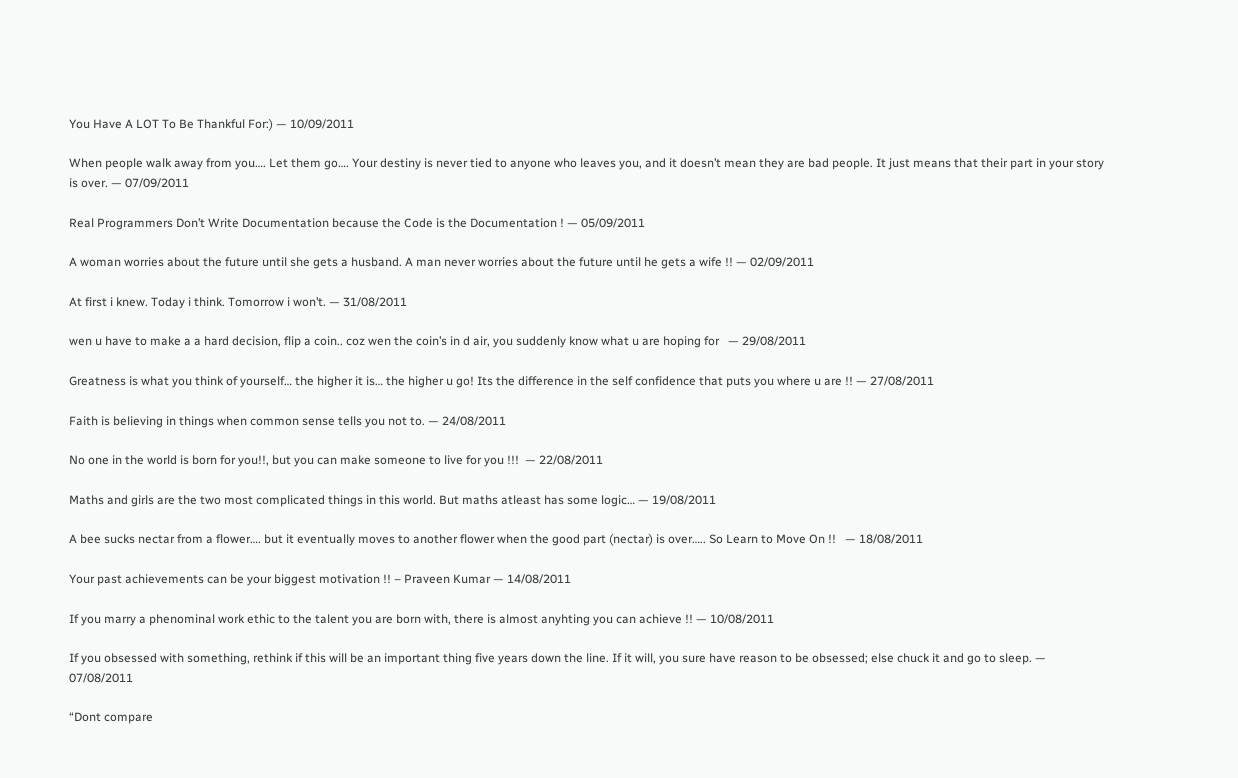You Have A LOT To Be Thankful For:) — 10/09/2011

When people walk away from you…. Let them go…. Your destiny is never tied to anyone who leaves you, and it doesn’t mean they are bad people. It just means that their part in your story is over. — 07/09/2011

Real Programmers Don’t Write Documentation because the Code is the Documentation ! — 05/09/2011

A woman worries about the future until she gets a husband. A man never worries about the future until he gets a wife !! — 02/09/2011

At first i knew. Today i think. Tomorrow i won’t. — 31/08/2011

wen u have to make a a hard decision, flip a coin.. coz wen the coin’s in d air, you suddenly know what u are hoping for   — 29/08/2011

Greatness is what you think of yourself… the higher it is… the higher u go! Its the difference in the self confidence that puts you where u are !! — 27/08/2011

Faith is believing in things when common sense tells you not to. — 24/08/2011

No one in the world is born for you!!, but you can make someone to live for you !!!  — 22/08/2011

Maths and girls are the two most complicated things in this world. But maths atleast has some logic… — 19/08/2011

A bee sucks nectar from a flower…. but it eventually moves to another flower when the good part (nectar) is over….. So Learn to Move On !!   — 18/08/2011

Your past achievements can be your biggest motivation !! – Praveen Kumar — 14/08/2011

If you marry a phenominal work ethic to the talent you are born with, there is almost anyhting you can achieve !! — 10/08/2011

If you obsessed with something, rethink if this will be an important thing five years down the line. If it will, you sure have reason to be obsessed; else chuck it and go to sleep. — 07/08/2011

“Dont compare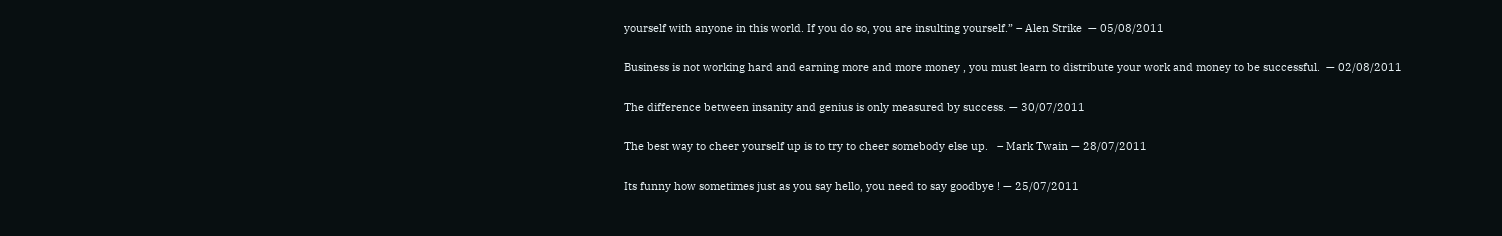yourself with anyone in this world. If you do so, you are insulting yourself.” – Alen Strike  — 05/08/2011

Business is not working hard and earning more and more money , you must learn to distribute your work and money to be successful.  — 02/08/2011

The difference between insanity and genius is only measured by success. — 30/07/2011

The best way to cheer yourself up is to try to cheer somebody else up.   – Mark Twain — 28/07/2011

Its funny how sometimes just as you say hello, you need to say goodbye ! — 25/07/2011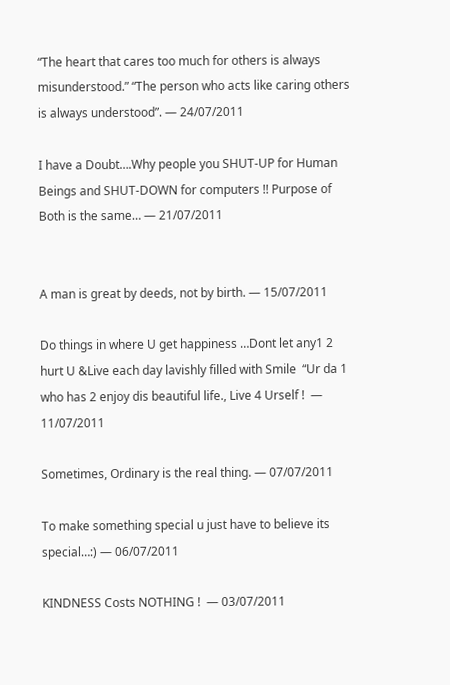“The heart that cares too much for others is always misunderstood.” “The person who acts like caring others is always understood”. — 24/07/2011

I have a Doubt….Why people you SHUT-UP for Human Beings and SHUT-DOWN for computers !! Purpose of Both is the same… — 21/07/2011


A man is great by deeds, not by birth. — 15/07/2011

Do things in where U get happiness …Dont let any1 2 hurt U &Live each day lavishly filled with Smile  “Ur da 1 who has 2 enjoy dis beautiful life., Live 4 Urself !  — 11/07/2011

Sometimes, Ordinary is the real thing. — 07/07/2011

To make something special u just have to believe its special…:) — 06/07/2011

KINDNESS Costs NOTHING !  — 03/07/2011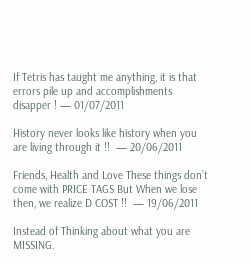If Tetris has taught me anything, it is that errors pile up and accomplishments disapper ! — 01/07/2011

History never looks like history when you are living through it !!  — 20/06/2011

Friends, Health and Love These things don’t come with PRICE TAGS But When we lose then, we realize D COST !!  — 19/06/2011

Instead of Thinking about what you are MISSING.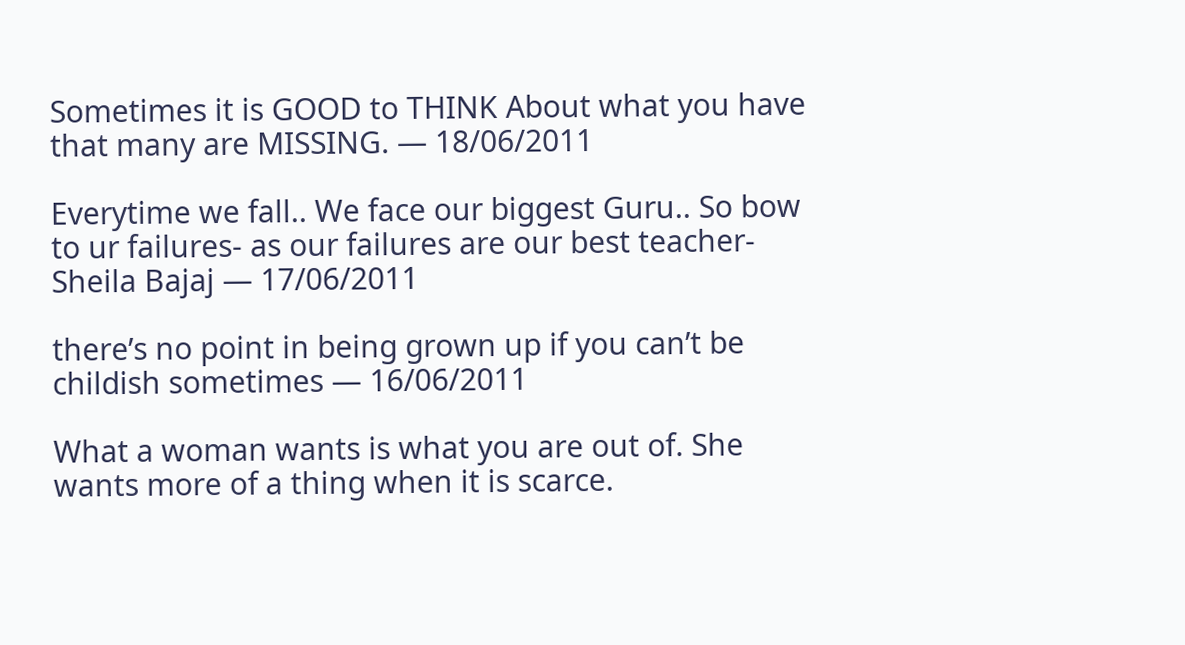Sometimes it is GOOD to THINK About what you have that many are MISSING. — 18/06/2011

Everytime we fall.. We face our biggest Guru.. So bow to ur failures- as our failures are our best teacher- Sheila Bajaj — 17/06/2011

there’s no point in being grown up if you can’t be childish sometimes — 16/06/2011

What a woman wants is what you are out of. She wants more of a thing when it is scarce.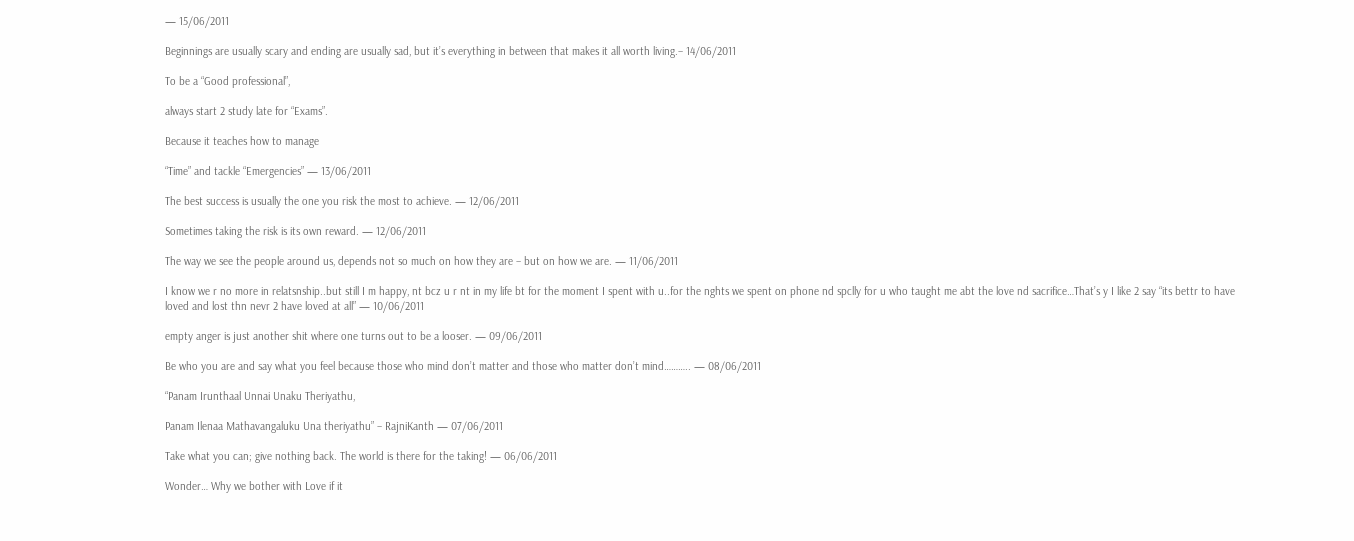— 15/06/2011

Beginnings are usually scary and ending are usually sad, but it’s everything in between that makes it all worth living.– 14/06/2011

To be a “Good professional”,

always start 2 study late for “Exams”.

Because it teaches how to manage

“Time” and tackle “Emergencies” — 13/06/2011

The best success is usually the one you risk the most to achieve. — 12/06/2011

Sometimes taking the risk is its own reward. — 12/06/2011

The way we see the people around us, depends not so much on how they are – but on how we are. — 11/06/2011

I know we r no more in relatsnship..but still I m happy, nt bcz u r nt in my life bt for the moment I spent with u..for the nghts we spent on phone nd spclly for u who taught me abt the love nd sacrifice…That’s y I like 2 say “its bettr to have loved and lost thn nevr 2 have loved at all” — 10/06/2011

empty anger is just another shit where one turns out to be a looser. — 09/06/2011

Be who you are and say what you feel because those who mind don’t matter and those who matter don’t mind……….. — 08/06/2011

“Panam Irunthaal Unnai Unaku Theriyathu,

Panam Ilenaa Mathavangaluku Una theriyathu” – RajniKanth — 07/06/2011

Take what you can; give nothing back. The world is there for the taking! — 06/06/2011

Wonder… Why we bother with Love if it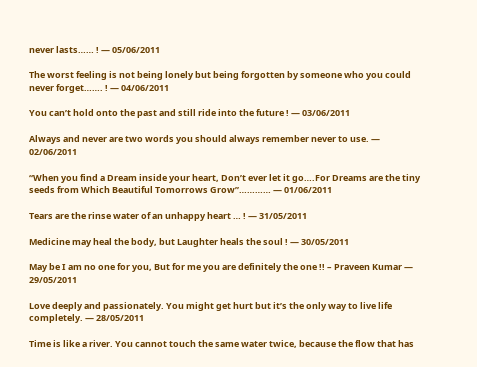never lasts…… ! — 05/06/2011

The worst feeling is not being lonely but being forgotten by someone who you could never forget……. ! — 04/06/2011

You can’t hold onto the past and still ride into the future ! — 03/06/2011

Always and never are two words you should always remember never to use. — 02/06/2011

“When you find a Dream inside your heart, Don’t ever let it go….For Dreams are the tiny seeds from Which Beautiful Tomorrows Grow”………… — 01/06/2011

Tears are the rinse water of an unhappy heart … ! — 31/05/2011

Medicine may heal the body, but Laughter heals the soul ! — 30/05/2011

May be I am no one for you, But for me you are definitely the one !! – Praveen Kumar — 29/05/2011

Love deeply and passionately. You might get hurt but it’s the only way to live life completely. — 28/05/2011

Time is like a river. You cannot touch the same water twice, because the flow that has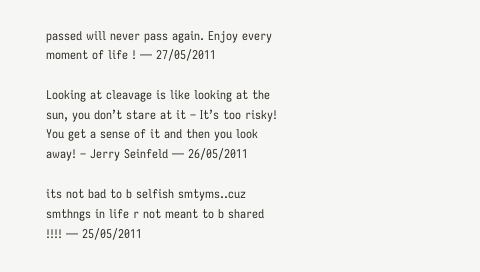passed will never pass again. Enjoy every moment of life ! — 27/05/2011

Looking at cleavage is like looking at the sun, you don’t stare at it – It’s too risky! You get a sense of it and then you look away! – Jerry Seinfeld — 26/05/2011

its not bad to b selfish smtyms..cuz smthngs in life r not meant to b shared !!!! — 25/05/2011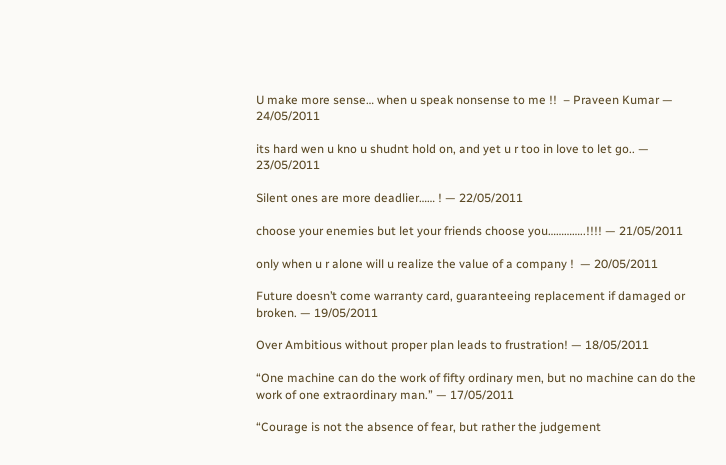U make more sense… when u speak nonsense to me !!  – Praveen Kumar — 24/05/2011

its hard wen u kno u shudnt hold on, and yet u r too in love to let go.. — 23/05/2011

Silent ones are more deadlier…… ! — 22/05/2011

choose your enemies but let your friends choose you…………..!!!! — 21/05/2011

only when u r alone will u realize the value of a company !  — 20/05/2011

Future doesn’t come warranty card, guaranteeing replacement if damaged or broken. — 19/05/2011

Over Ambitious without proper plan leads to frustration! — 18/05/2011

“One machine can do the work of fifty ordinary men, but no machine can do the work of one extraordinary man.” — 17/05/2011

“Courage is not the absence of fear, but rather the judgement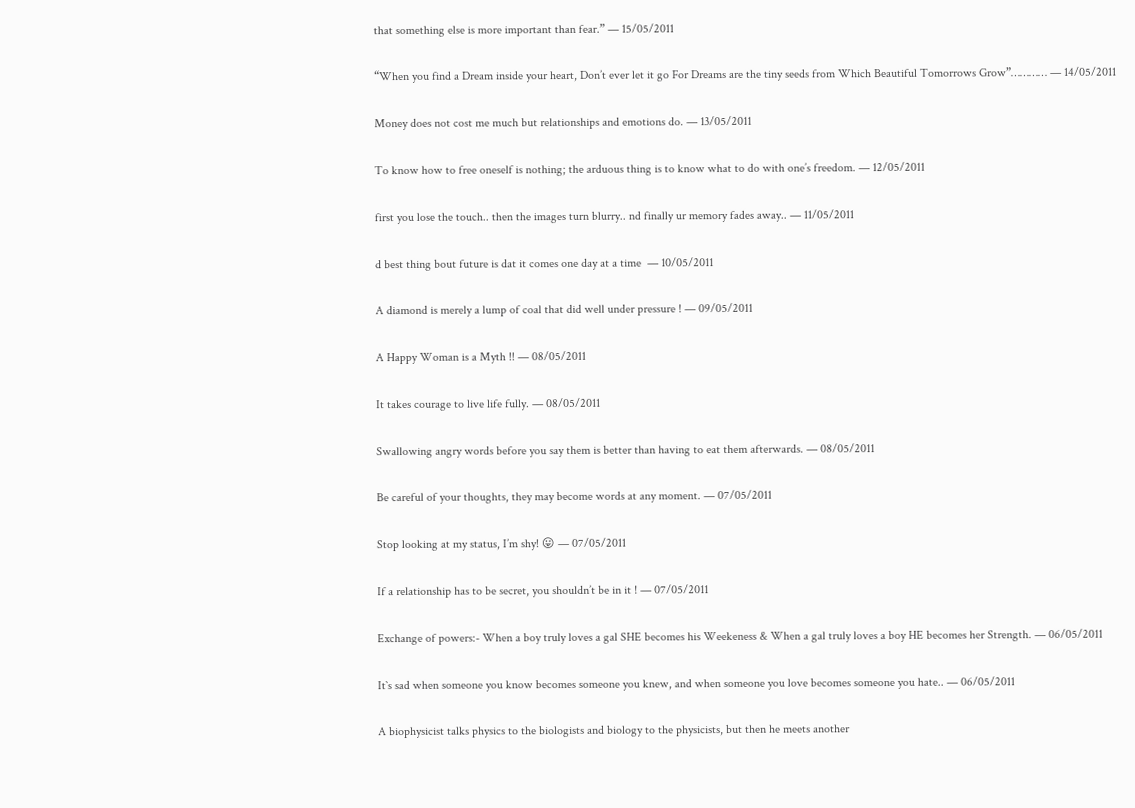that something else is more important than fear.” — 15/05/2011

“When you find a Dream inside your heart, Don’t ever let it go For Dreams are the tiny seeds from Which Beautiful Tomorrows Grow”………… — 14/05/2011

Money does not cost me much but relationships and emotions do. — 13/05/2011

To know how to free oneself is nothing; the arduous thing is to know what to do with one’s freedom. — 12/05/2011

first you lose the touch.. then the images turn blurry.. nd finally ur memory fades away.. — 11/05/2011

d best thing bout future is dat it comes one day at a time  — 10/05/2011

A diamond is merely a lump of coal that did well under pressure ! — 09/05/2011

A Happy Woman is a Myth !! — 08/05/2011

It takes courage to live life fully. — 08/05/2011

Swallowing angry words before you say them is better than having to eat them afterwards. — 08/05/2011

Be careful of your thoughts, they may become words at any moment. — 07/05/2011

Stop looking at my status, I’m shy! 😛 — 07/05/2011

If a relationship has to be secret, you shouldn’t be in it ! — 07/05/2011

Exchange of powers:- When a boy truly loves a gal SHE becomes his Weekeness & When a gal truly loves a boy HE becomes her Strength. — 06/05/2011

It`s sad when someone you know becomes someone you knew, and when someone you love becomes someone you hate.. — 06/05/2011

A biophysicist talks physics to the biologists and biology to the physicists, but then he meets another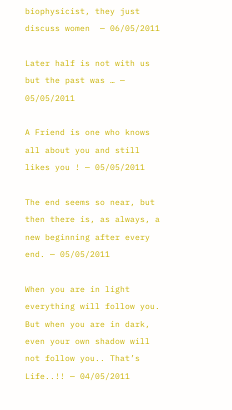biophysicist, they just discuss women  — 06/05/2011

Later half is not with us but the past was … — 05/05/2011

A Friend is one who knows all about you and still likes you ! — 05/05/2011

The end seems so near, but then there is, as always, a new beginning after every end. — 05/05/2011

When you are in light everything will follow you. But when you are in dark, even your own shadow will not follow you.. That’s Life..!! — 04/05/2011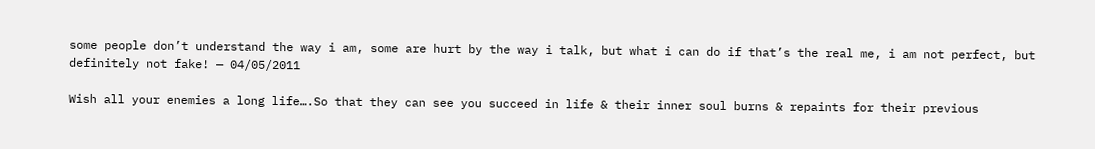some people don’t understand the way i am, some are hurt by the way i talk, but what i can do if that’s the real me, i am not perfect, but definitely not fake! — 04/05/2011

Wish all your enemies a long life….So that they can see you succeed in life & their inner soul burns & repaints for their previous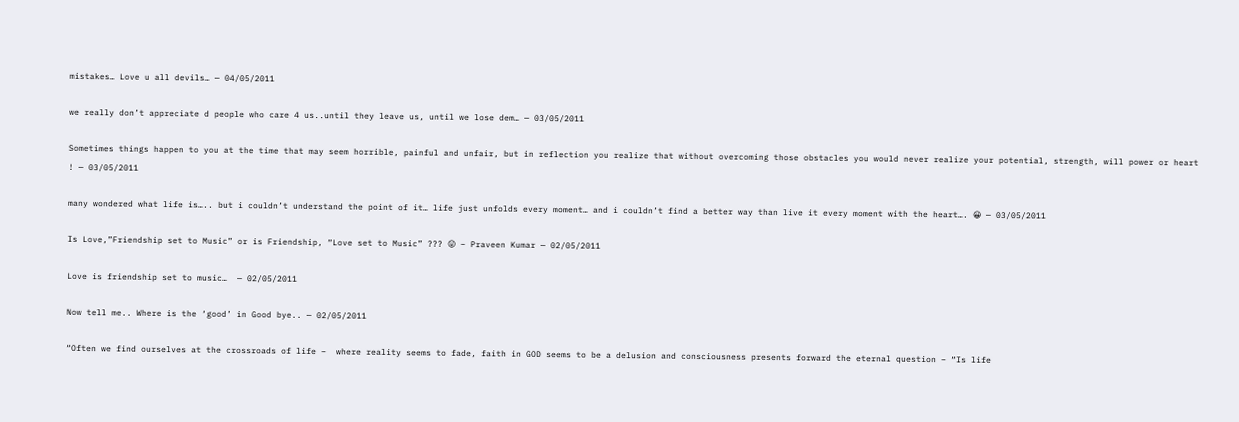mistakes… Love u all devils… — 04/05/2011

we really don’t appreciate d people who care 4 us..until they leave us, until we lose dem… — 03/05/2011

Sometimes things happen to you at the time that may seem horrible, painful and unfair, but in reflection you realize that without overcoming those obstacles you would never realize your potential, strength, will power or heart ! — 03/05/2011

many wondered what life is….. but i couldn’t understand the point of it… life just unfolds every moment… and i couldn’t find a better way than live it every moment with the heart…. 😀 — 03/05/2011

Is Love,”Friendship set to Music” or is Friendship, “Love set to Music” ??? 😛 – Praveen Kumar — 02/05/2011

Love is friendship set to music…  — 02/05/2011

Now tell me.. Where is the ‘good’ in Good bye.. — 02/05/2011

“Often we find ourselves at the crossroads of life –  where reality seems to fade, faith in GOD seems to be a delusion and consciousness presents forward the eternal question – “Is life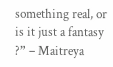something real, or is it just a fantasy ?” – Maitreya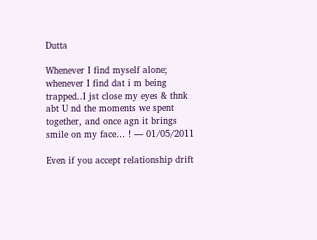Dutta

Whenever I find myself alone; whenever I find dat i m being trapped..I jst close my eyes & thnk abt U nd the moments we spent together, and once agn it brings smile on my face… ! — 01/05/2011

Even if you accept relationship drift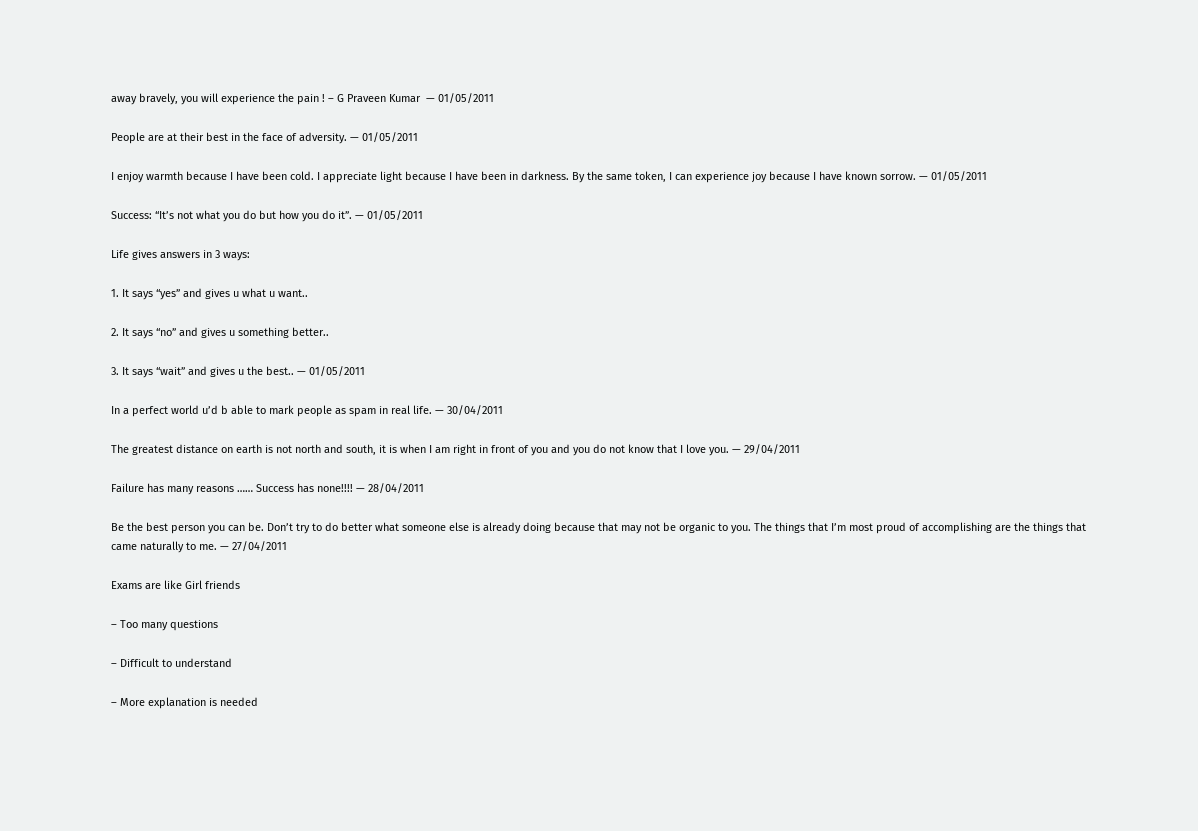away bravely, you will experience the pain ! – G Praveen Kumar  — 01/05/2011

People are at their best in the face of adversity. — 01/05/2011

I enjoy warmth because I have been cold. I appreciate light because I have been in darkness. By the same token, I can experience joy because I have known sorrow. — 01/05/2011

Success: “It’s not what you do but how you do it”. — 01/05/2011

Life gives answers in 3 ways:

1. It says “yes” and gives u what u want..

2. It says “no” and gives u something better..

3. It says “wait” and gives u the best.. — 01/05/2011

In a perfect world u’d b able to mark people as spam in real life. — 30/04/2011

The greatest distance on earth is not north and south, it is when I am right in front of you and you do not know that I love you. — 29/04/2011

Failure has many reasons …… Success has none!!!! — 28/04/2011

Be the best person you can be. Don’t try to do better what someone else is already doing because that may not be organic to you. The things that I’m most proud of accomplishing are the things that came naturally to me. — 27/04/2011

Exams are like Girl friends

– Too many questions

– Difficult to understand

– More explanation is needed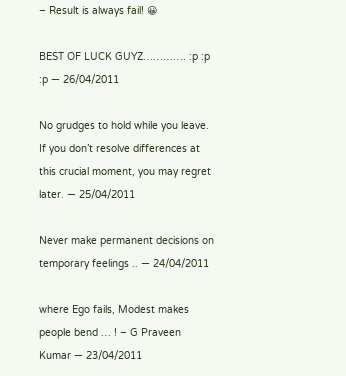– Result is always fail! 😀

BEST OF LUCK GUYZ…………. :p :p :p — 26/04/2011

No grudges to hold while you leave. If you don’t resolve differences at this crucial moment, you may regret later. — 25/04/2011

Never make permanent decisions on temporary feelings .. — 24/04/2011

where Ego fails, Modest makes people bend … ! – G Praveen Kumar — 23/04/2011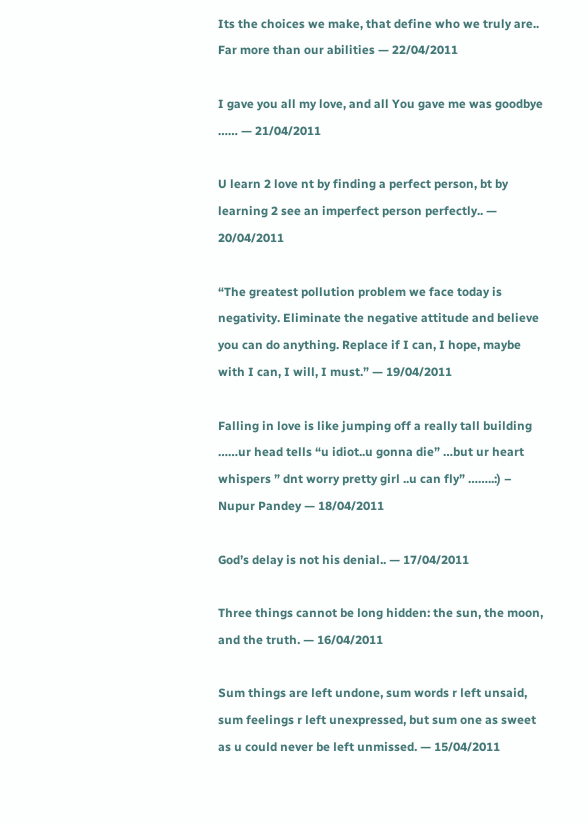Its the choices we make, that define who we truly are.. Far more than our abilities — 22/04/2011

I gave you all my love, and all You gave me was goodbye …… — 21/04/2011

U learn 2 love nt by finding a perfect person, bt by learning 2 see an imperfect person perfectly.. — 20/04/2011

“The greatest pollution problem we face today is negativity. Eliminate the negative attitude and believe you can do anything. Replace if I can, I hope, maybe with I can, I will, I must.” — 19/04/2011

Falling in love is like jumping off a really tall building ……ur head tells “u idiot..u gonna die” …but ur heart whispers ” dnt worry pretty girl ..u can fly” ……..:) – Nupur Pandey — 18/04/2011

God’s delay is not his denial.. — 17/04/2011

Three things cannot be long hidden: the sun, the moon, and the truth. — 16/04/2011

Sum things are left undone, sum words r left unsaid, sum feelings r left unexpressed, but sum one as sweet as u could never be left unmissed. — 15/04/2011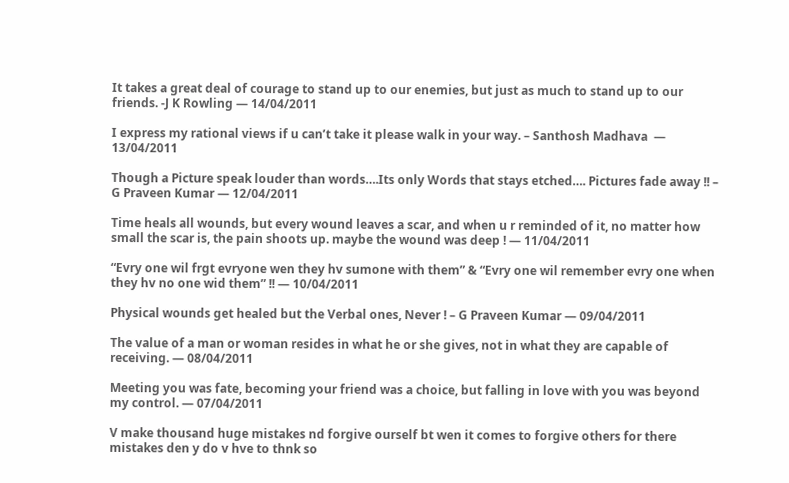It takes a great deal of courage to stand up to our enemies, but just as much to stand up to our friends. -J K Rowling — 14/04/2011

I express my rational views if u can’t take it please walk in your way. – Santhosh Madhava  — 13/04/2011

Though a Picture speak louder than words….Its only Words that stays etched…. Pictures fade away !! – G Praveen Kumar — 12/04/2011

Time heals all wounds, but every wound leaves a scar, and when u r reminded of it, no matter how small the scar is, the pain shoots up. maybe the wound was deep ! — 11/04/2011

“Evry one wil frgt evryone wen they hv sumone with them” & “Evry one wil remember evry one when they hv no one wid them” !! — 10/04/2011

Physical wounds get healed but the Verbal ones, Never ! – G Praveen Kumar — 09/04/2011

The value of a man or woman resides in what he or she gives, not in what they are capable of receiving. — 08/04/2011

Meeting you was fate, becoming your friend was a choice, but falling in love with you was beyond my control. — 07/04/2011

V make thousand huge mistakes nd forgive ourself bt wen it comes to forgive others for there mistakes den y do v hve to thnk so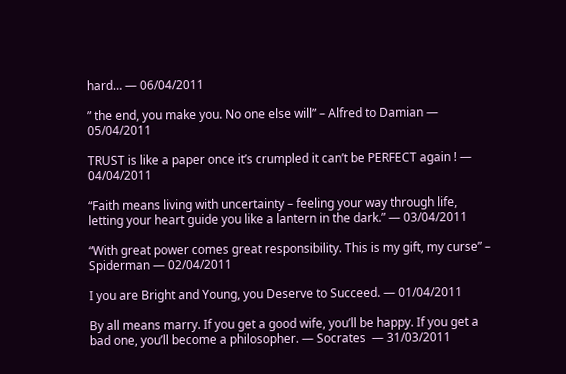hard… — 06/04/2011

” the end, you make you. No one else will” – Alfred to Damian — 05/04/2011

TRUST is like a paper once it’s crumpled it can’t be PERFECT again ! — 04/04/2011

“Faith means living with uncertainty – feeling your way through life, letting your heart guide you like a lantern in the dark.” — 03/04/2011

“With great power comes great responsibility. This is my gift, my curse” – Spiderman — 02/04/2011

I you are Bright and Young, you Deserve to Succeed. — 01/04/2011

By all means marry. If you get a good wife, you’ll be happy. If you get a bad one, you’ll become a philosopher. — Socrates  — 31/03/2011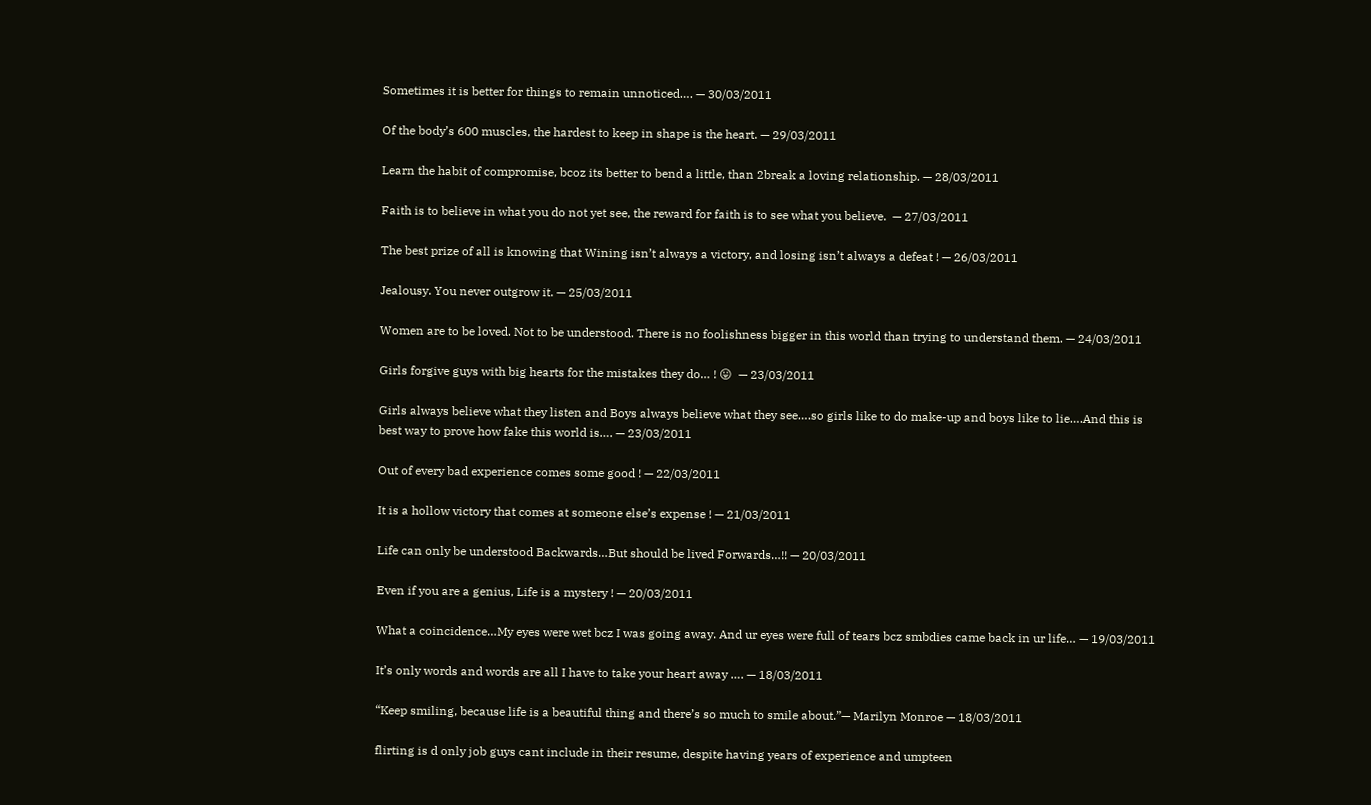Sometimes it is better for things to remain unnoticed…. — 30/03/2011

Of the body’s 600 muscles, the hardest to keep in shape is the heart. — 29/03/2011

Learn the habit of compromise, bcoz its better to bend a little, than 2break a loving relationship. — 28/03/2011

Faith is to believe in what you do not yet see, the reward for faith is to see what you believe.  — 27/03/2011

The best prize of all is knowing that Wining isn’t always a victory, and losing isn’t always a defeat ! — 26/03/2011

Jealousy. You never outgrow it. — 25/03/2011

Women are to be loved. Not to be understood. There is no foolishness bigger in this world than trying to understand them. — 24/03/2011

Girls forgive guys with big hearts for the mistakes they do… ! 😛  — 23/03/2011

Girls always believe what they listen and Boys always believe what they see….so girls like to do make-up and boys like to lie….And this is best way to prove how fake this world is…. — 23/03/2011

Out of every bad experience comes some good ! — 22/03/2011

It is a hollow victory that comes at someone else’s expense ! — 21/03/2011

Life can only be understood Backwards…But should be lived Forwards…!! — 20/03/2011

Even if you are a genius, Life is a mystery ! — 20/03/2011

What a coincidence…My eyes were wet bcz I was going away. And ur eyes were full of tears bcz smbdies came back in ur life… — 19/03/2011

It’s only words and words are all I have to take your heart away …. — 18/03/2011

“Keep smiling, because life is a beautiful thing and there’s so much to smile about.”— Marilyn Monroe — 18/03/2011

flirting is d only job guys cant include in their resume, despite having years of experience and umpteen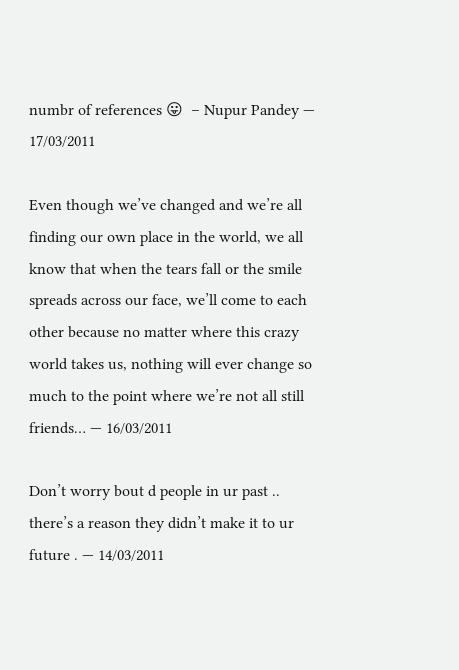numbr of references 😛  – Nupur Pandey — 17/03/2011

Even though we’ve changed and we’re all finding our own place in the world, we all know that when the tears fall or the smile spreads across our face, we’ll come to each other because no matter where this crazy world takes us, nothing will ever change so much to the point where we’re not all still friends… — 16/03/2011

Don’t worry bout d people in ur past .. there’s a reason they didn’t make it to ur future . — 14/03/2011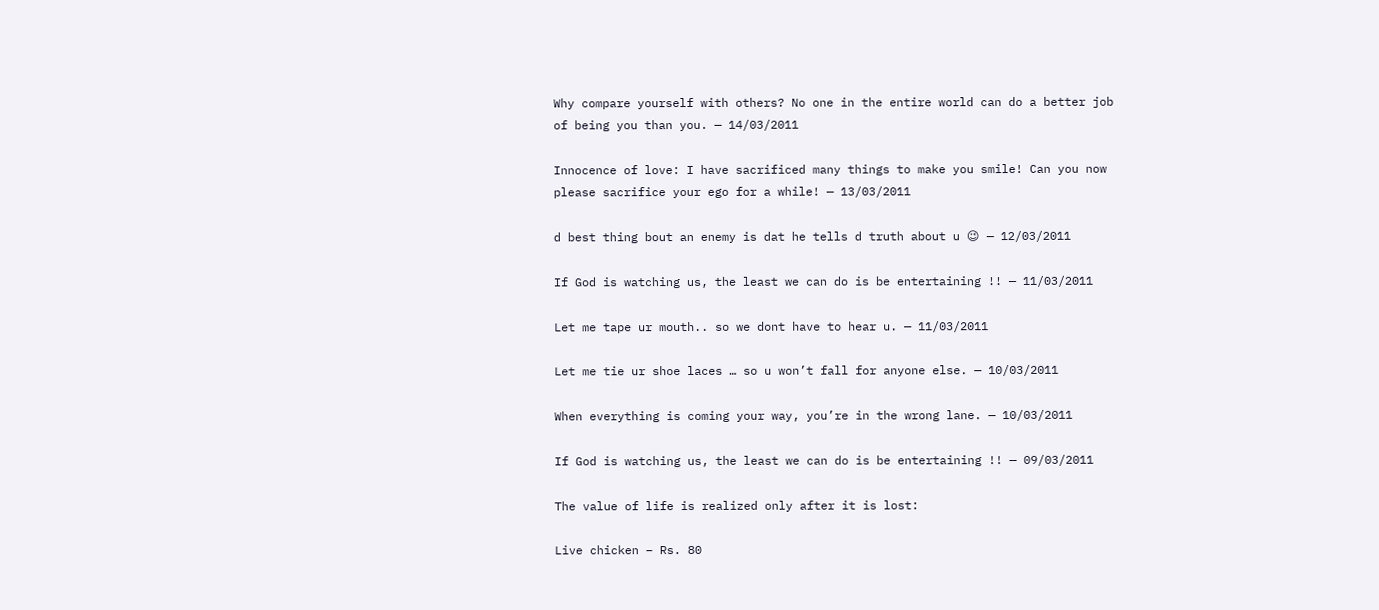Why compare yourself with others? No one in the entire world can do a better job of being you than you. — 14/03/2011

Innocence of love: I have sacrificed many things to make you smile! Can you now please sacrifice your ego for a while! — 13/03/2011

d best thing bout an enemy is dat he tells d truth about u 😉 — 12/03/2011

If God is watching us, the least we can do is be entertaining !! — 11/03/2011

Let me tape ur mouth.. so we dont have to hear u. — 11/03/2011

Let me tie ur shoe laces … so u won’t fall for anyone else. — 10/03/2011

When everything is coming your way, you’re in the wrong lane. — 10/03/2011

If God is watching us, the least we can do is be entertaining !! — 09/03/2011

The value of life is realized only after it is lost:

Live chicken – Rs. 80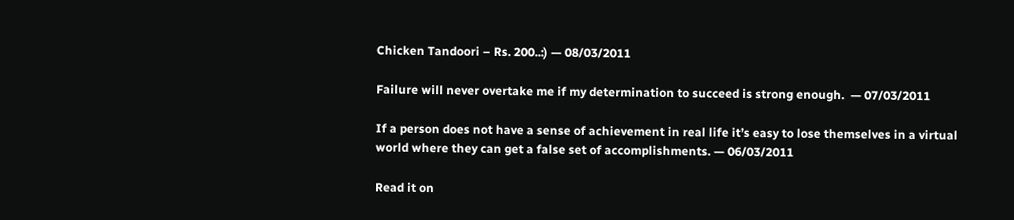Chicken Tandoori – Rs. 200..:) — 08/03/2011

Failure will never overtake me if my determination to succeed is strong enough.  — 07/03/2011

If a person does not have a sense of achievement in real life it’s easy to lose themselves in a virtual world where they can get a false set of accomplishments. — 06/03/2011

Read it on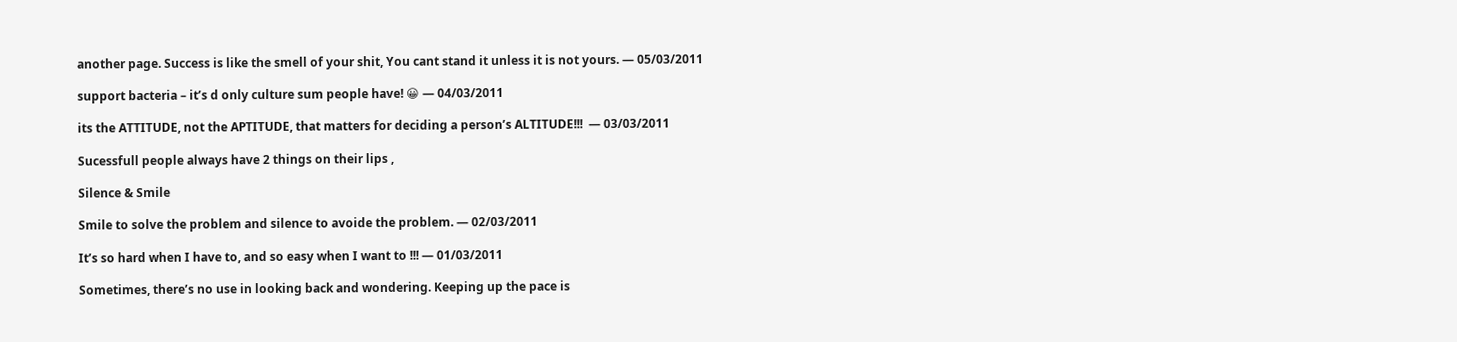another page. Success is like the smell of your shit, You cant stand it unless it is not yours. — 05/03/2011

support bacteria – it’s d only culture sum people have! 😀 — 04/03/2011

its the ATTITUDE, not the APTITUDE, that matters for deciding a person’s ALTITUDE!!!  — 03/03/2011

Sucessfull people always have 2 things on their lips ,

Silence & Smile

Smile to solve the problem and silence to avoide the problem. — 02/03/2011

It’s so hard when I have to, and so easy when I want to !!! — 01/03/2011

Sometimes, there’s no use in looking back and wondering. Keeping up the pace is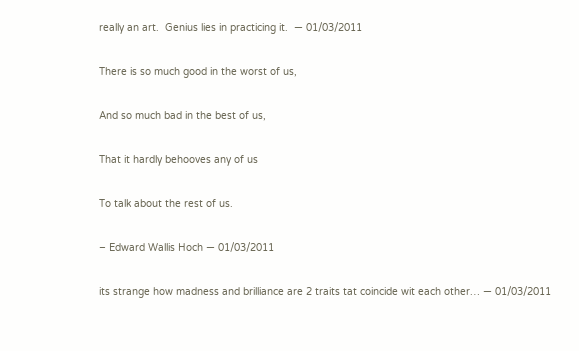really an art.  Genius lies in practicing it.  — 01/03/2011

There is so much good in the worst of us,

And so much bad in the best of us,

That it hardly behooves any of us

To talk about the rest of us.

– Edward Wallis Hoch — 01/03/2011

its strange how madness and brilliance are 2 traits tat coincide wit each other… — 01/03/2011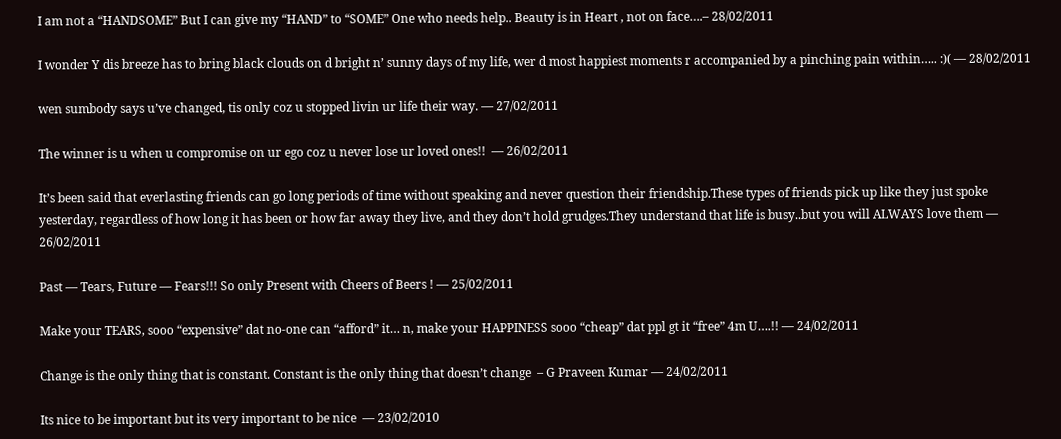I am not a “HANDSOME” But I can give my “HAND” to “SOME” One who needs help.. Beauty is in Heart , not on face….– 28/02/2011

I wonder Y dis breeze has to bring black clouds on d bright n’ sunny days of my life, wer d most happiest moments r accompanied by a pinching pain within….. :)( — 28/02/2011

wen sumbody says u’ve changed, tis only coz u stopped livin ur life their way. — 27/02/2011

The winner is u when u compromise on ur ego coz u never lose ur loved ones!!  — 26/02/2011

It’s been said that everlasting friends can go long periods of time without speaking and never question their friendship.These types of friends pick up like they just spoke yesterday, regardless of how long it has been or how far away they live, and they don’t hold grudges.They understand that life is busy..but you will ALWAYS love them — 26/02/2011

Past — Tears, Future — Fears!!! So only Present with Cheers of Beers ! — 25/02/2011

Make your TEARS, sooo “expensive” dat no-one can “afford” it… n, make your HAPPINESS sooo “cheap” dat ppl gt it “free” 4m U….!! — 24/02/2011

Change is the only thing that is constant. Constant is the only thing that doesn’t change  – G Praveen Kumar — 24/02/2011

Its nice to be important but its very important to be nice  — 23/02/2010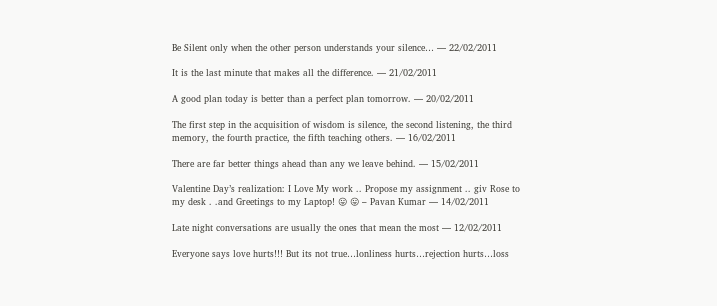Be Silent only when the other person understands your silence… — 22/02/2011

It is the last minute that makes all the difference. — 21/02/2011

A good plan today is better than a perfect plan tomorrow. — 20/02/2011

The first step in the acquisition of wisdom is silence, the second listening, the third memory, the fourth practice, the fifth teaching others. — 16/02/2011

There are far better things ahead than any we leave behind. — 15/02/2011

Valentine Day’s realization: I Love My work .. Propose my assignment .. giv Rose to my desk . .and Greetings to my Laptop! 😛 😛 – Pavan Kumar — 14/02/2011

Late night conversations are usually the ones that mean the most — 12/02/2011

Everyone says love hurts!!! But its not true…lonliness hurts…rejection hurts…loss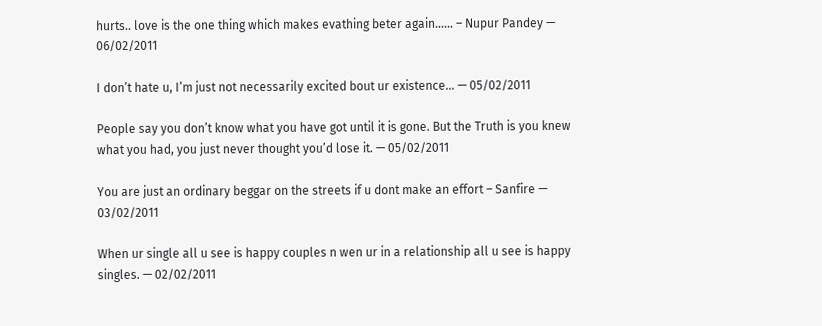hurts.. love is the one thing which makes evathing beter again…… – Nupur Pandey — 06/02/2011

I don’t hate u, I’m just not necessarily excited bout ur existence… — 05/02/2011

People say you don’t know what you have got until it is gone. But the Truth is you knew what you had, you just never thought you’d lose it. — 05/02/2011

You are just an ordinary beggar on the streets if u dont make an effort – Sanfire — 03/02/2011

When ur single all u see is happy couples n wen ur in a relationship all u see is happy singles. — 02/02/2011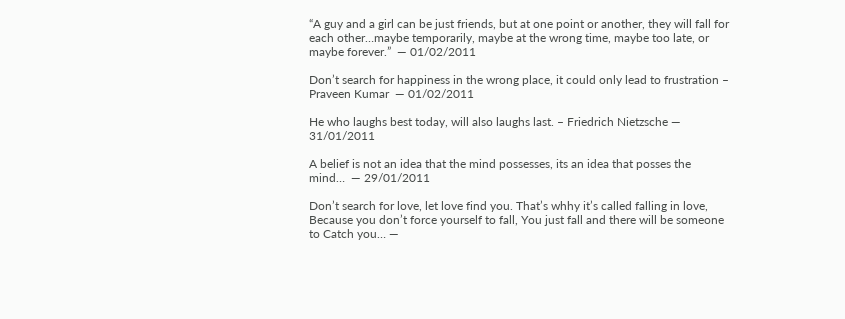“A guy and a girl can be just friends, but at one point or another, they will fall for each other…maybe temporarily, maybe at the wrong time, maybe too late, or maybe forever.”  — 01/02/2011

Don’t search for happiness in the wrong place, it could only lead to frustration – Praveen Kumar  — 01/02/2011

He who laughs best today, will also laughs last. – Friedrich Nietzsche — 31/01/2011

A belief is not an idea that the mind possesses, its an idea that posses the mind…  — 29/01/2011

Don’t search for love, let love find you. That’s whhy it’s called falling in love, Because you don’t force yourself to fall, You just fall and there will be someone to Catch you… —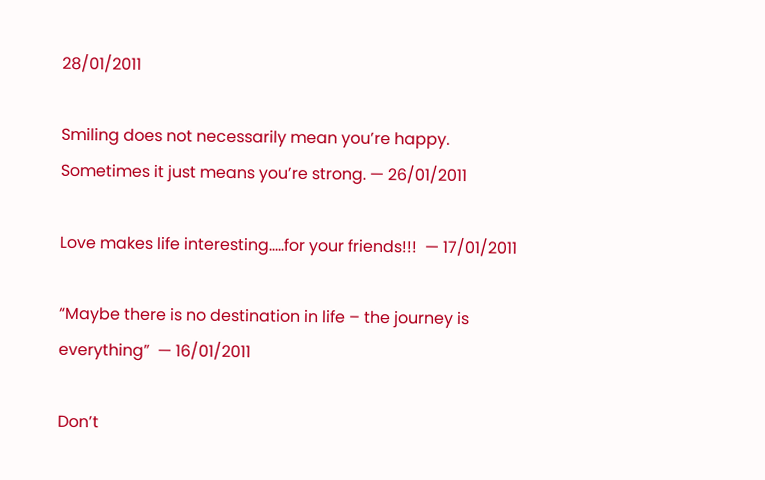28/01/2011

Smiling does not necessarily mean you’re happy. Sometimes it just means you’re strong. — 26/01/2011

Love makes life interesting…..for your friends!!!  — 17/01/2011

“Maybe there is no destination in life – the journey is everything”  — 16/01/2011

Don’t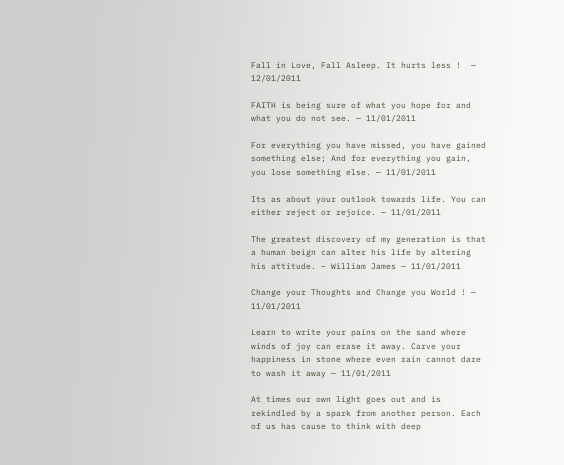Fall in Love, Fall Asleep. It hurts less !  — 12/01/2011

FAITH is being sure of what you hope for and what you do not see. — 11/01/2011

For everything you have missed, you have gained something else; And for everything you gain, you lose something else. — 11/01/2011

Its as about your outlook towards life. You can either reject or rejoice. — 11/01/2011

The greatest discovery of my generation is that a human beign can alter his life by altering his attitude. – William James — 11/01/2011

Change your Thoughts and Change you World ! — 11/01/2011

Learn to write your pains on the sand where winds of joy can erase it away. Carve your happiness in stone where even rain cannot dare to wash it away — 11/01/2011

At times our own light goes out and is rekindled by a spark from another person. Each of us has cause to think with deep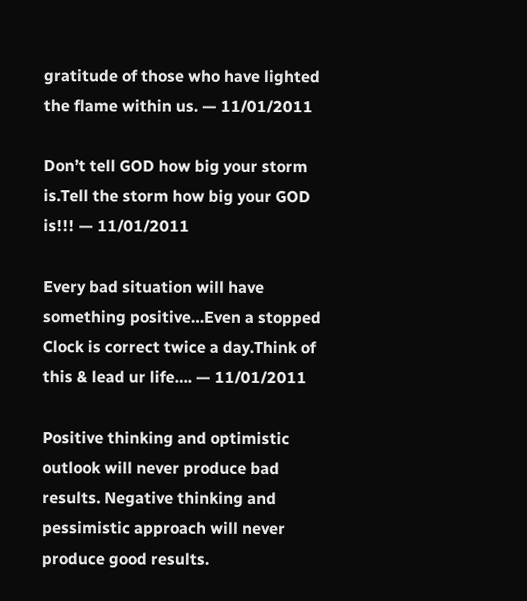gratitude of those who have lighted the flame within us. — 11/01/2011

Don’t tell GOD how big your storm is.Tell the storm how big your GOD is!!! — 11/01/2011

Every bad situation will have something positive…Even a stopped Clock is correct twice a day.Think of this & lead ur life…. — 11/01/2011

Positive thinking and optimistic outlook will never produce bad results. Negative thinking and pessimistic approach will never produce good results.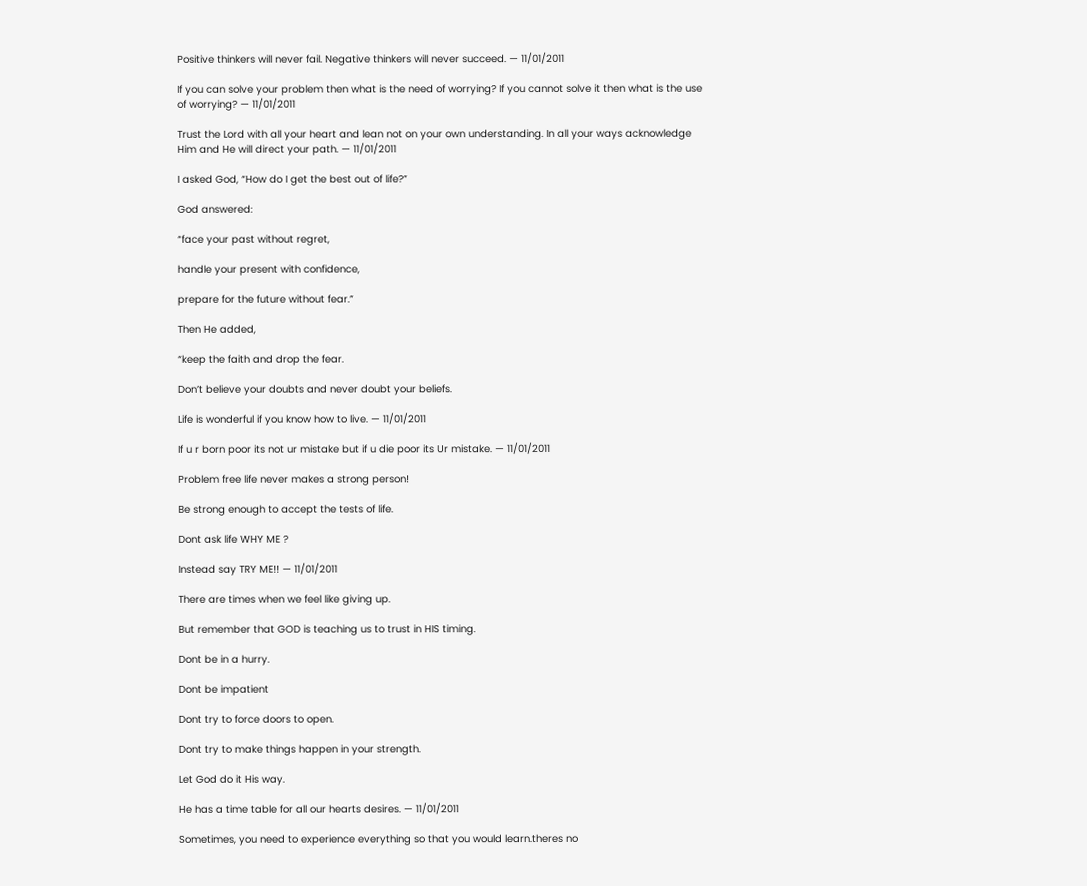Positive thinkers will never fail. Negative thinkers will never succeed. — 11/01/2011

If you can solve your problem then what is the need of worrying? If you cannot solve it then what is the use of worrying? — 11/01/2011

Trust the Lord with all your heart and lean not on your own understanding. In all your ways acknowledge Him and He will direct your path. — 11/01/2011

I asked God, “How do I get the best out of life?”

God answered:

“face your past without regret,

handle your present with confidence,

prepare for the future without fear.”

Then He added,

“keep the faith and drop the fear.

Don’t believe your doubts and never doubt your beliefs.

Life is wonderful if you know how to live. — 11/01/2011

If u r born poor its not ur mistake but if u die poor its Ur mistake. — 11/01/2011

Problem free life never makes a strong person!

Be strong enough to accept the tests of life.

Dont ask life WHY ME ?

Instead say TRY ME!! — 11/01/2011

There are times when we feel like giving up.

But remember that GOD is teaching us to trust in HIS timing.

Dont be in a hurry.

Dont be impatient

Dont try to force doors to open.

Dont try to make things happen in your strength.

Let God do it His way.

He has a time table for all our hearts desires. — 11/01/2011

Sometimes, you need to experience everything so that you would learn.theres no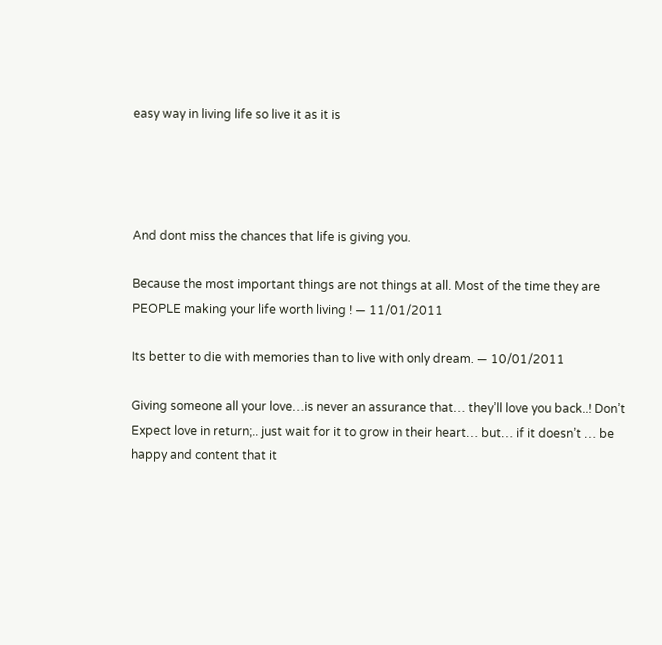easy way in living life so live it as it is




And dont miss the chances that life is giving you.

Because the most important things are not things at all. Most of the time they are PEOPLE making your life worth living ! — 11/01/2011

Its better to die with memories than to live with only dream. — 10/01/2011

Giving someone all your love…is never an assurance that… they’ll love you back..! Don’t Expect love in return;.. just wait for it to grow in their heart… but… if it doesn’t … be happy and content that it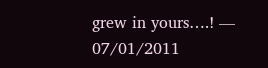grew in yours….! — 07/01/2011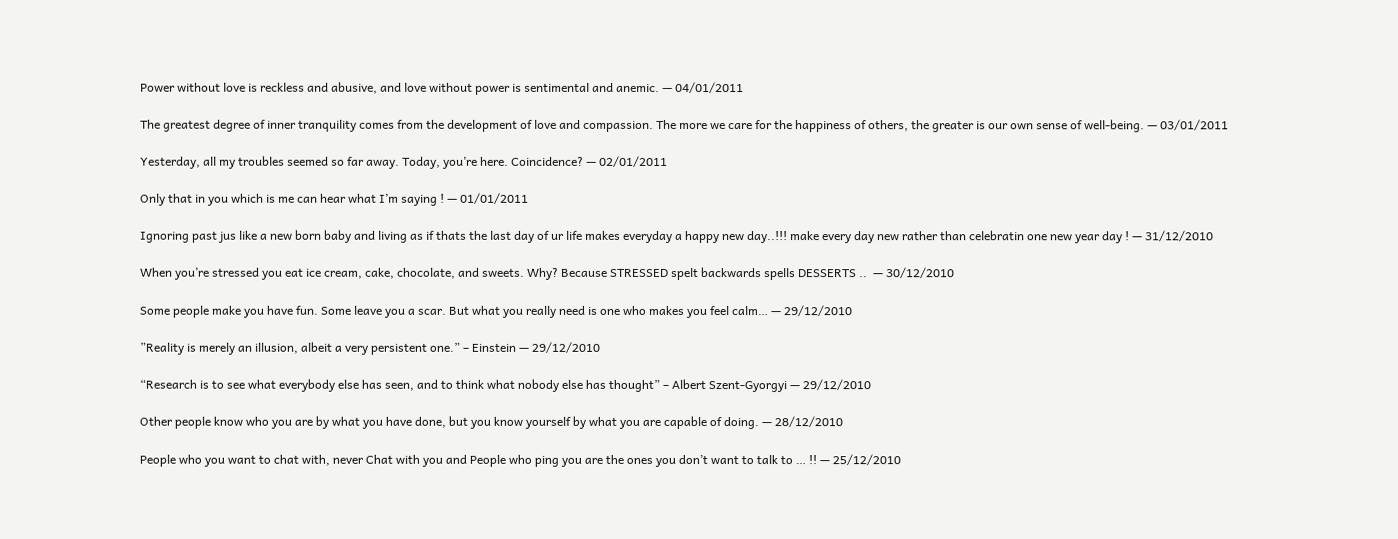Power without love is reckless and abusive, and love without power is sentimental and anemic. — 04/01/2011

The greatest degree of inner tranquility comes from the development of love and compassion. The more we care for the happiness of others, the greater is our own sense of well-being. — 03/01/2011

Yesterday, all my troubles seemed so far away. Today, you’re here. Coincidence? — 02/01/2011

Only that in you which is me can hear what I’m saying ! — 01/01/2011

Ignoring past jus like a new born baby and living as if thats the last day of ur life makes everyday a happy new day..!!! make every day new rather than celebratin one new year day ! — 31/12/2010

When you’re stressed you eat ice cream, cake, chocolate, and sweets. Why? Because STRESSED spelt backwards spells DESSERTS ..  — 30/12/2010

Some people make you have fun. Some leave you a scar. But what you really need is one who makes you feel calm… — 29/12/2010

”Reality is merely an illusion, albeit a very persistent one.” – Einstein — 29/12/2010

“Research is to see what everybody else has seen, and to think what nobody else has thought” – Albert Szent-Gyorgyi — 29/12/2010

Other people know who you are by what you have done, but you know yourself by what you are capable of doing. — 28/12/2010

People who you want to chat with, never Chat with you and People who ping you are the ones you don’t want to talk to … !! — 25/12/2010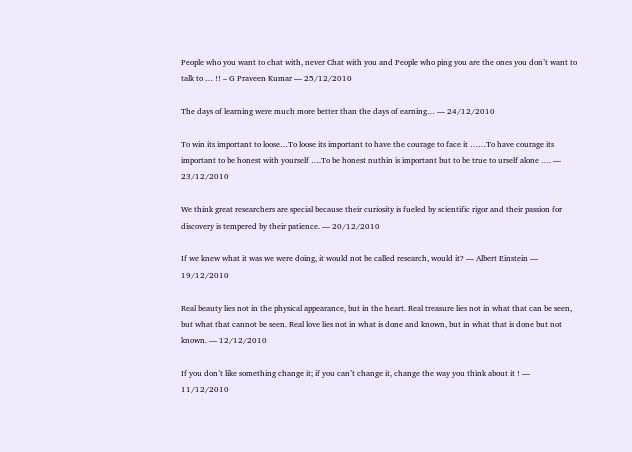People who you want to chat with, never Chat with you and People who ping you are the ones you don’t want to talk to … !! – G Praveen Kumar — 25/12/2010

The days of learning were much more better than the days of earning… — 24/12/2010

To win its important to loose…To loose its important to have the courage to face it ……To have courage its important to be honest with yourself ….To be honest nuthin is important but to be true to urself alone …. — 23/12/2010

We think great researchers are special because their curiosity is fueled by scientific rigor and their passion for discovery is tempered by their patience. — 20/12/2010

If we knew what it was we were doing, it would not be called research, would it? — Albert Einstein — 19/12/2010

Real beauty lies not in the physical appearance, but in the heart. Real treasure lies not in what that can be seen, but what that cannot be seen. Real love lies not in what is done and known, but in what that is done but not known. — 12/12/2010

If you don’t like something change it; if you can’t change it, change the way you think about it ! — 11/12/2010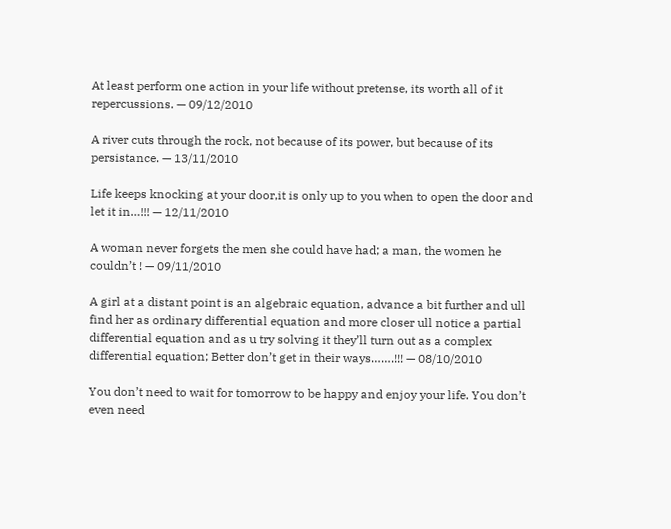At least perform one action in your life without pretense, its worth all of it repercussions. — 09/12/2010

A river cuts through the rock, not because of its power, but because of its persistance. — 13/11/2010

Life keeps knocking at your door,it is only up to you when to open the door and let it in…!!! — 12/11/2010

A woman never forgets the men she could have had; a man, the women he couldn’t ! — 09/11/2010

A girl at a distant point is an algebraic equation, advance a bit further and ull find her as ordinary differential equation and more closer ull notice a partial differential equation and as u try solving it they’ll turn out as a complex differential equation; Better don’t get in their ways…….!!! — 08/10/2010

You don’t need to wait for tomorrow to be happy and enjoy your life. You don’t even need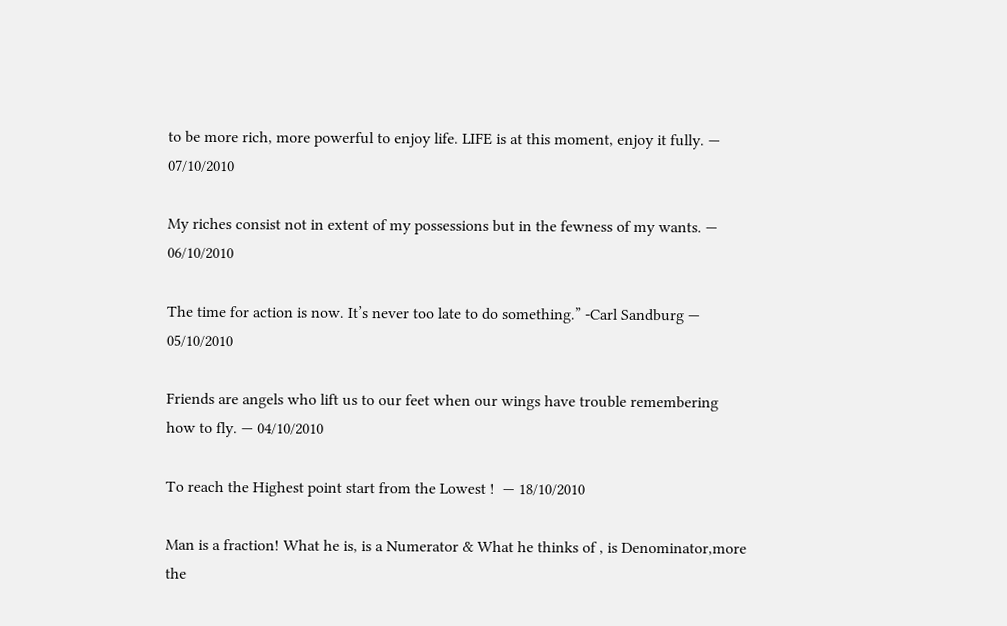to be more rich, more powerful to enjoy life. LIFE is at this moment, enjoy it fully. — 07/10/2010

My riches consist not in extent of my possessions but in the fewness of my wants. — 06/10/2010

The time for action is now. It’s never too late to do something.” -Carl Sandburg — 05/10/2010

Friends are angels who lift us to our feet when our wings have trouble remembering how to fly. — 04/10/2010

To reach the Highest point start from the Lowest !  — 18/10/2010

Man is a fraction! What he is, is a Numerator & What he thinks of , is Denominator,more the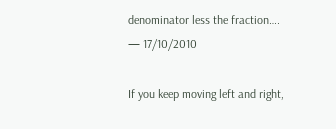denominator less the fraction…. — 17/10/2010

If you keep moving left and right,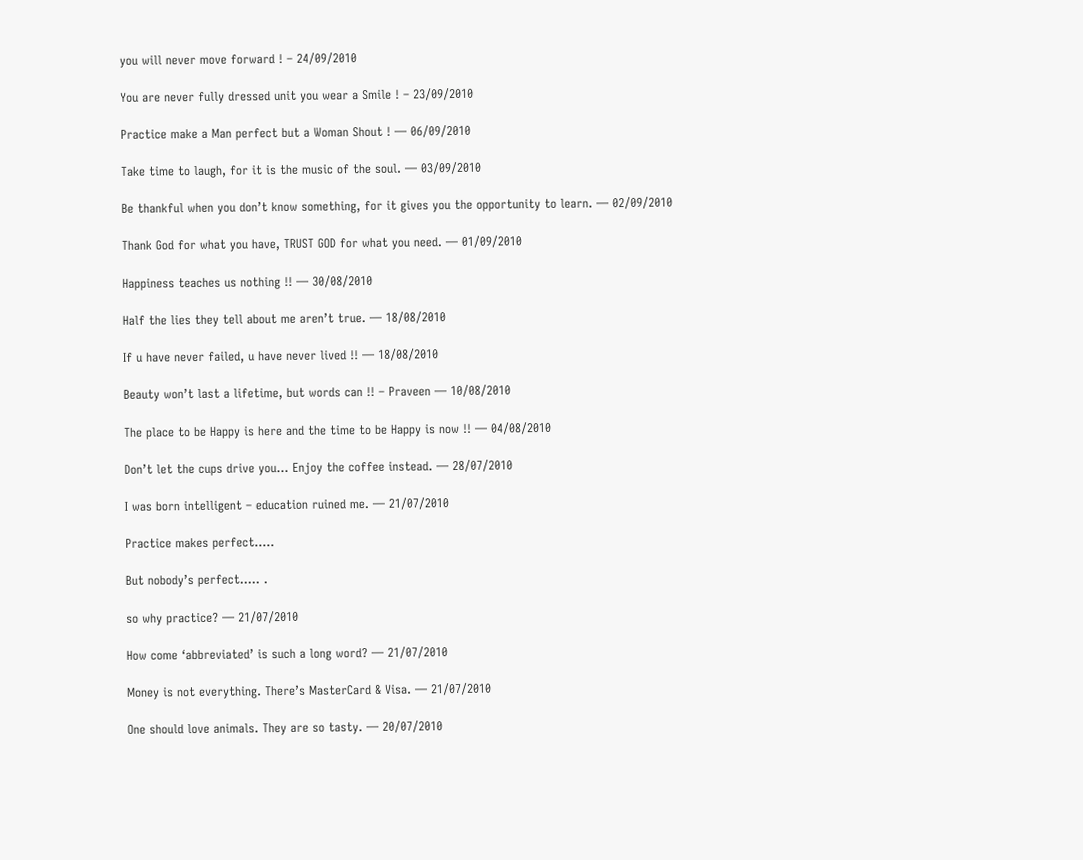you will never move forward ! – 24/09/2010

You are never fully dressed unit you wear a Smile ! – 23/09/2010

Practice make a Man perfect but a Woman Shout ! — 06/09/2010

Take time to laugh, for it is the music of the soul. — 03/09/2010

Be thankful when you don’t know something, for it gives you the opportunity to learn. — 02/09/2010

Thank God for what you have, TRUST GOD for what you need. — 01/09/2010

Happiness teaches us nothing !! — 30/08/2010

Half the lies they tell about me aren’t true. — 18/08/2010

If u have never failed, u have never lived !! — 18/08/2010

Beauty won’t last a lifetime, but words can !! – Praveen — 10/08/2010

The place to be Happy is here and the time to be Happy is now !! — 04/08/2010

Don’t let the cups drive you… Enjoy the coffee instead. — 28/07/2010

I was born intelligent – education ruined me. — 21/07/2010

Practice makes perfect…..

But nobody’s perfect….. .

so why practice? — 21/07/2010

How come ‘abbreviated’ is such a long word? — 21/07/2010

Money is not everything. There’s MasterCard & Visa. — 21/07/2010

One should love animals. They are so tasty. — 20/07/2010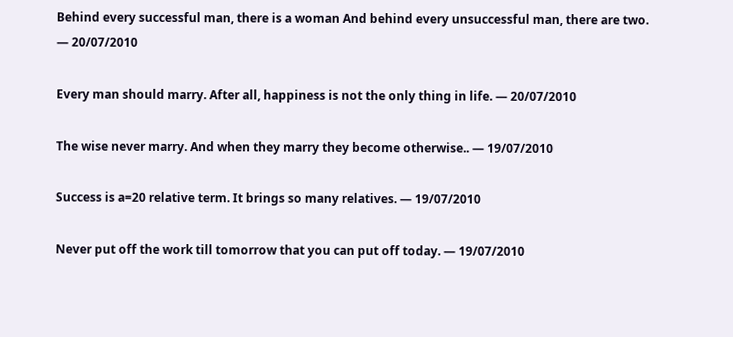Behind every successful man, there is a woman And behind every unsuccessful man, there are two. — 20/07/2010

Every man should marry. After all, happiness is not the only thing in life. — 20/07/2010

The wise never marry. And when they marry they become otherwise.. — 19/07/2010

Success is a=20 relative term. It brings so many relatives. — 19/07/2010

Never put off the work till tomorrow that you can put off today. — 19/07/2010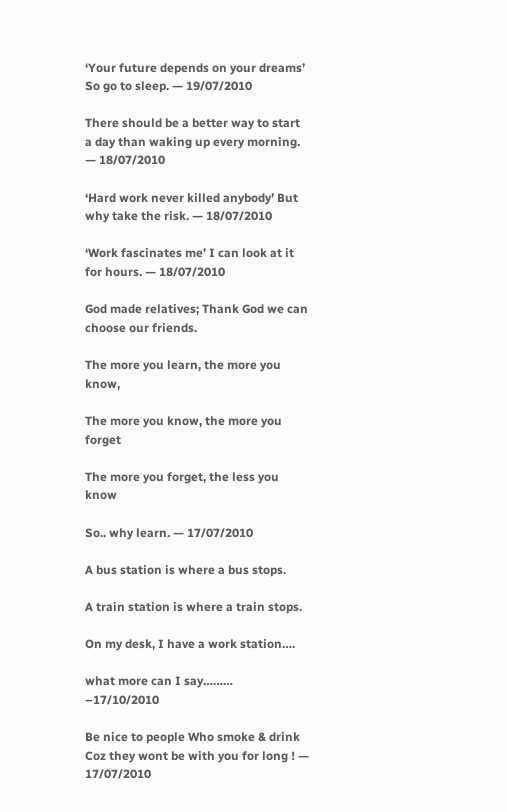‘Your future depends on your dreams’ So go to sleep. — 19/07/2010

There should be a better way to start a day than waking up every morning. — 18/07/2010

‘Hard work never killed anybody’ But why take the risk. — 18/07/2010

‘Work fascinates me’ I can look at it for hours. — 18/07/2010

God made relatives; Thank God we can choose our friends.

The more you learn, the more you know,

The more you know, the more you forget

The more you forget, the less you know

So.. why learn. — 17/07/2010

A bus station is where a bus stops.

A train station is where a train stops.

On my desk, I have a work station….

what more can I say……… –17/10/2010

Be nice to people Who smoke & drink Coz they wont be with you for long ! — 17/07/2010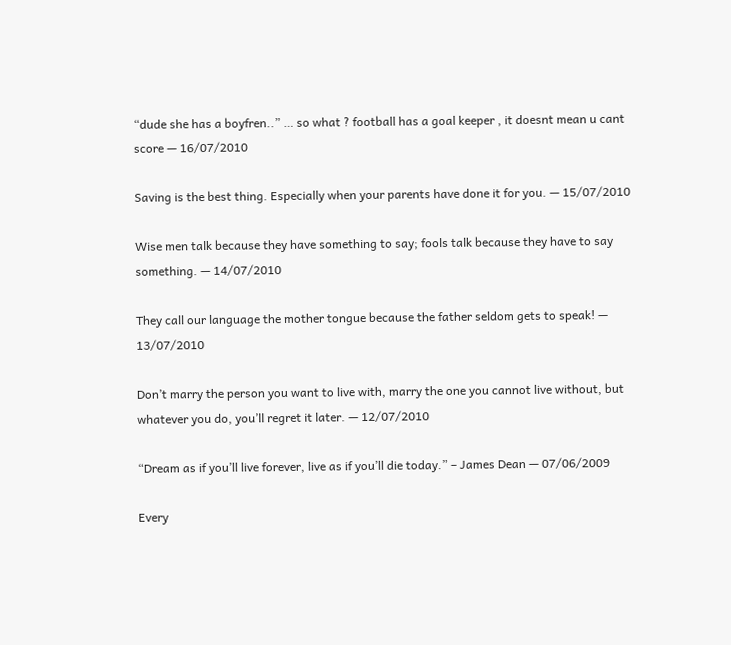“dude she has a boyfren..” … so what ? football has a goal keeper , it doesnt mean u cant score — 16/07/2010

Saving is the best thing. Especially when your parents have done it for you. — 15/07/2010

Wise men talk because they have something to say; fools talk because they have to say something. — 14/07/2010

They call our language the mother tongue because the father seldom gets to speak! — 13/07/2010

Don’t marry the person you want to live with, marry the one you cannot live without, but whatever you do, you’ll regret it later. — 12/07/2010

“Dream as if you’ll live forever, live as if you’ll die today.” – James Dean — 07/06/2009

Every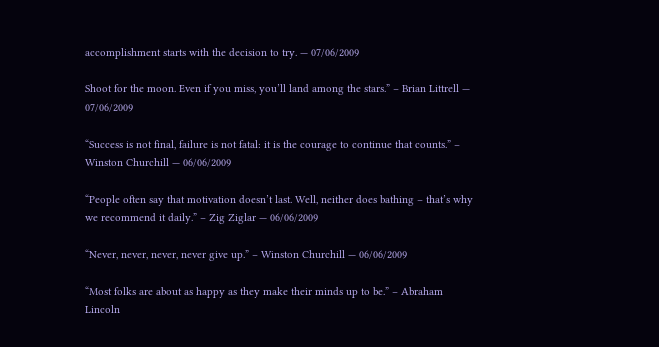accomplishment starts with the decision to try. — 07/06/2009

Shoot for the moon. Even if you miss, you’ll land among the stars.” – Brian Littrell — 07/06/2009

“Success is not final, failure is not fatal: it is the courage to continue that counts.” – Winston Churchill — 06/06/2009

“People often say that motivation doesn’t last. Well, neither does bathing – that’s why we recommend it daily.” – Zig Ziglar — 06/06/2009

“Never, never, never, never give up.” – Winston Churchill — 06/06/2009

“Most folks are about as happy as they make their minds up to be.” – Abraham Lincoln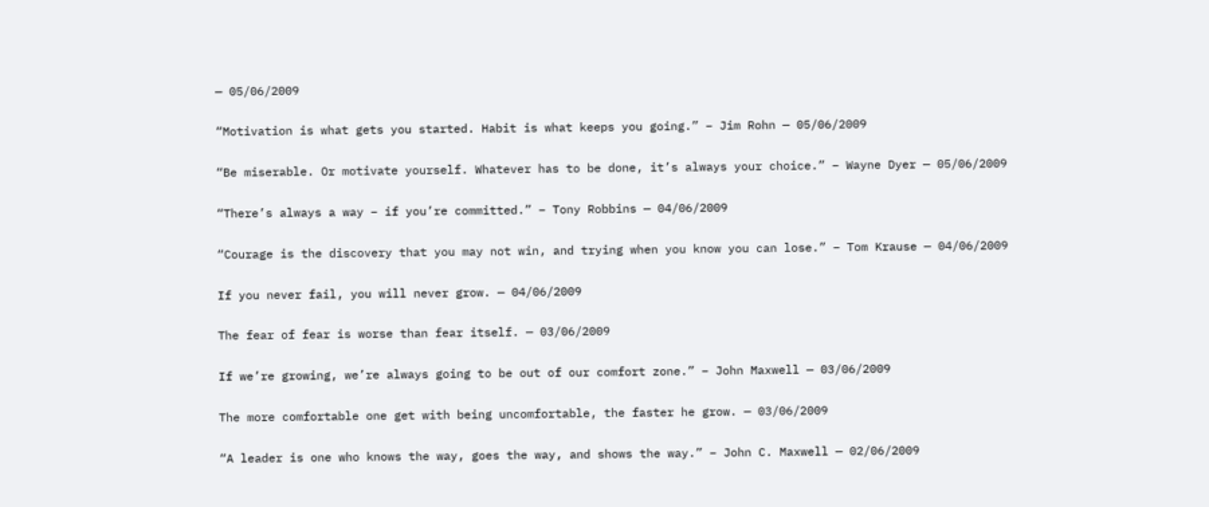— 05/06/2009

“Motivation is what gets you started. Habit is what keeps you going.” – Jim Rohn — 05/06/2009

“Be miserable. Or motivate yourself. Whatever has to be done, it’s always your choice.” – Wayne Dyer — 05/06/2009

“There’s always a way – if you’re committed.” – Tony Robbins — 04/06/2009

“Courage is the discovery that you may not win, and trying when you know you can lose.” – Tom Krause — 04/06/2009

If you never fail, you will never grow. — 04/06/2009

The fear of fear is worse than fear itself. — 03/06/2009

If we’re growing, we’re always going to be out of our comfort zone.” – John Maxwell — 03/06/2009

The more comfortable one get with being uncomfortable, the faster he grow. — 03/06/2009

“A leader is one who knows the way, goes the way, and shows the way.” – John C. Maxwell — 02/06/2009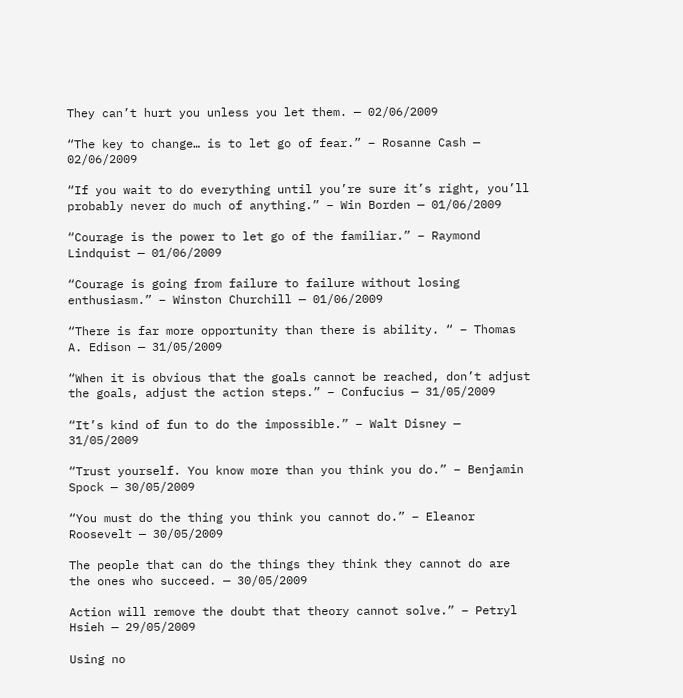They can’t hurt you unless you let them. — 02/06/2009

“The key to change… is to let go of fear.” – Rosanne Cash — 02/06/2009

“If you wait to do everything until you’re sure it’s right, you’ll probably never do much of anything.” – Win Borden — 01/06/2009

“Courage is the power to let go of the familiar.” – Raymond Lindquist — 01/06/2009

“Courage is going from failure to failure without losing enthusiasm.” – Winston Churchill — 01/06/2009

“There is far more opportunity than there is ability. “ – Thomas A. Edison — 31/05/2009

“When it is obvious that the goals cannot be reached, don’t adjust the goals, adjust the action steps.” – Confucius — 31/05/2009

“It’s kind of fun to do the impossible.” – Walt Disney — 31/05/2009

“Trust yourself. You know more than you think you do.” – Benjamin Spock — 30/05/2009

“You must do the thing you think you cannot do.” – Eleanor Roosevelt — 30/05/2009

The people that can do the things they think they cannot do are the ones who succeed. — 30/05/2009

Action will remove the doubt that theory cannot solve.” – Petryl Hsieh — 29/05/2009

Using no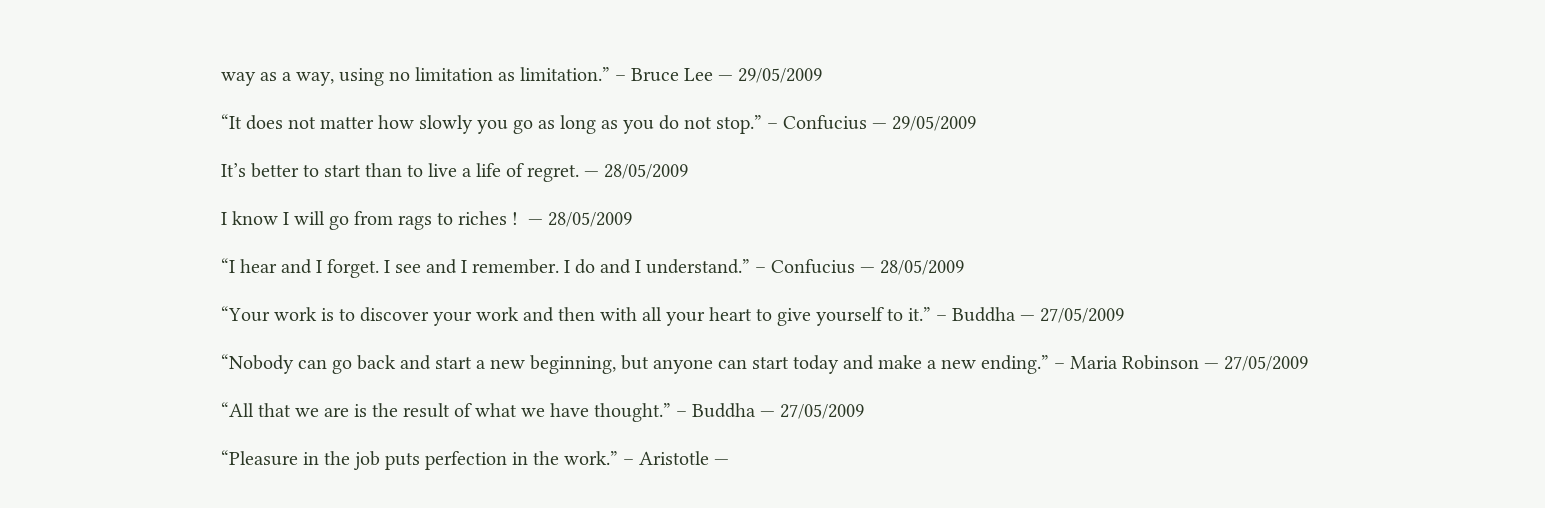way as a way, using no limitation as limitation.” – Bruce Lee — 29/05/2009

“It does not matter how slowly you go as long as you do not stop.” – Confucius — 29/05/2009

It’s better to start than to live a life of regret. — 28/05/2009

I know I will go from rags to riches !  — 28/05/2009

“I hear and I forget. I see and I remember. I do and I understand.” – Confucius — 28/05/2009

“Your work is to discover your work and then with all your heart to give yourself to it.” – Buddha — 27/05/2009

“Nobody can go back and start a new beginning, but anyone can start today and make a new ending.” – Maria Robinson — 27/05/2009

“All that we are is the result of what we have thought.” – Buddha — 27/05/2009

“Pleasure in the job puts perfection in the work.” – Aristotle —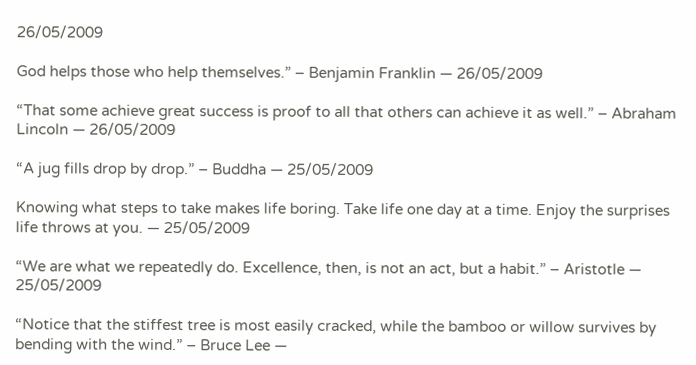26/05/2009

God helps those who help themselves.” – Benjamin Franklin — 26/05/2009

“That some achieve great success is proof to all that others can achieve it as well.” – Abraham Lincoln — 26/05/2009

“A jug fills drop by drop.” – Buddha — 25/05/2009

Knowing what steps to take makes life boring. Take life one day at a time. Enjoy the surprises life throws at you. — 25/05/2009

“We are what we repeatedly do. Excellence, then, is not an act, but a habit.” – Aristotle — 25/05/2009

“Notice that the stiffest tree is most easily cracked, while the bamboo or willow survives by bending with the wind.” – Bruce Lee —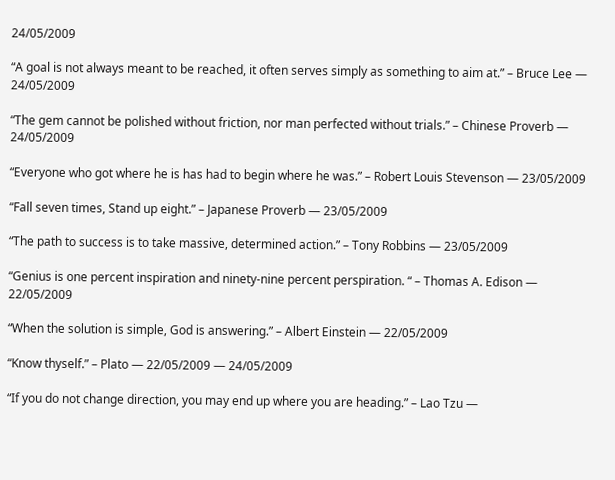24/05/2009

“A goal is not always meant to be reached, it often serves simply as something to aim at.” – Bruce Lee — 24/05/2009

“The gem cannot be polished without friction, nor man perfected without trials.” – Chinese Proverb — 24/05/2009

“Everyone who got where he is has had to begin where he was.” – Robert Louis Stevenson — 23/05/2009

“Fall seven times, Stand up eight.” – Japanese Proverb — 23/05/2009

“The path to success is to take massive, determined action.” – Tony Robbins — 23/05/2009

“Genius is one percent inspiration and ninety-nine percent perspiration. “ – Thomas A. Edison — 22/05/2009

“When the solution is simple, God is answering.” – Albert Einstein — 22/05/2009

“Know thyself.” – Plato — 22/05/2009 — 24/05/2009

“If you do not change direction, you may end up where you are heading.” – Lao Tzu —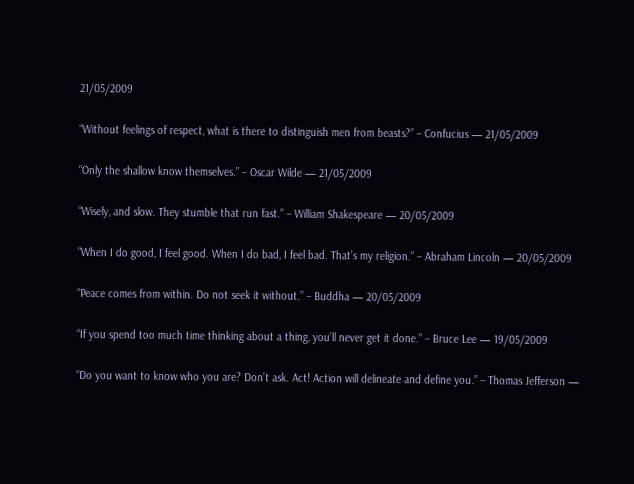21/05/2009

“Without feelings of respect, what is there to distinguish men from beasts?” – Confucius — 21/05/2009

“Only the shallow know themselves.” – Oscar Wilde — 21/05/2009

“Wisely, and slow. They stumble that run fast.” – William Shakespeare — 20/05/2009

“When I do good, I feel good. When I do bad, I feel bad. That’s my religion.” – Abraham Lincoln — 20/05/2009

“Peace comes from within. Do not seek it without.” – Buddha — 20/05/2009

“If you spend too much time thinking about a thing, you’ll never get it done.” – Bruce Lee — 19/05/2009

“Do you want to know who you are? Don’t ask. Act! Action will delineate and define you.” – Thomas Jefferson —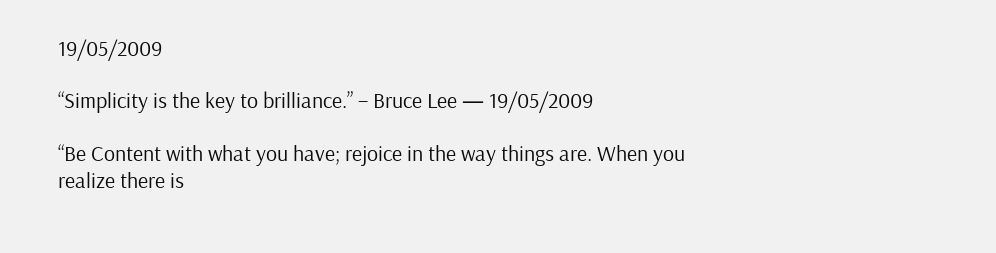19/05/2009

“Simplicity is the key to brilliance.” – Bruce Lee — 19/05/2009

“Be Content with what you have; rejoice in the way things are. When you realize there is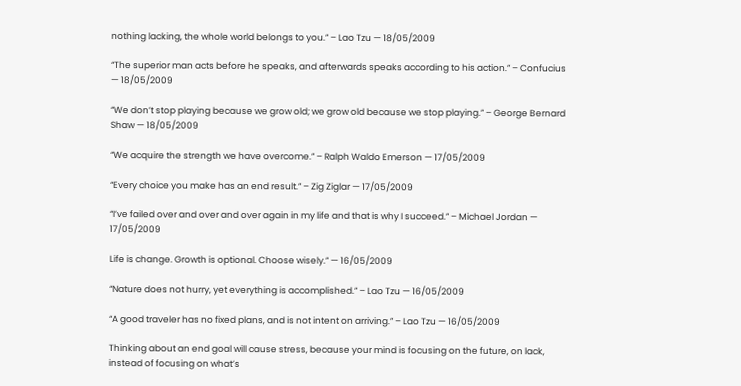nothing lacking, the whole world belongs to you.” – Lao Tzu — 18/05/2009

“The superior man acts before he speaks, and afterwards speaks according to his action.” – Confucius — 18/05/2009

“We don’t stop playing because we grow old; we grow old because we stop playing.” – George Bernard Shaw — 18/05/2009

“We acquire the strength we have overcome.” – Ralph Waldo Emerson — 17/05/2009

“Every choice you make has an end result.” – Zig Ziglar — 17/05/2009

“I’ve failed over and over and over again in my life and that is why I succeed.” – Michael Jordan — 17/05/2009

Life is change. Growth is optional. Choose wisely.” — 16/05/2009

“Nature does not hurry, yet everything is accomplished.” – Lao Tzu — 16/05/2009

“A good traveler has no fixed plans, and is not intent on arriving.” – Lao Tzu — 16/05/2009

Thinking about an end goal will cause stress, because your mind is focusing on the future, on lack, instead of focusing on what’s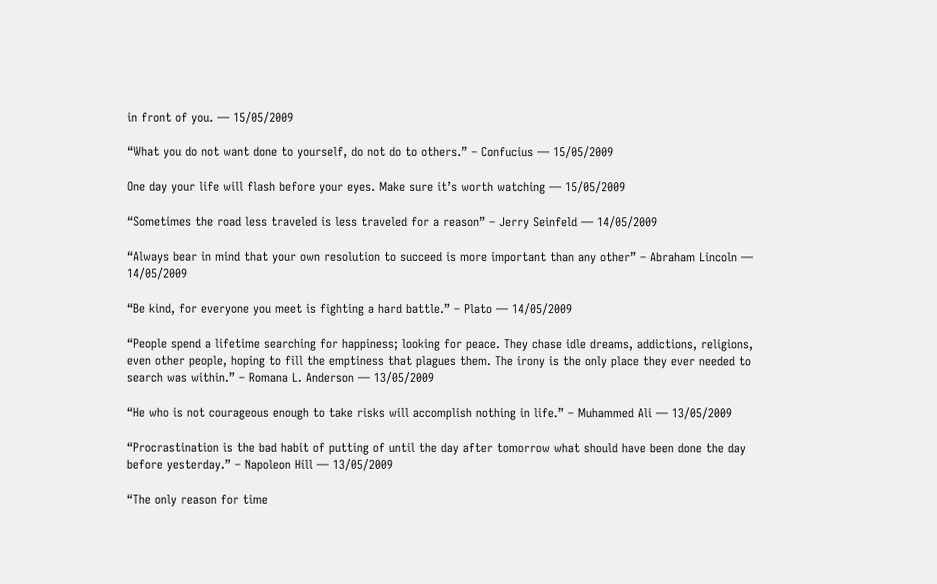in front of you. — 15/05/2009

“What you do not want done to yourself, do not do to others.” – Confucius — 15/05/2009

One day your life will flash before your eyes. Make sure it’s worth watching — 15/05/2009

“Sometimes the road less traveled is less traveled for a reason” – Jerry Seinfeld — 14/05/2009

“Always bear in mind that your own resolution to succeed is more important than any other” – Abraham Lincoln — 14/05/2009

“Be kind, for everyone you meet is fighting a hard battle.” – Plato — 14/05/2009

“People spend a lifetime searching for happiness; looking for peace. They chase idle dreams, addictions, religions, even other people, hoping to fill the emptiness that plagues them. The irony is the only place they ever needed to search was within.” – Romana L. Anderson — 13/05/2009

“He who is not courageous enough to take risks will accomplish nothing in life.” – Muhammed Ali — 13/05/2009

“Procrastination is the bad habit of putting of until the day after tomorrow what should have been done the day before yesterday.” – Napoleon Hill — 13/05/2009

“The only reason for time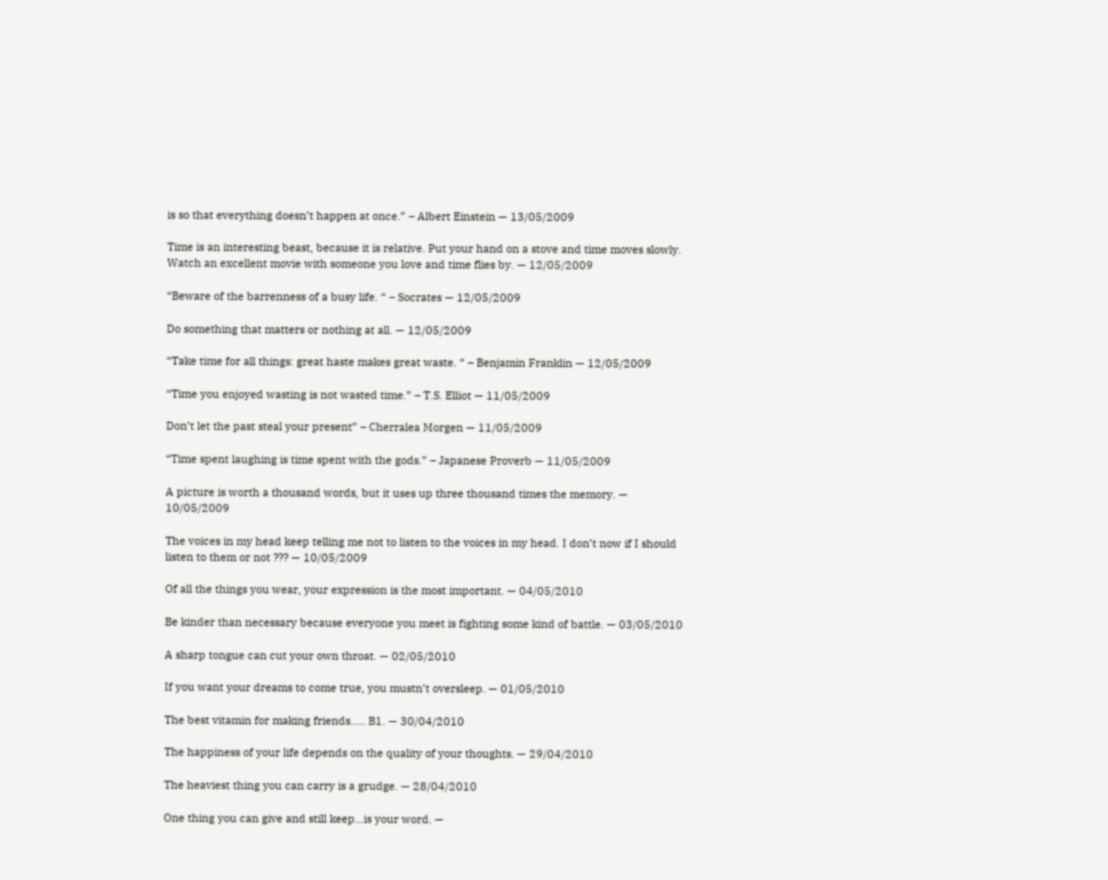is so that everything doesn’t happen at once.” – Albert Einstein — 13/05/2009

Time is an interesting beast, because it is relative. Put your hand on a stove and time moves slowly. Watch an excellent movie with someone you love and time flies by. — 12/05/2009

“Beware of the barrenness of a busy life. “ – Socrates — 12/05/2009

Do something that matters or nothing at all. — 12/05/2009

“Take time for all things: great haste makes great waste. “ – Benjamin Franklin — 12/05/2009

“Time you enjoyed wasting is not wasted time.” – T.S. Elliot — 11/05/2009

Don’t let the past steal your present” – Cherralea Morgen — 11/05/2009

“Time spent laughing is time spent with the gods.” – Japanese Proverb — 11/05/2009

A picture is worth a thousand words, but it uses up three thousand times the memory. — 10/05/2009

The voices in my head keep telling me not to listen to the voices in my head. I don’t now if I should listen to them or not ??? — 10/05/2009

Of all the things you wear, your expression is the most important. — 04/05/2010

Be kinder than necessary because everyone you meet is fighting some kind of battle. — 03/05/2010

A sharp tongue can cut your own throat. — 02/05/2010

If you want your dreams to come true, you mustn’t oversleep. — 01/05/2010

The best vitamin for making friends….. B1. — 30/04/2010

The happiness of your life depends on the quality of your thoughts. — 29/04/2010

The heaviest thing you can carry is a grudge. — 28/04/2010

One thing you can give and still keep…is your word. —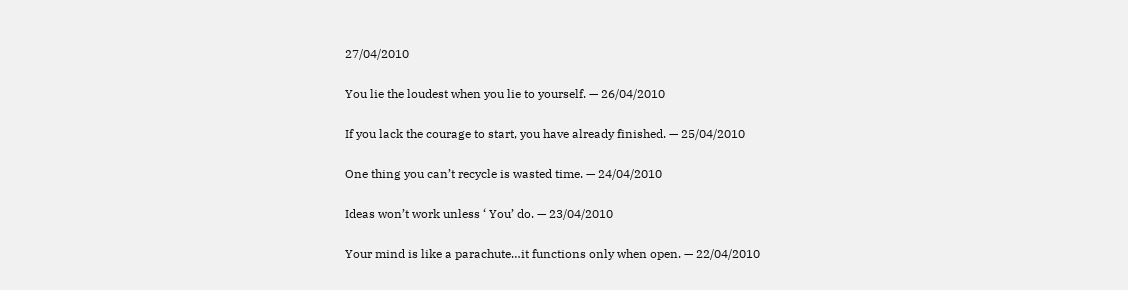27/04/2010

You lie the loudest when you lie to yourself. — 26/04/2010

If you lack the courage to start, you have already finished. — 25/04/2010

One thing you can’t recycle is wasted time. — 24/04/2010

Ideas won’t work unless ‘ You’ do. — 23/04/2010

Your mind is like a parachute…it functions only when open. — 22/04/2010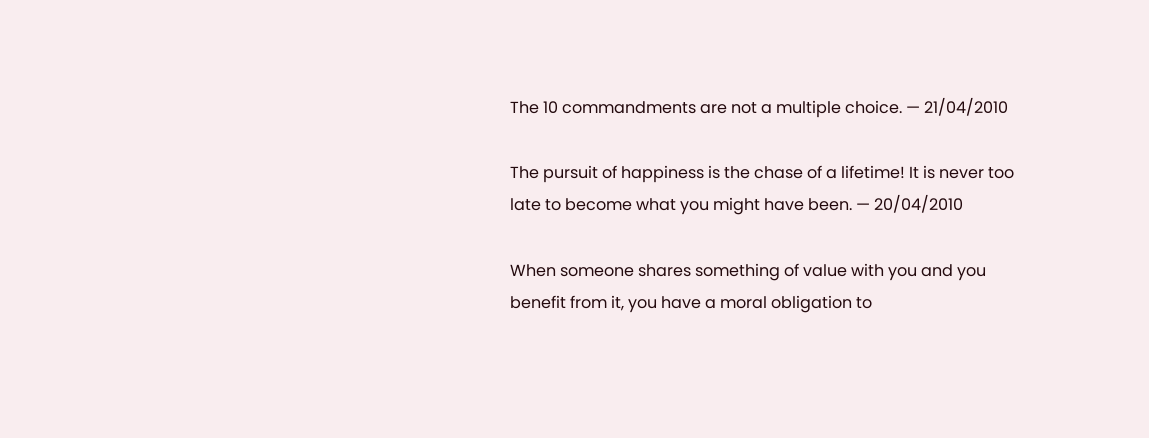The 10 commandments are not a multiple choice. — 21/04/2010

The pursuit of happiness is the chase of a lifetime! It is never too late to become what you might have been. — 20/04/2010

When someone shares something of value with you and you benefit from it, you have a moral obligation to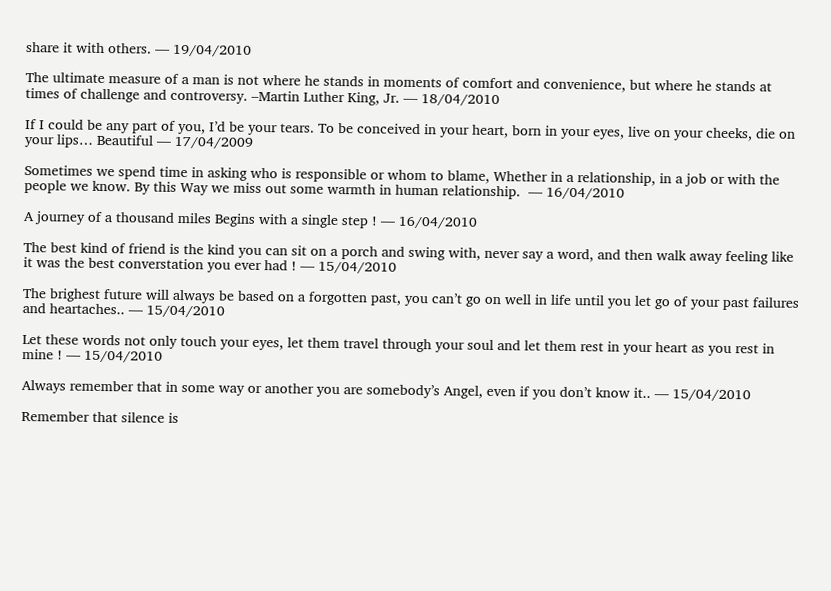share it with others. — 19/04/2010

The ultimate measure of a man is not where he stands in moments of comfort and convenience, but where he stands at times of challenge and controversy. –Martin Luther King, Jr. — 18/04/2010

If I could be any part of you, I’d be your tears. To be conceived in your heart, born in your eyes, live on your cheeks, die on your lips… Beautiful — 17/04/2009

Sometimes we spend time in asking who is responsible or whom to blame, Whether in a relationship, in a job or with the people we know. By this Way we miss out some warmth in human relationship.  — 16/04/2010

A journey of a thousand miles Begins with a single step ! — 16/04/2010

The best kind of friend is the kind you can sit on a porch and swing with, never say a word, and then walk away feeling like it was the best converstation you ever had ! — 15/04/2010

The brighest future will always be based on a forgotten past, you can’t go on well in life until you let go of your past failures and heartaches.. — 15/04/2010

Let these words not only touch your eyes, let them travel through your soul and let them rest in your heart as you rest in mine ! — 15/04/2010

Always remember that in some way or another you are somebody’s Angel, even if you don’t know it.. — 15/04/2010

Remember that silence is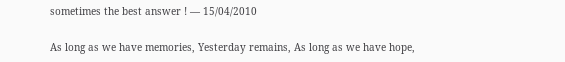sometimes the best answer ! — 15/04/2010

As long as we have memories, Yesterday remains, As long as we have hope,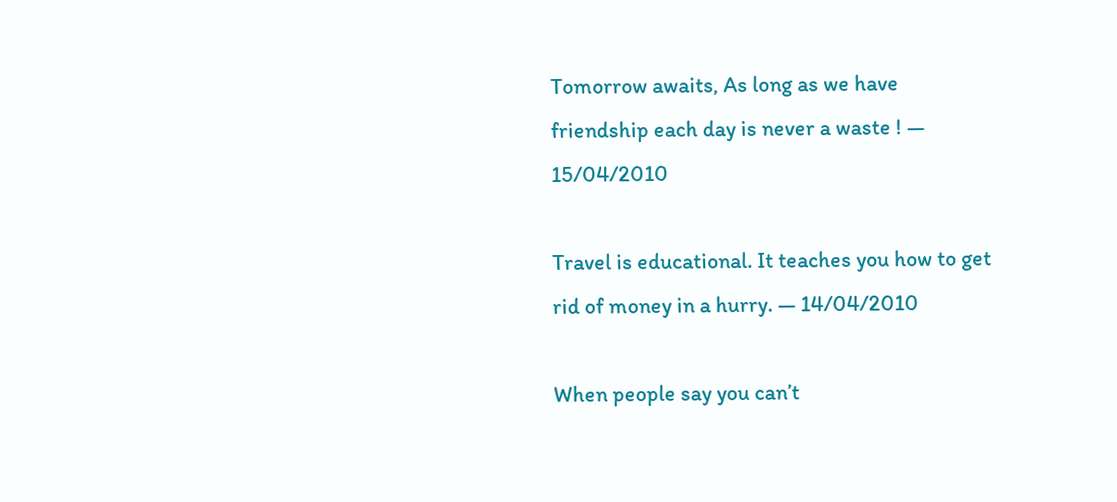Tomorrow awaits, As long as we have friendship each day is never a waste ! — 15/04/2010

Travel is educational. It teaches you how to get rid of money in a hurry. — 14/04/2010

When people say you can’t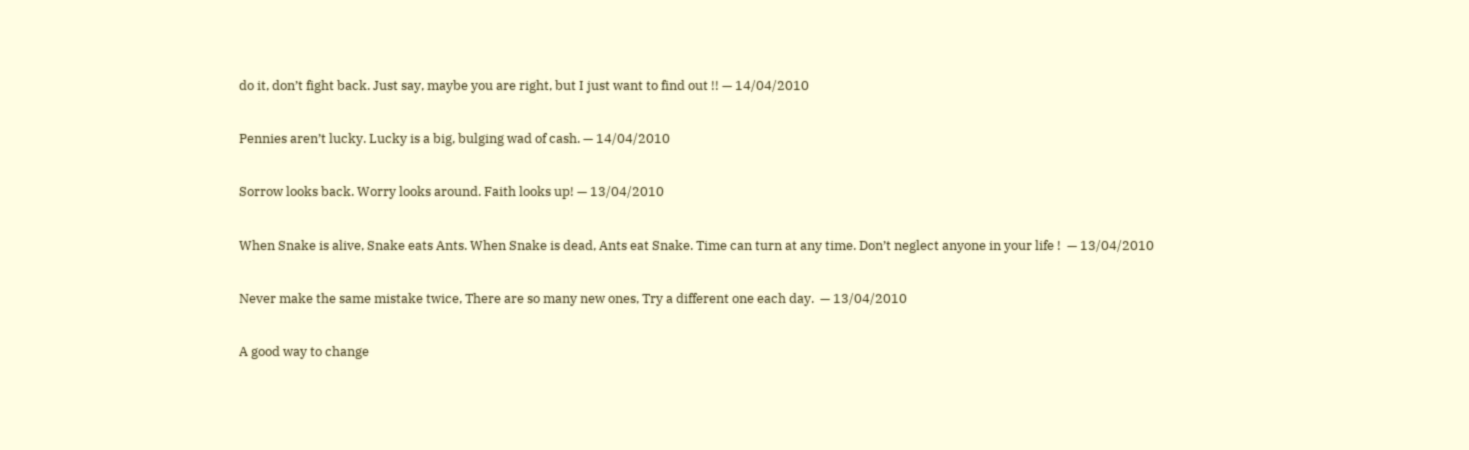do it, don’t fight back. Just say, maybe you are right, but I just want to find out !! — 14/04/2010

Pennies aren’t lucky. Lucky is a big, bulging wad of cash. — 14/04/2010

Sorrow looks back. Worry looks around. Faith looks up! — 13/04/2010

When Snake is alive, Snake eats Ants. When Snake is dead, Ants eat Snake. Time can turn at any time. Don’t neglect anyone in your life !  — 13/04/2010

Never make the same mistake twice, There are so many new ones, Try a different one each day.  — 13/04/2010

A good way to change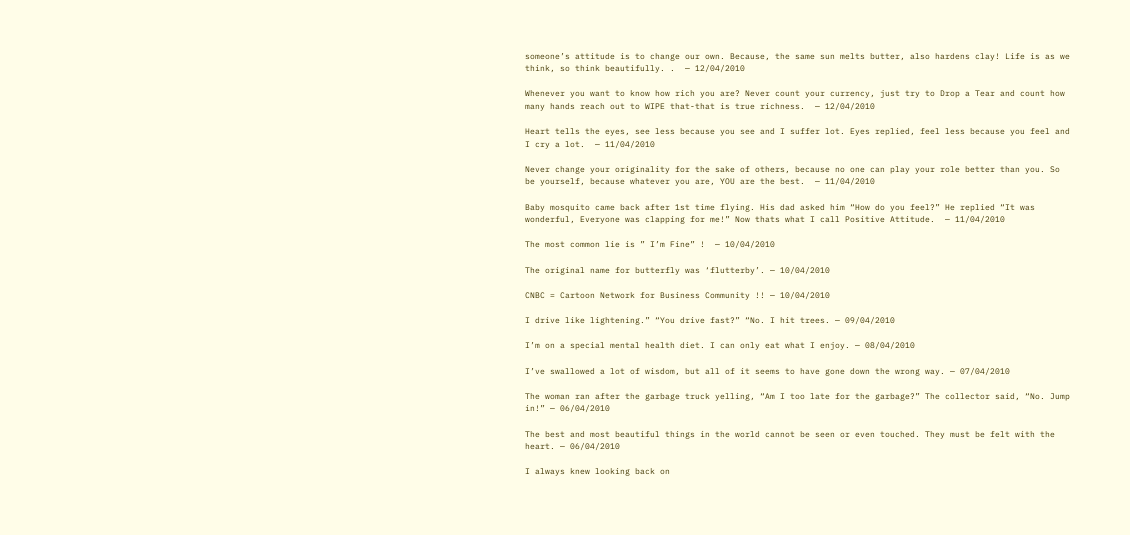someone’s attitude is to change our own. Because, the same sun melts butter, also hardens clay! Life is as we think, so think beautifully. .  — 12/04/2010

Whenever you want to know how rich you are? Never count your currency, just try to Drop a Tear and count how many hands reach out to WIPE that-that is true richness.  — 12/04/2010

Heart tells the eyes, see less because you see and I suffer lot. Eyes replied, feel less because you feel and I cry a lot.  — 11/04/2010

Never change your originality for the sake of others, because no one can play your role better than you. So be yourself, because whatever you are, YOU are the best.  — 11/04/2010

Baby mosquito came back after 1st time flying. His dad asked him “How do you feel?” He replied “It was wonderful, Everyone was clapping for me!” Now thats what I call Positive Attitude.  — 11/04/2010

The most common lie is ” I’m Fine” !  — 10/04/2010

The original name for butterfly was ‘flutterby’. — 10/04/2010

CNBC = Cartoon Network for Business Community !! — 10/04/2010

I drive like lightening.” “You drive fast?” “No. I hit trees. — 09/04/2010

I’m on a special mental health diet. I can only eat what I enjoy. — 08/04/2010

I’ve swallowed a lot of wisdom, but all of it seems to have gone down the wrong way. — 07/04/2010

The woman ran after the garbage truck yelling, “Am I too late for the garbage?” The collector said, “No. Jump in!” — 06/04/2010

The best and most beautiful things in the world cannot be seen or even touched. They must be felt with the heart. — 06/04/2010

I always knew looking back on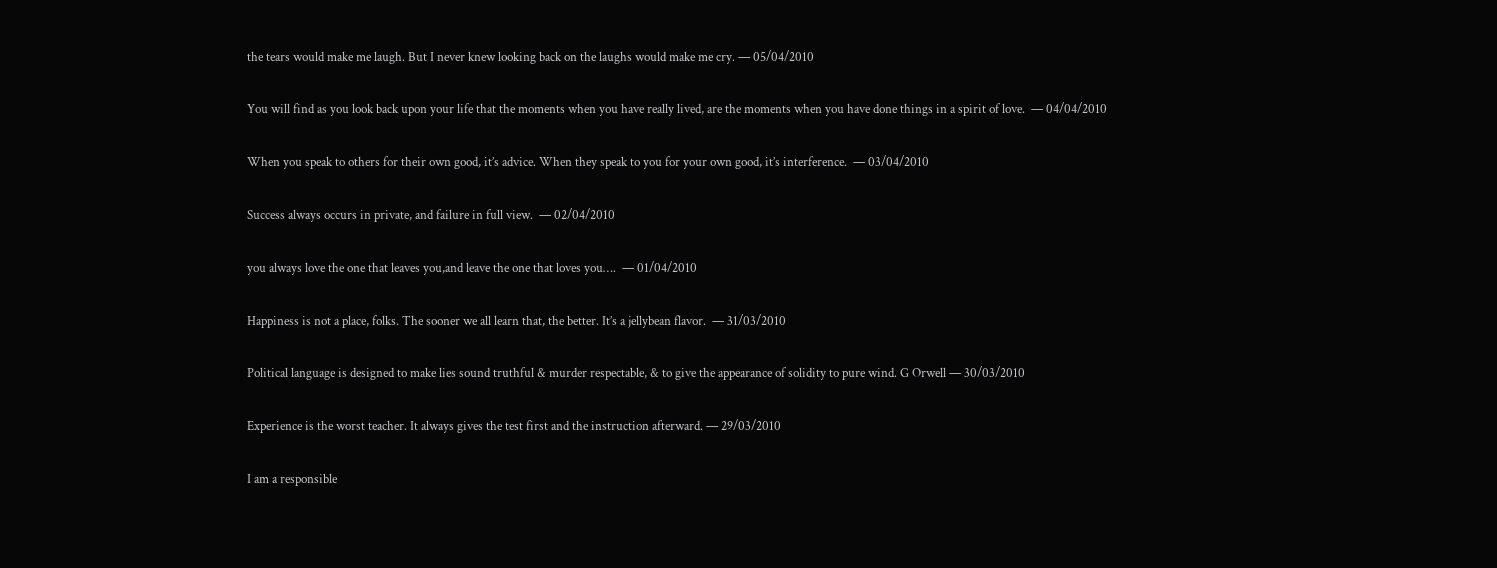the tears would make me laugh. But I never knew looking back on the laughs would make me cry. — 05/04/2010

You will find as you look back upon your life that the moments when you have really lived, are the moments when you have done things in a spirit of love.  — 04/04/2010

When you speak to others for their own good, it’s advice. When they speak to you for your own good, it’s interference.  — 03/04/2010

Success always occurs in private, and failure in full view.  — 02/04/2010

you always love the one that leaves you,and leave the one that loves you….  — 01/04/2010

Happiness is not a place, folks. The sooner we all learn that, the better. It’s a jellybean flavor.  — 31/03/2010

Political language is designed to make lies sound truthful & murder respectable, & to give the appearance of solidity to pure wind. G Orwell — 30/03/2010

Experience is the worst teacher. It always gives the test first and the instruction afterward. — 29/03/2010

I am a responsible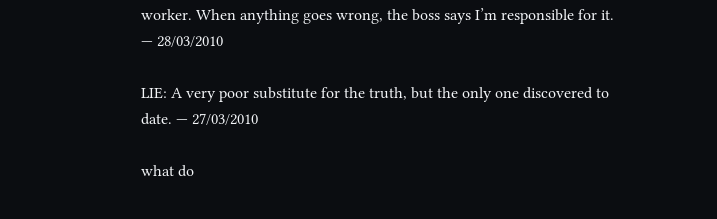worker. When anything goes wrong, the boss says I’m responsible for it. — 28/03/2010

LIE: A very poor substitute for the truth, but the only one discovered to date. — 27/03/2010

what do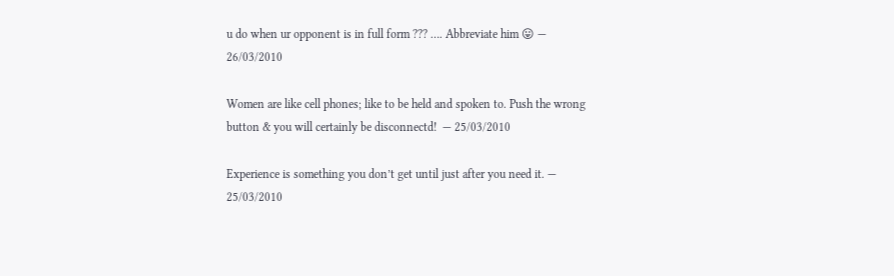u do when ur opponent is in full form ??? …. Abbreviate him 😛 — 26/03/2010

Women are like cell phones; like to be held and spoken to. Push the wrong button & you will certainly be disconnectd!  — 25/03/2010

Experience is something you don’t get until just after you need it. — 25/03/2010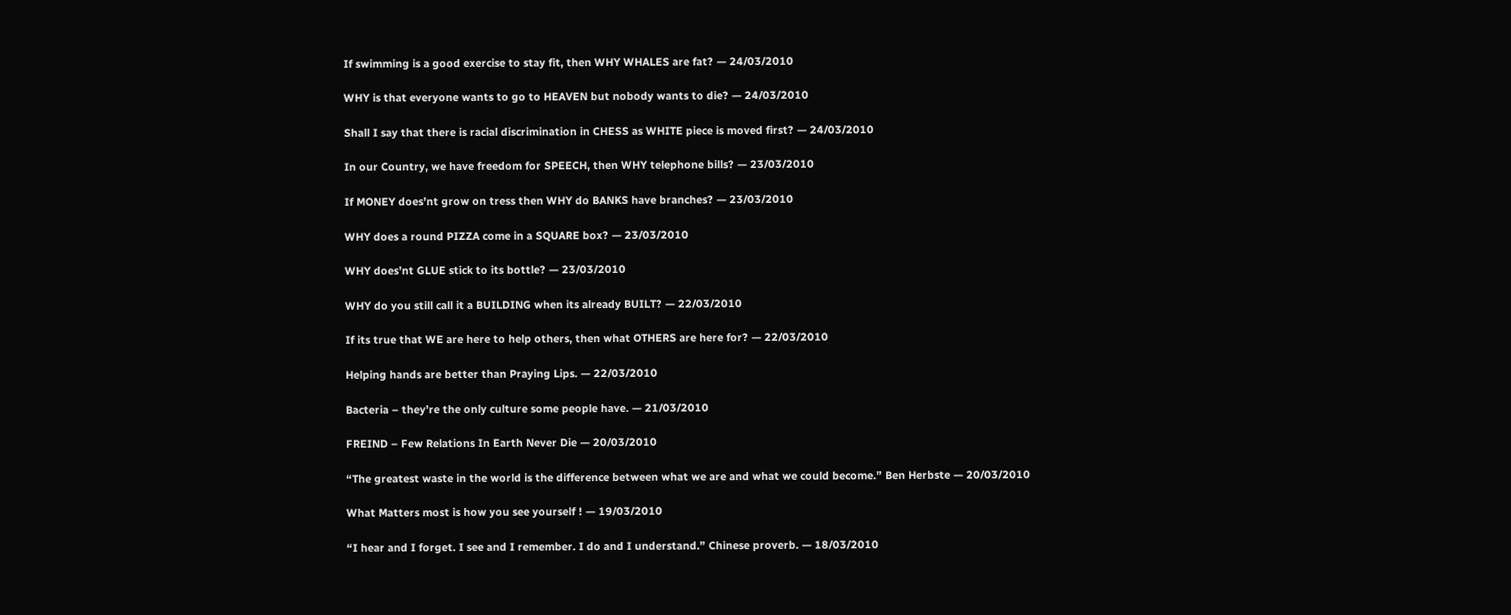If swimming is a good exercise to stay fit, then WHY WHALES are fat? — 24/03/2010

WHY is that everyone wants to go to HEAVEN but nobody wants to die? — 24/03/2010

Shall I say that there is racial discrimination in CHESS as WHITE piece is moved first? — 24/03/2010

In our Country, we have freedom for SPEECH, then WHY telephone bills? — 23/03/2010

If MONEY does’nt grow on tress then WHY do BANKS have branches? — 23/03/2010

WHY does a round PIZZA come in a SQUARE box? — 23/03/2010

WHY does’nt GLUE stick to its bottle? — 23/03/2010

WHY do you still call it a BUILDING when its already BUILT? — 22/03/2010

If its true that WE are here to help others, then what OTHERS are here for? — 22/03/2010

Helping hands are better than Praying Lips. — 22/03/2010

Bacteria – they’re the only culture some people have. — 21/03/2010

FREIND – Few Relations In Earth Never Die — 20/03/2010

“The greatest waste in the world is the difference between what we are and what we could become.” Ben Herbste — 20/03/2010

What Matters most is how you see yourself ! — 19/03/2010

“I hear and I forget. I see and I remember. I do and I understand.” Chinese proverb. — 18/03/2010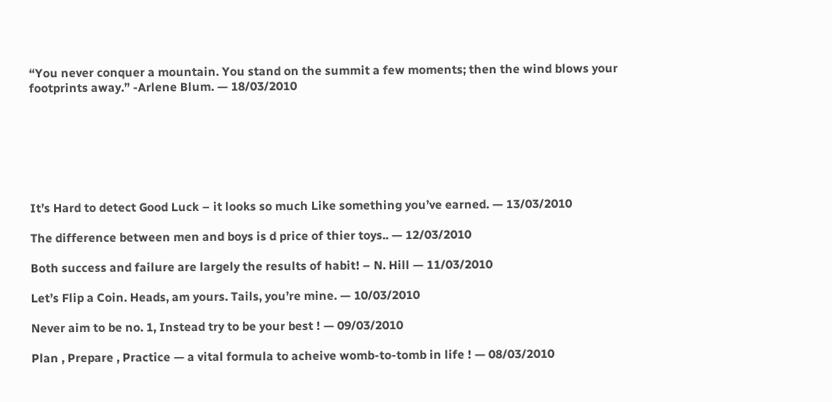“You never conquer a mountain. You stand on the summit a few moments; then the wind blows your footprints away.” -Arlene Blum. — 18/03/2010







It’s Hard to detect Good Luck – it looks so much Like something you’ve earned. — 13/03/2010

The difference between men and boys is d price of thier toys.. — 12/03/2010

Both success and failure are largely the results of habit! – N. Hill — 11/03/2010

Let’s Flip a Coin. Heads, am yours. Tails, you’re mine. — 10/03/2010

Never aim to be no. 1, Instead try to be your best ! — 09/03/2010

Plan , Prepare , Practice — a vital formula to acheive womb-to-tomb in life ! — 08/03/2010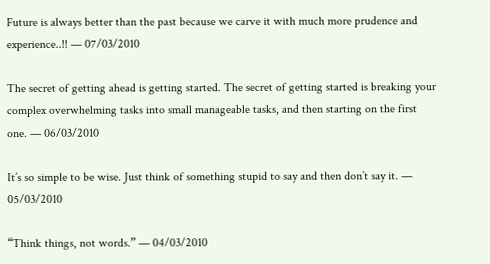Future is always better than the past because we carve it with much more prudence and experience..!! — 07/03/2010

The secret of getting ahead is getting started. The secret of getting started is breaking your complex overwhelming tasks into small manageable tasks, and then starting on the first one. — 06/03/2010

It’s so simple to be wise. Just think of something stupid to say and then don’t say it. — 05/03/2010

“Think things, not words.” — 04/03/2010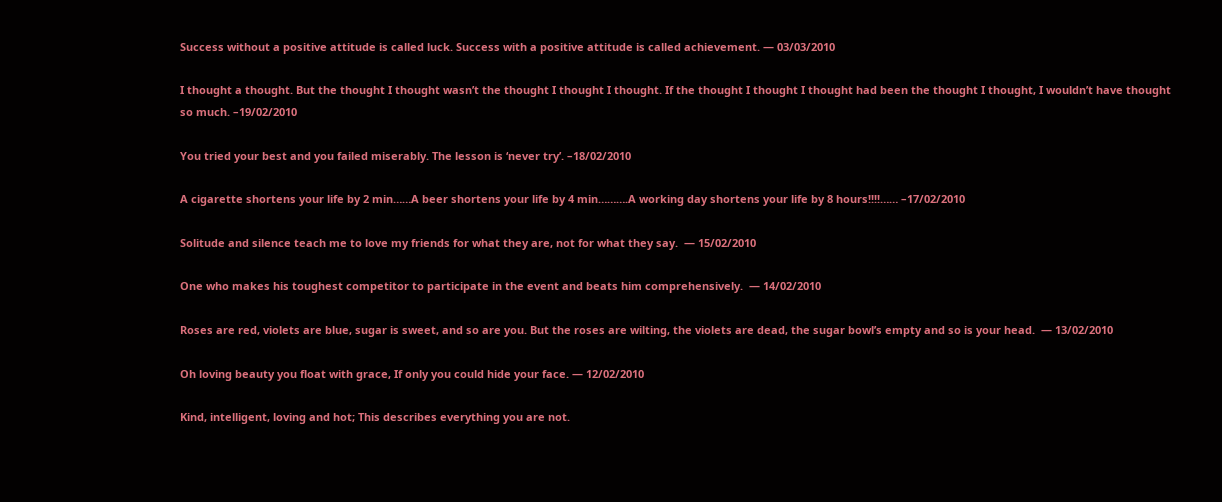Success without a positive attitude is called luck. Success with a positive attitude is called achievement. — 03/03/2010

I thought a thought. But the thought I thought wasn’t the thought I thought I thought. If the thought I thought I thought had been the thought I thought, I wouldn’t have thought so much. –19/02/2010

You tried your best and you failed miserably. The lesson is ‘never try’. –18/02/2010

A cigarette shortens your life by 2 min……A beer shortens your life by 4 min……….A working day shortens your life by 8 hours!!!!…… –17/02/2010

Solitude and silence teach me to love my friends for what they are, not for what they say.  — 15/02/2010

One who makes his toughest competitor to participate in the event and beats him comprehensively.  — 14/02/2010

Roses are red, violets are blue, sugar is sweet, and so are you. But the roses are wilting, the violets are dead, the sugar bowl’s empty and so is your head.  — 13/02/2010

Oh loving beauty you float with grace, If only you could hide your face. — 12/02/2010

Kind, intelligent, loving and hot; This describes everything you are not.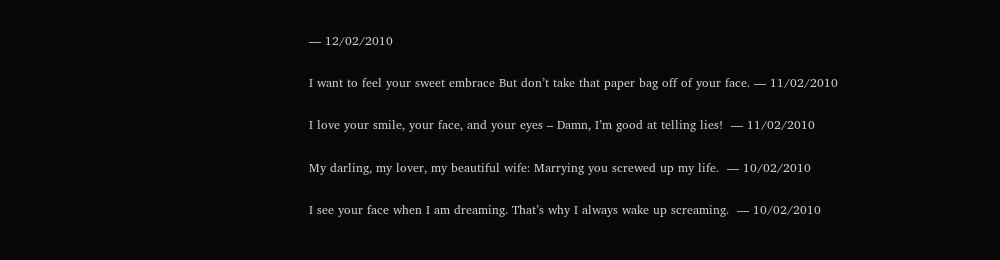— 12/02/2010

I want to feel your sweet embrace But don’t take that paper bag off of your face. — 11/02/2010

I love your smile, your face, and your eyes – Damn, I’m good at telling lies!  — 11/02/2010

My darling, my lover, my beautiful wife: Marrying you screwed up my life.  — 10/02/2010

I see your face when I am dreaming. That’s why I always wake up screaming.  — 10/02/2010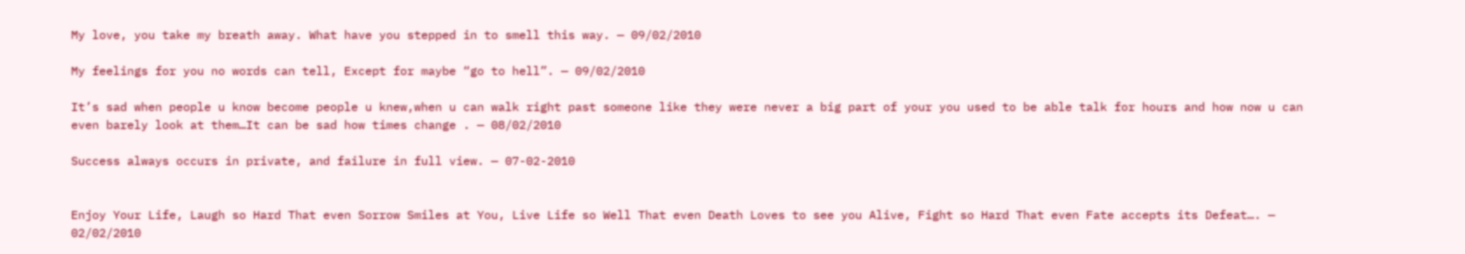My love, you take my breath away. What have you stepped in to smell this way. — 09/02/2010

My feelings for you no words can tell, Except for maybe “go to hell”. — 09/02/2010

It’s sad when people u know become people u knew,when u can walk right past someone like they were never a big part of your you used to be able talk for hours and how now u can even barely look at them…It can be sad how times change . — 08/02/2010

Success always occurs in private, and failure in full view. — 07-02-2010


Enjoy Your Life, Laugh so Hard That even Sorrow Smiles at You, Live Life so Well That even Death Loves to see you Alive, Fight so Hard That even Fate accepts its Defeat…. — 02/02/2010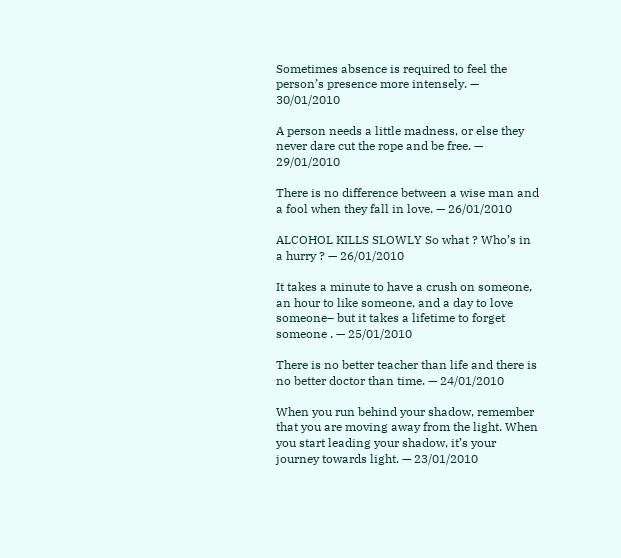Sometimes absence is required to feel the person’s presence more intensely. — 30/01/2010

A person needs a little madness, or else they never dare cut the rope and be free. — 29/01/2010

There is no difference between a wise man and a fool when they fall in love. — 26/01/2010

ALCOHOL KILLS SLOWLY So what ? Who’s in a hurry ? — 26/01/2010

It takes a minute to have a crush on someone, an hour to like someone, and a day to love someone– but it takes a lifetime to forget someone . — 25/01/2010

There is no better teacher than life and there is no better doctor than time. — 24/01/2010

When you run behind your shadow, remember that you are moving away from the light. When you start leading your shadow, it’s your journey towards light. — 23/01/2010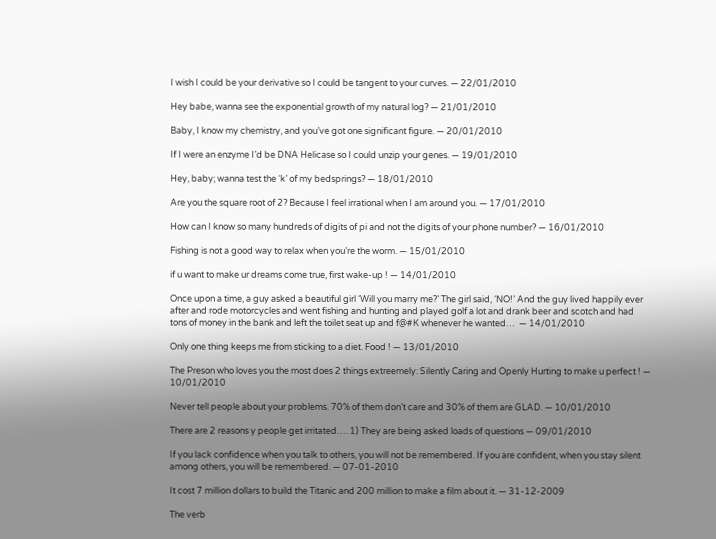I wish I could be your derivative so I could be tangent to your curves. — 22/01/2010

Hey babe, wanna see the exponential growth of my natural log? — 21/01/2010

Baby, I know my chemistry, and you’ve got one significant figure. — 20/01/2010

If I were an enzyme I’d be DNA Helicase so I could unzip your genes. — 19/01/2010

Hey, baby; wanna test the ‘k’ of my bedsprings? — 18/01/2010

Are you the square root of 2? Because I feel irrational when I am around you. — 17/01/2010

How can I know so many hundreds of digits of pi and not the digits of your phone number? — 16/01/2010

Fishing is not a good way to relax when you’re the worm. — 15/01/2010

if u want to make ur dreams come true, first wake-up ! — 14/01/2010

Once upon a time, a guy asked a beautiful girl ‘Will you marry me?’ The girl said, ‘NO!’ And the guy lived happily ever after and rode motorcycles and went fishing and hunting and played golf a lot and drank beer and scotch and had tons of money in the bank and left the toilet seat up and f@#K whenever he wanted…  — 14/01/2010

Only one thing keeps me from sticking to a diet. Food ! — 13/01/2010

The Preson who loves you the most does 2 things extreemely: Silently Caring and Openly Hurting to make u perfect ! — 10/01/2010

Never tell people about your problems. 70% of them don’t care and 30% of them are GLAD. — 10/01/2010

There are 2 reasons y people get irritated…. 1) They are being asked loads of questions — 09/01/2010

If you lack confidence when you talk to others, you will not be remembered. If you are confident, when you stay silent among others, you will be remembered. — 07-01-2010

It cost 7 million dollars to build the Titanic and 200 million to make a film about it. — 31-12-2009

The verb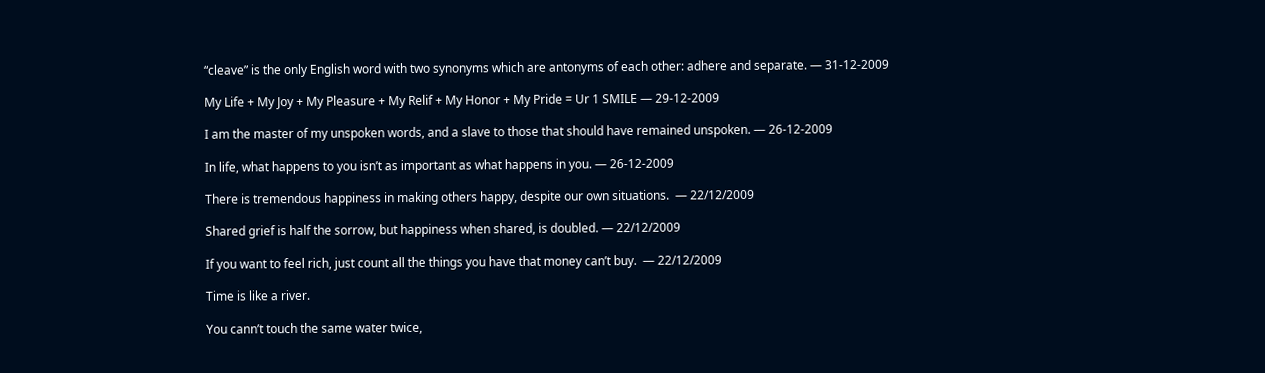“cleave” is the only English word with two synonyms which are antonyms of each other: adhere and separate. — 31-12-2009

My Life + My Joy + My Pleasure + My Relif + My Honor + My Pride = Ur 1 SMILE — 29-12-2009

I am the master of my unspoken words, and a slave to those that should have remained unspoken. — 26-12-2009

In life, what happens to you isn’t as important as what happens in you. — 26-12-2009

There is tremendous happiness in making others happy, despite our own situations.  — 22/12/2009

Shared grief is half the sorrow, but happiness when shared, is doubled. — 22/12/2009

If you want to feel rich, just count all the things you have that money can’t buy.  — 22/12/2009

Time is like a river.

You cann’t touch the same water twice,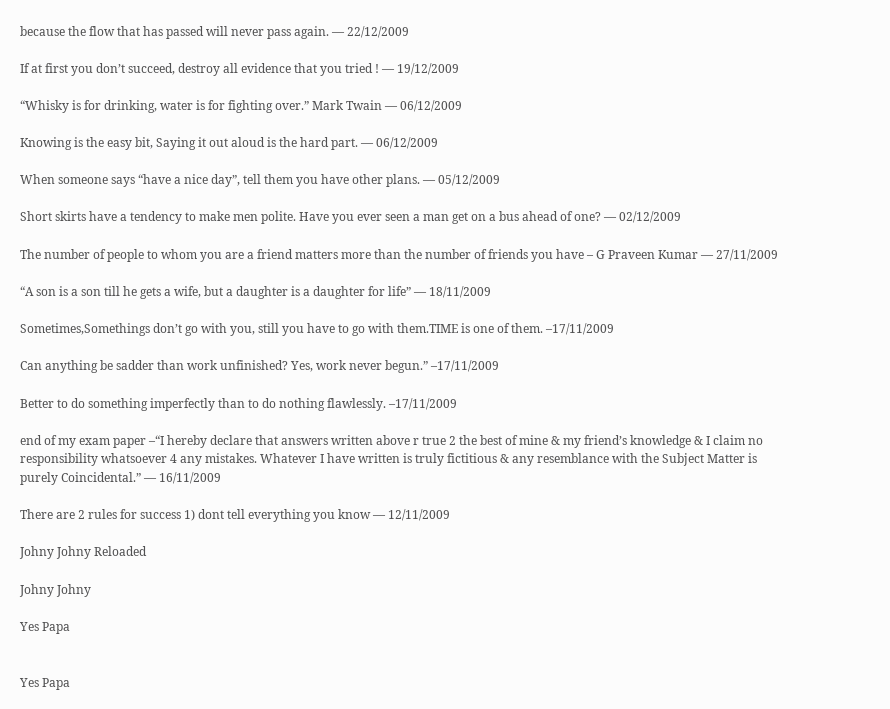because the flow that has passed will never pass again. — 22/12/2009

If at first you don’t succeed, destroy all evidence that you tried ! — 19/12/2009

“Whisky is for drinking, water is for fighting over.” Mark Twain — 06/12/2009

Knowing is the easy bit, Saying it out aloud is the hard part. — 06/12/2009

When someone says “have a nice day”, tell them you have other plans. — 05/12/2009

Short skirts have a tendency to make men polite. Have you ever seen a man get on a bus ahead of one? — 02/12/2009

The number of people to whom you are a friend matters more than the number of friends you have – G Praveen Kumar — 27/11/2009

“A son is a son till he gets a wife, but a daughter is a daughter for life” — 18/11/2009

Sometimes,Somethings don’t go with you, still you have to go with them.TIME is one of them. –17/11/2009

Can anything be sadder than work unfinished? Yes, work never begun.” –17/11/2009

Better to do something imperfectly than to do nothing flawlessly. –17/11/2009

end of my exam paper –“I hereby declare that answers written above r true 2 the best of mine & my friend’s knowledge & I claim no responsibility whatsoever 4 any mistakes. Whatever I have written is truly fictitious & any resemblance with the Subject Matter is purely Coincidental.” — 16/11/2009

There are 2 rules for success 1) dont tell everything you know — 12/11/2009

Johny Johny Reloaded

Johny Johny

Yes Papa


Yes Papa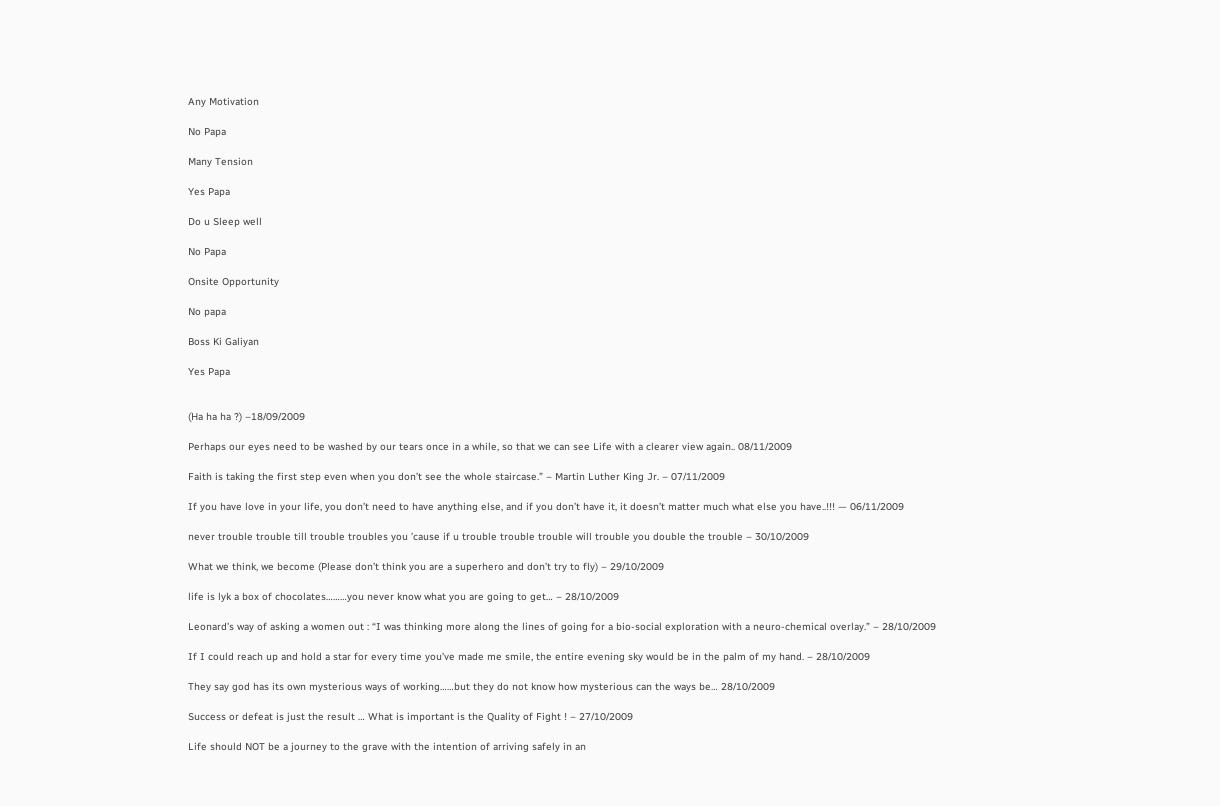Any Motivation

No Papa

Many Tension

Yes Papa

Do u Sleep well

No Papa

Onsite Opportunity

No papa

Boss Ki Galiyan

Yes Papa


(Ha ha ha ?) –18/09/2009

Perhaps our eyes need to be washed by our tears once in a while, so that we can see Life with a clearer view again.. 08/11/2009

Faith is taking the first step even when you don’t see the whole staircase.” – Martin Luther King Jr. – 07/11/2009

If you have love in your life, you don’t need to have anything else, and if you don’t have it, it doesn’t matter much what else you have..!!! — 06/11/2009

never trouble trouble till trouble troubles you ’cause if u trouble trouble trouble will trouble you double the trouble – 30/10/2009

What we think, we become (Please don’t think you are a superhero and don’t try to fly) – 29/10/2009

life is lyk a box of chocolates………you never know what you are going to get… – 28/10/2009

Leonard’s way of asking a women out : “I was thinking more along the lines of going for a bio-social exploration with a neuro-chemical overlay.” – 28/10/2009

If I could reach up and hold a star for every time you’ve made me smile, the entire evening sky would be in the palm of my hand. – 28/10/2009

They say god has its own mysterious ways of working……but they do not know how mysterious can the ways be… 28/10/2009

Success or defeat is just the result … What is important is the Quality of Fight ! – 27/10/2009

Life should NOT be a journey to the grave with the intention of arriving safely in an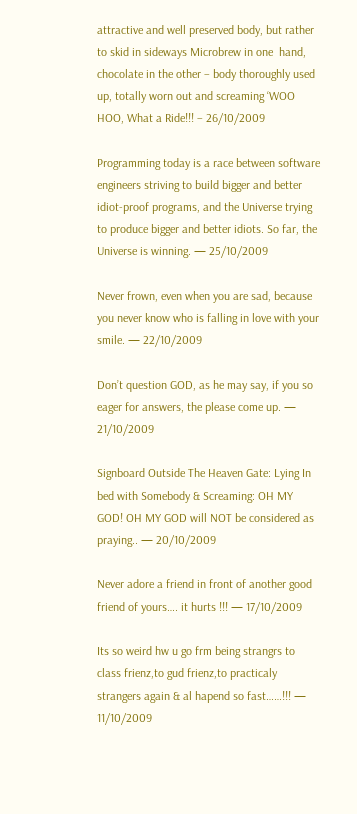attractive and well preserved body, but rather to skid in sideways Microbrew in one  hand, chocolate in the other – body thoroughly used up, totally worn out and screaming ‘WOO HOO, What a Ride!!! – 26/10/2009

Programming today is a race between software engineers striving to build bigger and better idiot-proof programs, and the Universe trying to produce bigger and better idiots. So far, the Universe is winning. — 25/10/2009

Never frown, even when you are sad, because you never know who is falling in love with your smile. — 22/10/2009

Don’t question GOD, as he may say, if you so eager for answers, the please come up. — 21/10/2009

Signboard Outside The Heaven Gate: Lying In bed with Somebody & Screaming: OH MY GOD! OH MY GOD will NOT be considered as praying.. — 20/10/2009

Never adore a friend in front of another good friend of yours…. it hurts !!! — 17/10/2009

Its so weird hw u go frm being strangrs to class frienz,to gud frienz,to practicaly strangers again & al hapend so fast……!!! — 11/10/2009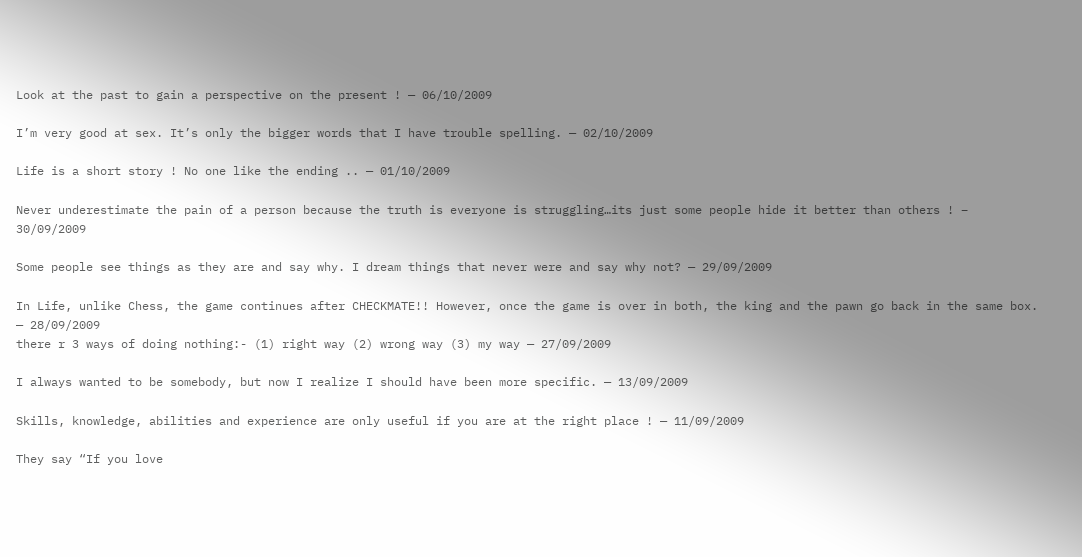Look at the past to gain a perspective on the present ! — 06/10/2009

I’m very good at sex. It’s only the bigger words that I have trouble spelling. — 02/10/2009

Life is a short story ! No one like the ending .. — 01/10/2009

Never underestimate the pain of a person because the truth is everyone is struggling…its just some people hide it better than others ! – 30/09/2009

Some people see things as they are and say why. I dream things that never were and say why not? — 29/09/2009

In Life, unlike Chess, the game continues after CHECKMATE!! However, once the game is over in both, the king and the pawn go back in the same box. — 28/09/2009
there r 3 ways of doing nothing:- (1) right way (2) wrong way (3) my way — 27/09/2009

I always wanted to be somebody, but now I realize I should have been more specific. — 13/09/2009

Skills, knowledge, abilities and experience are only useful if you are at the right place ! — 11/09/2009

They say “If you love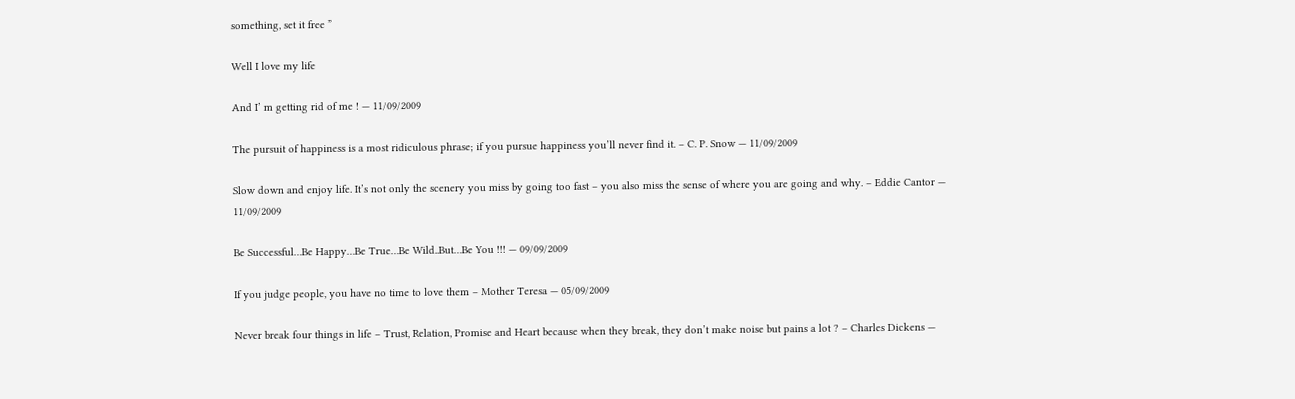something, set it free ”

Well I love my life

And I’ m getting rid of me ! — 11/09/2009

The pursuit of happiness is a most ridiculous phrase; if you pursue happiness you’ll never find it. – C. P. Snow — 11/09/2009

Slow down and enjoy life. It’s not only the scenery you miss by going too fast – you also miss the sense of where you are going and why. – Eddie Cantor — 11/09/2009

Be Successful…Be Happy…Be True…Be Wild..But…Be You !!! — 09/09/2009

If you judge people, you have no time to love them – Mother Teresa — 05/09/2009

Never break four things in life – Trust, Relation, Promise and Heart because when they break, they don’t make noise but pains a lot ? – Charles Dickens —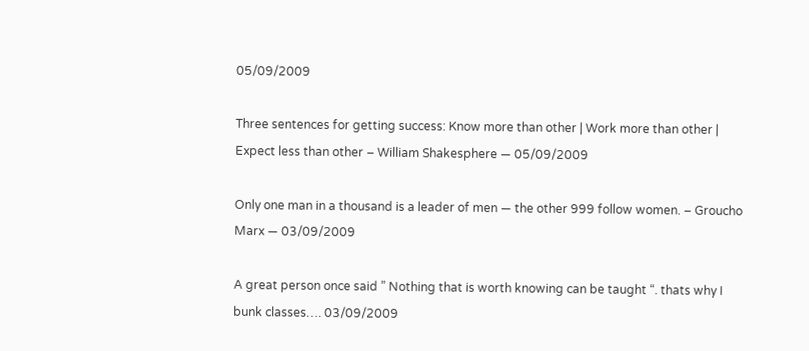05/09/2009

Three sentences for getting success: Know more than other | Work more than other | Expect less than other – William Shakesphere — 05/09/2009

Only one man in a thousand is a leader of men — the other 999 follow women. – Groucho Marx — 03/09/2009

A great person once said ” Nothing that is worth knowing can be taught “. thats why I bunk classes…. 03/09/2009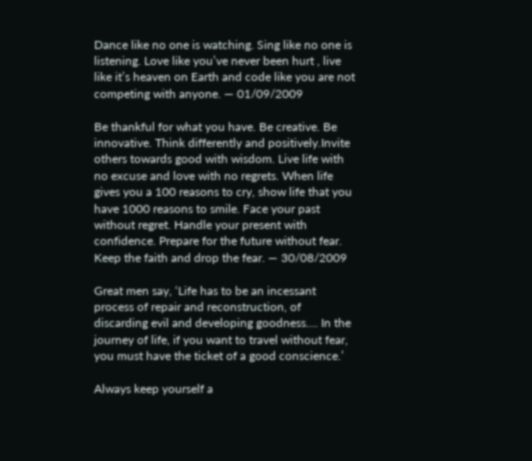Dance like no one is watching. Sing like no one is listening. Love like you’ve never been hurt , live like it’s heaven on Earth and code like you are not competing with anyone. — 01/09/2009

Be thankful for what you have. Be creative. Be innovative. Think differently and positively.Invite others towards good with wisdom. Live life with no excuse and love with no regrets. When life gives you a 100 reasons to cry, show life that you have 1000 reasons to smile. Face your past without regret. Handle your present with confidence. Prepare for the future without fear. Keep the faith and drop the fear. — 30/08/2009

Great men say, ‘Life has to be an incessant process of repair and reconstruction, of discarding evil and developing goodness…. In the journey of life, if you want to travel without fear, you must have the ticket of a good conscience.’

Always keep yourself a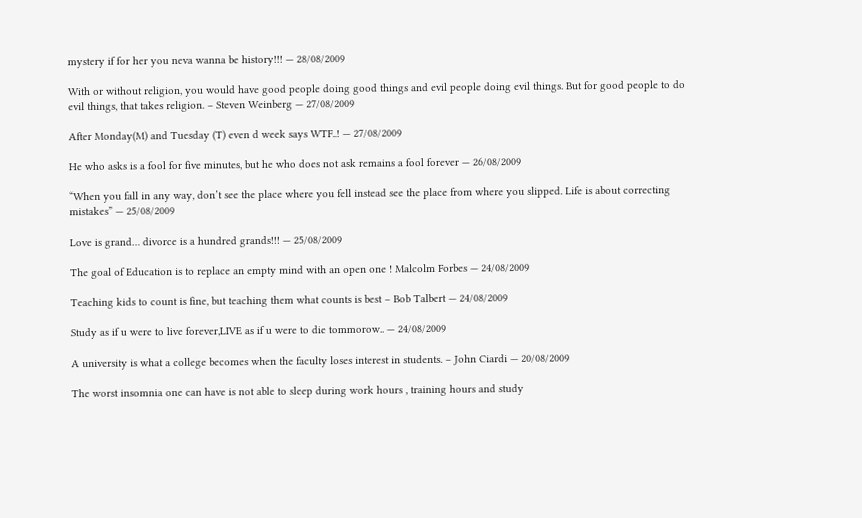mystery if for her you neva wanna be history!!! — 28/08/2009

With or without religion, you would have good people doing good things and evil people doing evil things. But for good people to do evil things, that takes religion. – Steven Weinberg — 27/08/2009

After Monday(M) and Tuesday (T) even d week says WTF..! — 27/08/2009

He who asks is a fool for five minutes, but he who does not ask remains a fool forever — 26/08/2009

“When you fall in any way, don’t see the place where you fell instead see the place from where you slipped. Life is about correcting mistakes” — 25/08/2009

Love is grand… divorce is a hundred grands!!! — 25/08/2009

The goal of Education is to replace an empty mind with an open one ! Malcolm Forbes — 24/08/2009

Teaching kids to count is fine, but teaching them what counts is best – Bob Talbert — 24/08/2009

Study as if u were to live forever,LIVE as if u were to die tommorow.. — 24/08/2009

A university is what a college becomes when the faculty loses interest in students. – John Ciardi — 20/08/2009

The worst insomnia one can have is not able to sleep during work hours , training hours and study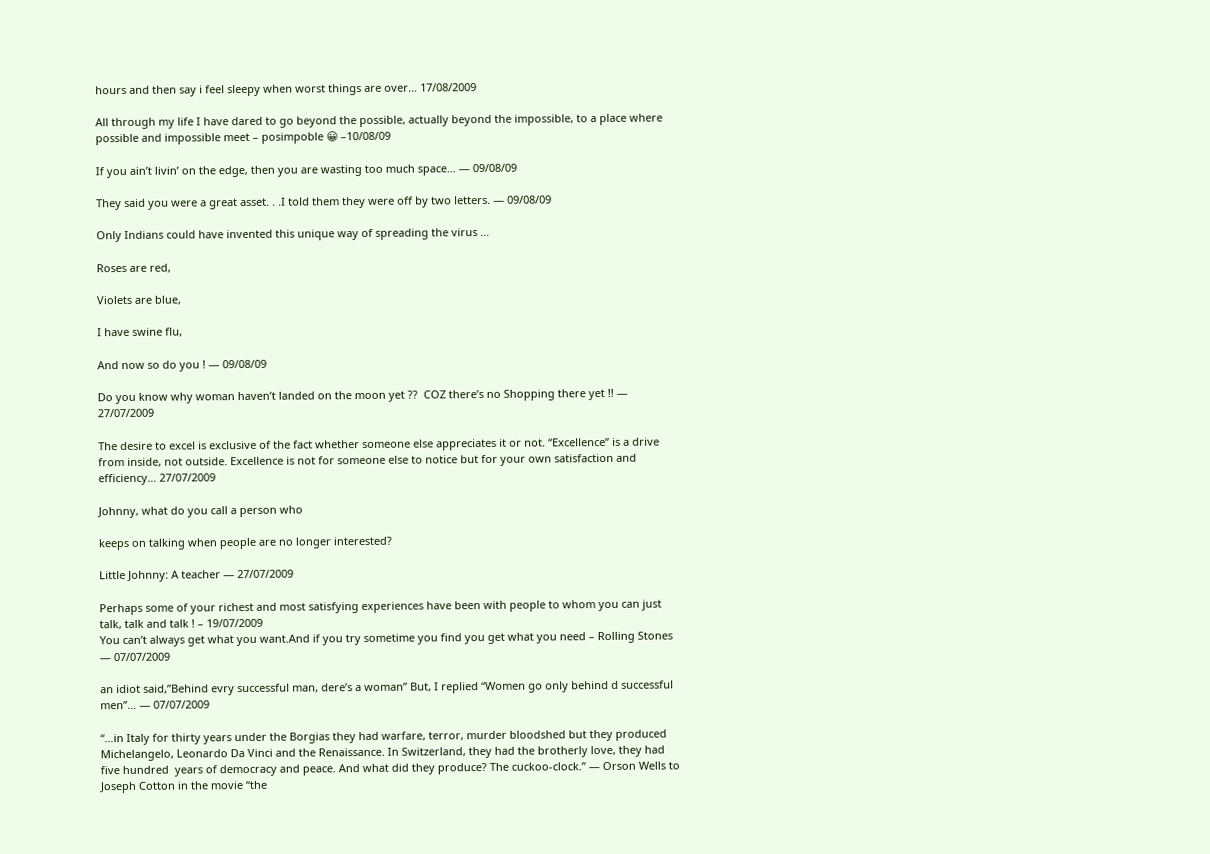hours and then say i feel sleepy when worst things are over… 17/08/2009

All through my life I have dared to go beyond the possible, actually beyond the impossible, to a place where possible and impossible meet – posimpoble 😀 –10/08/09

If you ain’t livin’ on the edge, then you are wasting too much space… — 09/08/09

They said you were a great asset. . .I told them they were off by two letters. — 09/08/09

Only Indians could have invented this unique way of spreading the virus …

Roses are red,

Violets are blue,

I have swine flu,

And now so do you ! — 09/08/09

Do you know why woman haven’t landed on the moon yet ??  COZ there’s no Shopping there yet !! — 27/07/2009

The desire to excel is exclusive of the fact whether someone else appreciates it or not. “Excellence” is a drive from inside, not outside. Excellence is not for someone else to notice but for your own satisfaction and efficiency… 27/07/2009

Johnny, what do you call a person who

keeps on talking when people are no longer interested?

Little Johnny: A teacher — 27/07/2009

Perhaps some of your richest and most satisfying experiences have been with people to whom you can just talk, talk and talk ! – 19/07/2009
You can’t always get what you want.And if you try sometime you find you get what you need – Rolling Stones — 07/07/2009

an idiot said,”Behind evry successful man, dere’s a woman” But, I replied “Women go only behind d successful men”… — 07/07/2009

“…in Italy for thirty years under the Borgias they had warfare, terror, murder bloodshed but they produced Michelangelo, Leonardo Da Vinci and the Renaissance. In Switzerland, they had the brotherly love, they had five hundred  years of democracy and peace. And what did they produce? The cuckoo-clock.” — Orson Wells to Joseph Cotton in the movie “the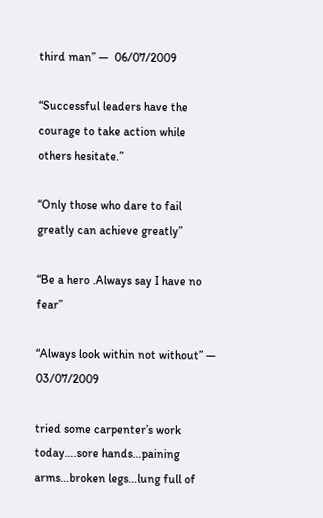third man” —  06/07/2009

“Successful leaders have the courage to take action while others hesitate.”

“Only those who dare to fail greatly can achieve greatly”

“Be a hero .Always say I have no fear”

“Always look within not without” — 03/07/2009

tried some carpenter’s work today….sore hands…paining arms…broken legs…lung full of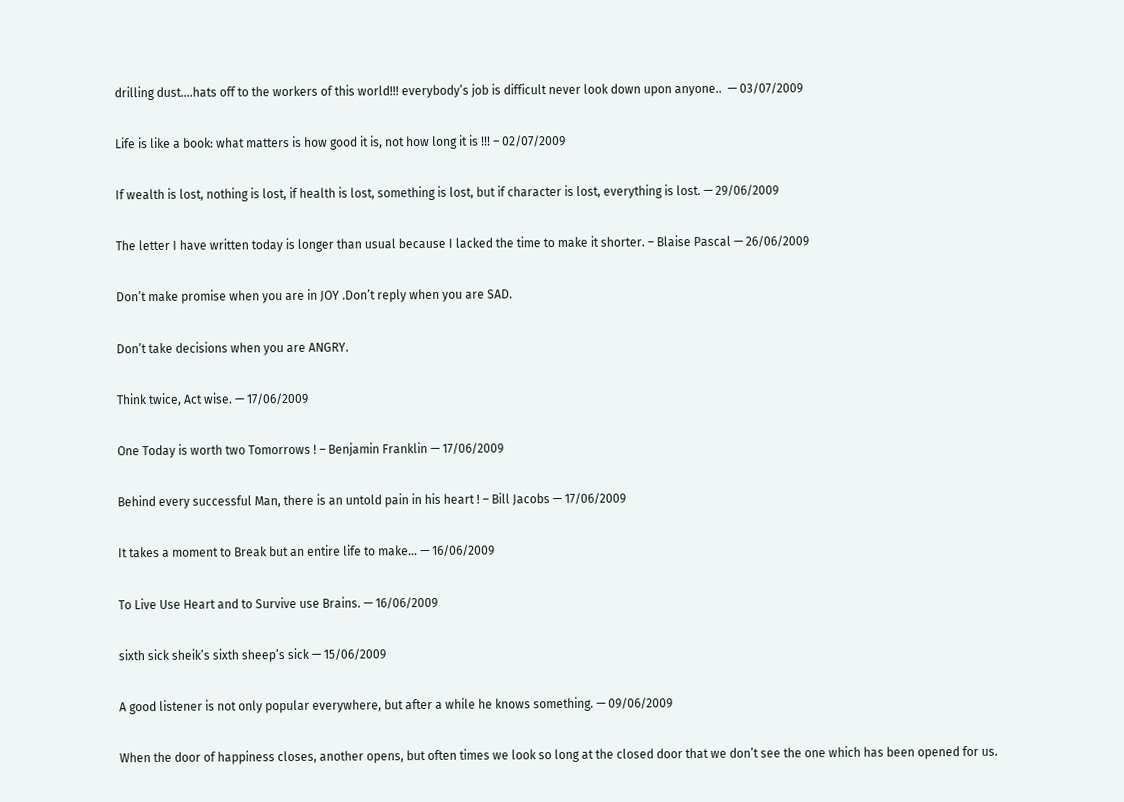drilling dust….hats off to the workers of this world!!! everybody’s job is difficult never look down upon anyone..  — 03/07/2009

Life is like a book: what matters is how good it is, not how long it is !!! – 02/07/2009

If wealth is lost, nothing is lost, if health is lost, something is lost, but if character is lost, everything is lost. — 29/06/2009

The letter I have written today is longer than usual because I lacked the time to make it shorter. – Blaise Pascal — 26/06/2009

Don’t make promise when you are in JOY .Don’t reply when you are SAD.

Don’t take decisions when you are ANGRY.

Think twice, Act wise. — 17/06/2009

One Today is worth two Tomorrows ! – Benjamin Franklin — 17/06/2009

Behind every successful Man, there is an untold pain in his heart ! – Bill Jacobs — 17/06/2009

It takes a moment to Break but an entire life to make… — 16/06/2009

To Live Use Heart and to Survive use Brains. — 16/06/2009

sixth sick sheik’s sixth sheep’s sick — 15/06/2009

A good listener is not only popular everywhere, but after a while he knows something. — 09/06/2009

When the door of happiness closes, another opens, but often times we look so long at the closed door that we don’t see the one which has been opened for us.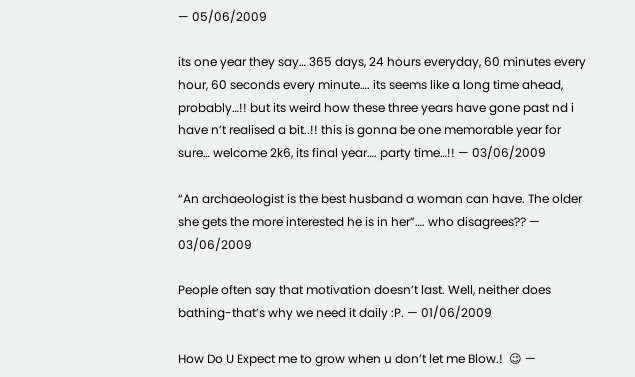— 05/06/2009

its one year they say… 365 days, 24 hours everyday, 60 minutes every hour, 60 seconds every minute…. its seems like a long time ahead, probably…!! but its weird how these three years have gone past nd i have n’t realised a bit..!! this is gonna be one memorable year for sure… welcome 2k6, its final year…. party time…!! — 03/06/2009

“An archaeologist is the best husband a woman can have. The older she gets the more interested he is in her”…. who disagrees?? — 03/06/2009

People often say that motivation doesn’t last. Well, neither does bathing-that’s why we need it daily :P. — 01/06/2009

How Do U Expect me to grow when u don’t let me Blow.!  😉 —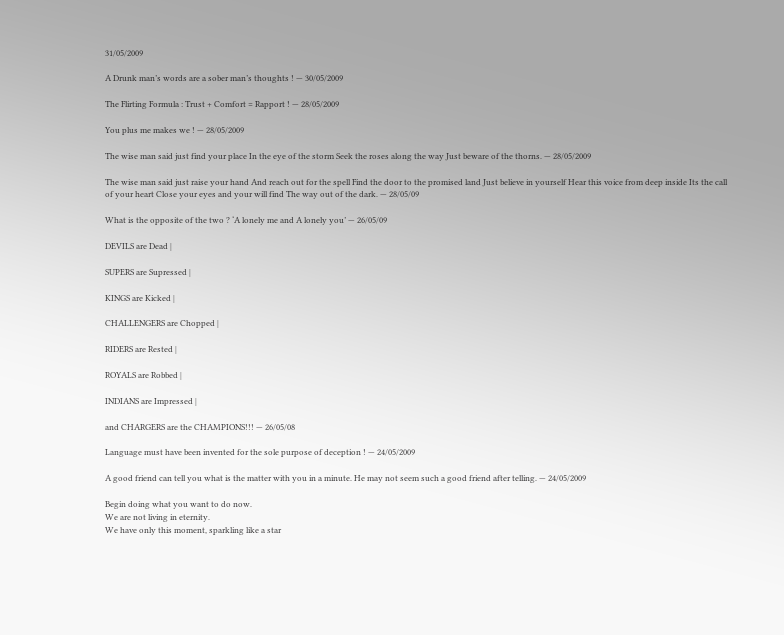31/05/2009

A Drunk man’s words are a sober man’s thoughts ! — 30/05/2009

The Flirting Formula : Trust + Comfort = Rapport ! — 28/05/2009

You plus me makes we ! — 28/05/2009

The wise man said just find your place In the eye of the storm Seek the roses along the way Just beware of the thorns. — 28/05/2009

The wise man said just raise your hand And reach out for the spell Find the door to the promised land Just believe in yourself Hear this voice from deep inside Its the call of your heart Close your eyes and your will find The way out of the dark. — 28/05/09

What is the opposite of the two ? ‘A lonely me and A lonely you’ — 26/05/09

DEVILS are Dead |

SUPERS are Supressed |

KINGS are Kicked |

CHALLENGERS are Chopped |

RIDERS are Rested |

ROYALS are Robbed |

INDIANS are Impressed |

and CHARGERS are the CHAMPIONS!!! — 26/05/08

Language must have been invented for the sole purpose of deception ! — 24/05/2009

A good friend can tell you what is the matter with you in a minute. He may not seem such a good friend after telling. — 24/05/2009

Begin doing what you want to do now.
We are not living in eternity.
We have only this moment, sparkling like a star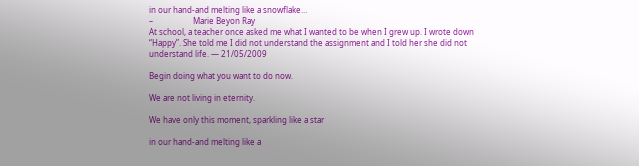in our hand-and melting like a snowflake…
–                    Marie Beyon Ray
At school, a teacher once asked me what I wanted to be when I grew up. I wrote down “Happy”. She told me I did not understand the assignment and I told her she did not understand life. — 21/05/2009

Begin doing what you want to do now.

We are not living in eternity.

We have only this moment, sparkling like a star

in our hand-and melting like a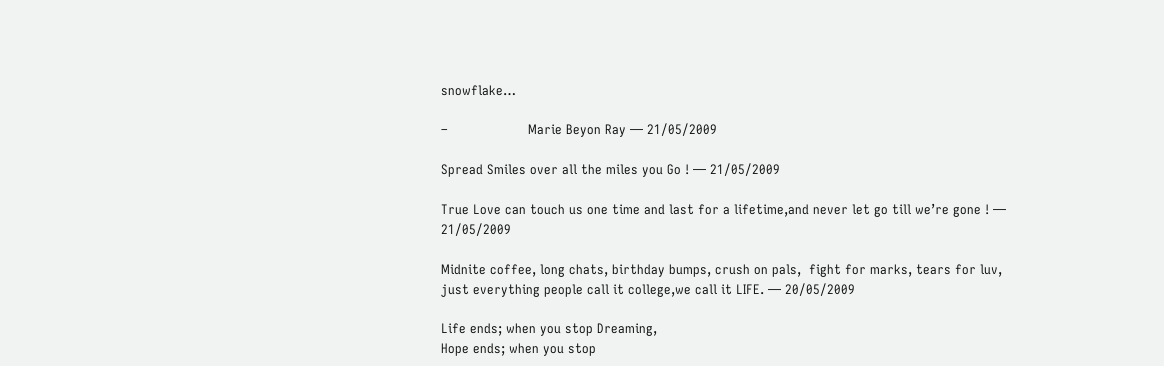snowflake…

–                    Marie Beyon Ray — 21/05/2009

Spread Smiles over all the miles you Go ! — 21/05/2009

True Love can touch us one time and last for a lifetime,and never let go till we’re gone ! — 21/05/2009

Midnite coffee, long chats, birthday bumps, crush on pals,  fight for marks, tears for luv, just everything people call it college,we call it LIFE. — 20/05/2009

Life ends; when you stop Dreaming,
Hope ends; when you stop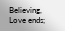Believing,
Love ends;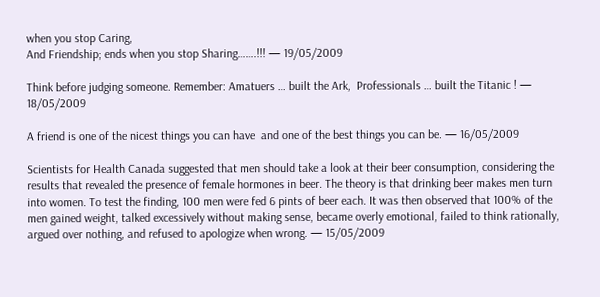when you stop Caring,
And Friendship; ends when you stop Sharing…….!!! — 19/05/2009

Think before judging someone. Remember: Amatuers … built the Ark,  Professionals … built the Titanic ! — 18/05/2009

A friend is one of the nicest things you can have  and one of the best things you can be. — 16/05/2009

Scientists for Health Canada suggested that men should take a look at their beer consumption, considering the results that revealed the presence of female hormones in beer. The theory is that drinking beer makes men turn into women. To test the finding, 100 men were fed 6 pints of beer each. It was then observed that 100% of the men gained weight, talked excessively without making sense, became overly emotional, failed to think rationally, argued over nothing, and refused to apologize when wrong. — 15/05/2009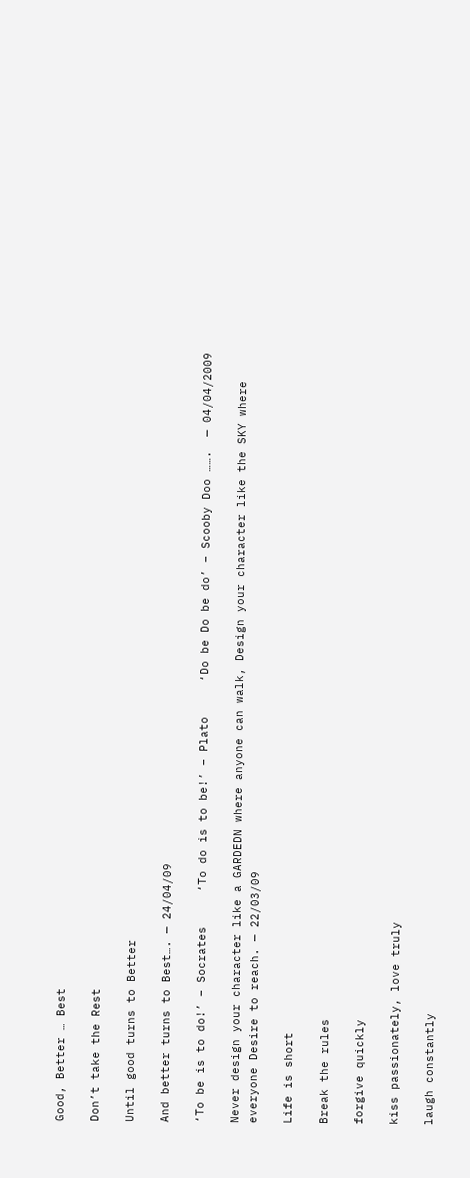Good, Better … Best

Don’t take the Rest

Until good turns to Better

And better turns to Best…. — 24/04/09

‘To be is to do!’ – Socrates     ‘To do is to be!’ – Plato     ‘Do be Do be do’ – Scooby Doo …….  — 04/04/2009

Never design your character like a GARDEDN where anyone can walk, Design your character like the SKY where everyone Desire to reach. — 22/03/09

Life is short

Break the rules

forgive quickly

kiss passionately, love truly

laugh constantly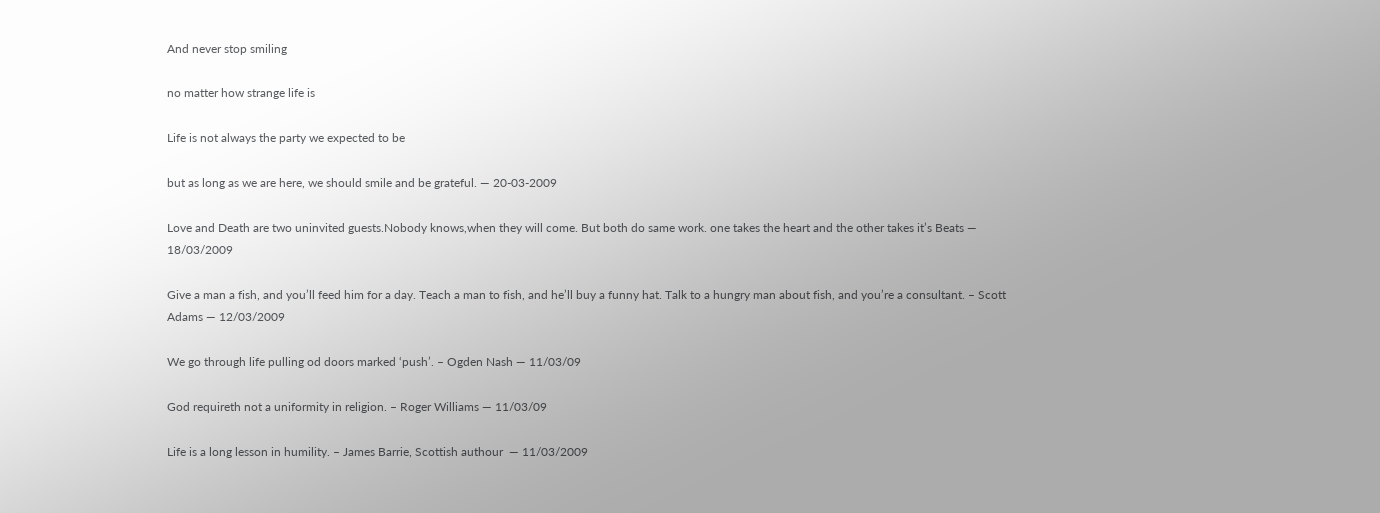And never stop smiling

no matter how strange life is

Life is not always the party we expected to be

but as long as we are here, we should smile and be grateful. — 20-03-2009

Love and Death are two uninvited guests.Nobody knows,when they will come. But both do same work. one takes the heart and the other takes it’s Beats — 18/03/2009

Give a man a fish, and you’ll feed him for a day. Teach a man to fish, and he’ll buy a funny hat. Talk to a hungry man about fish, and you’re a consultant. – Scott Adams — 12/03/2009

We go through life pulling od doors marked ‘push’. – Ogden Nash — 11/03/09

God requireth not a uniformity in religion. – Roger Williams — 11/03/09

Life is a long lesson in humility. – James Barrie, Scottish authour  — 11/03/2009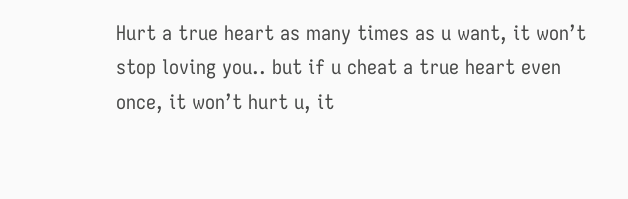Hurt a true heart as many times as u want, it won’t stop loving you.. but if u cheat a true heart even once, it won’t hurt u, it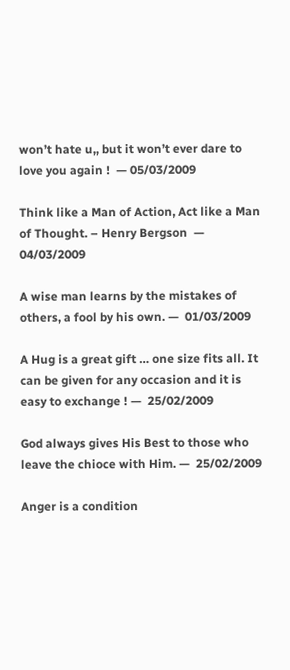won’t hate u,, but it won’t ever dare to love you again !  — 05/03/2009

Think like a Man of Action, Act like a Man of Thought. – Henry Bergson  — 04/03/2009

A wise man learns by the mistakes of others, a fool by his own. —  01/03/2009

A Hug is a great gift … one size fits all. It can be given for any occasion and it is easy to exchange ! —  25/02/2009

God always gives His Best to those who leave the chioce with Him. —  25/02/2009

Anger is a condition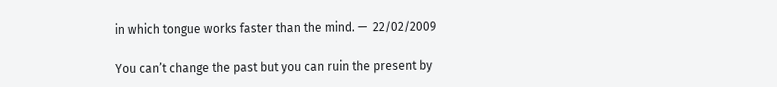in which tongue works faster than the mind. —  22/02/2009

You can’t change the past but you can ruin the present by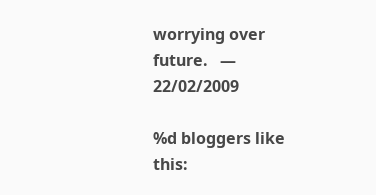worrying over future.   —  22/02/2009

%d bloggers like this: